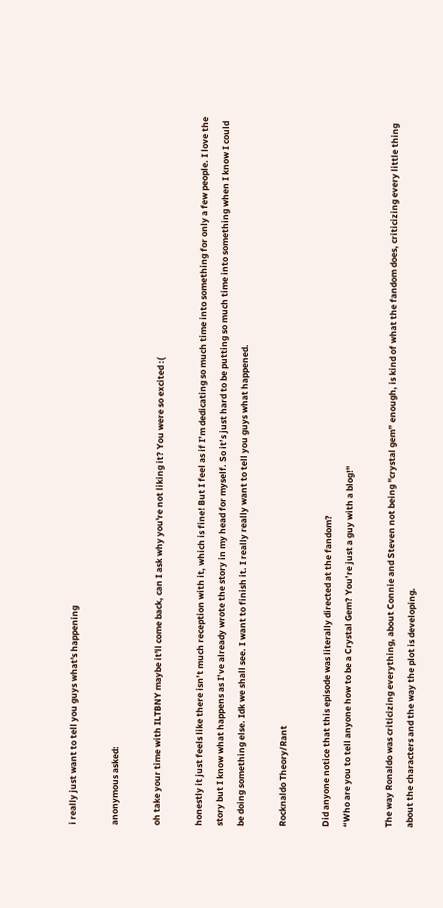i really just want to tell you guys what's happening

anonymous asked:

oh take your time with ILTBNY maybe it'll come back, can I ask why you're not liking it? You were so excited :(

honestly it just feels like there isn’t much reception with it, which is fine! But I feel as if I’m dedicating so much time into something for only a few people. I love the story but I know what happens as I’ve already wrote the story in my head for myself. So it’s just hard to be putting so much time into something when I know I could be doing something else. Idk we shall see. I want to finish it. I really really want to tell you guys what happened.

Rocknaldo Theory/Rant

Did anyone notice that this episode was literally directed at the fandom?
“Who are you to tell anyone how to be a Crystal Gem? You’re just a guy with a blog!"

The way Ronaldo was criticizing everything, about Connie and Steven not being "crystal gem” enough, is kind of what the fandom does, criticizing every little thing about the characters and the way the plot is developing.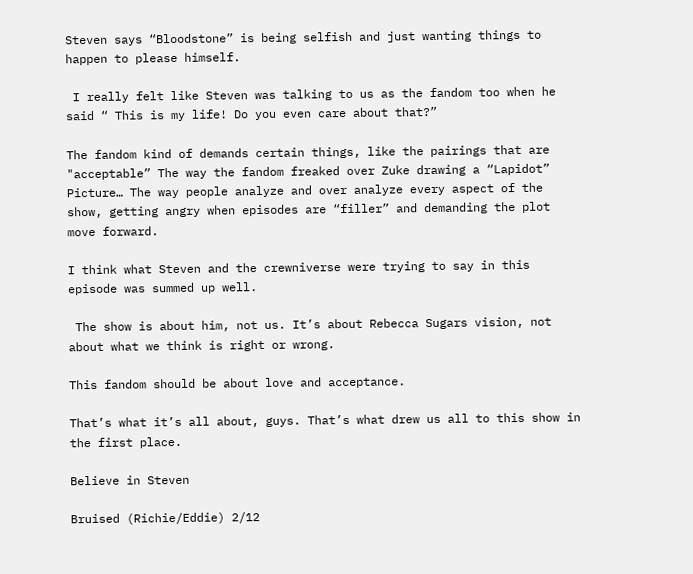Steven says “Bloodstone” is being selfish and just wanting things to happen to please himself.

 I really felt like Steven was talking to us as the fandom too when he said “ This is my life! Do you even care about that?”

The fandom kind of demands certain things, like the pairings that are "acceptable” The way the fandom freaked over Zuke drawing a “Lapidot” Picture… The way people analyze and over analyze every aspect of the show, getting angry when episodes are “filler” and demanding the plot move forward.

I think what Steven and the crewniverse were trying to say in this episode was summed up well.

 The show is about him, not us. It’s about Rebecca Sugars vision, not about what we think is right or wrong.

This fandom should be about love and acceptance.

That’s what it’s all about, guys. That’s what drew us all to this show in the first place.

Believe in Steven

Bruised (Richie/Eddie) 2/12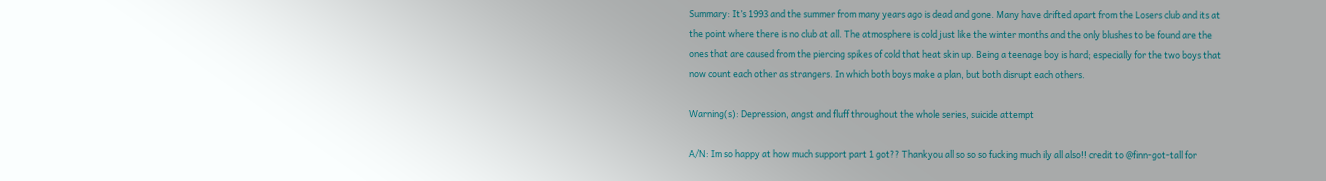Summary: It’s 1993 and the summer from many years ago is dead and gone. Many have drifted apart from the Losers club and its at the point where there is no club at all. The atmosphere is cold just like the winter months and the only blushes to be found are the ones that are caused from the piercing spikes of cold that heat skin up. Being a teenage boy is hard; especially for the two boys that now count each other as strangers. In which both boys make a plan, but both disrupt each others.

Warning(s): Depression, angst and fluff throughout the whole series, suicide attempt

A/N: Im so happy at how much support part 1 got?? Thankyou all so so so fucking much ily all also!! credit to @finn-got-tall for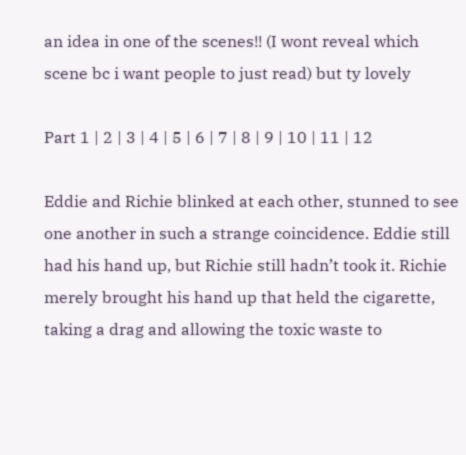an idea in one of the scenes!! (I wont reveal which scene bc i want people to just read) but ty lovely

Part 1 | 2 | 3 | 4 | 5 | 6 | 7 | 8 | 9 | 10 | 11 | 12

Eddie and Richie blinked at each other, stunned to see one another in such a strange coincidence. Eddie still had his hand up, but Richie still hadn’t took it. Richie merely brought his hand up that held the cigarette, taking a drag and allowing the toxic waste to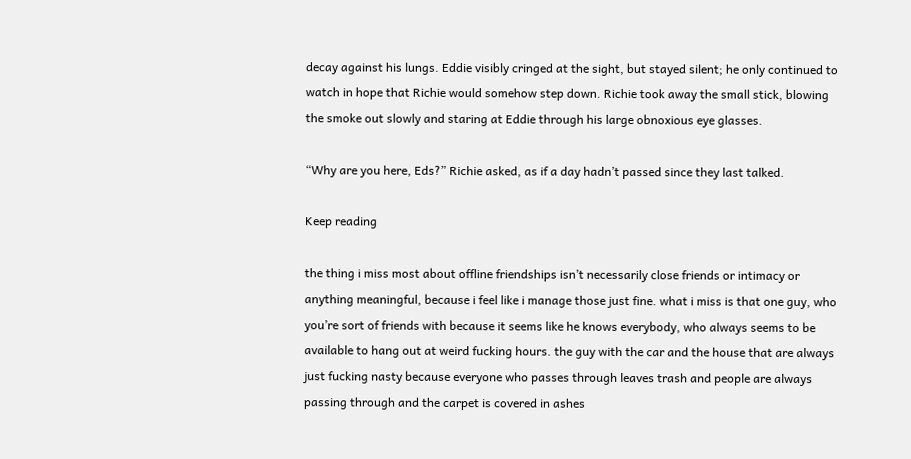decay against his lungs. Eddie visibly cringed at the sight, but stayed silent; he only continued to watch in hope that Richie would somehow step down. Richie took away the small stick, blowing the smoke out slowly and staring at Eddie through his large obnoxious eye glasses.

“Why are you here, Eds?” Richie asked, as if a day hadn’t passed since they last talked.

Keep reading

the thing i miss most about offline friendships isn’t necessarily close friends or intimacy or anything meaningful, because i feel like i manage those just fine. what i miss is that one guy, who you’re sort of friends with because it seems like he knows everybody, who always seems to be available to hang out at weird fucking hours. the guy with the car and the house that are always just fucking nasty because everyone who passes through leaves trash and people are always passing through and the carpet is covered in ashes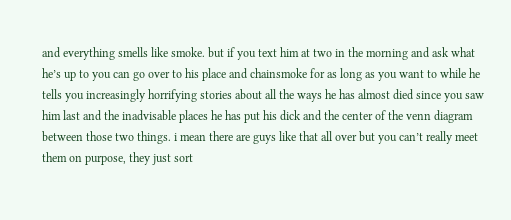and everything smells like smoke. but if you text him at two in the morning and ask what he’s up to you can go over to his place and chainsmoke for as long as you want to while he tells you increasingly horrifying stories about all the ways he has almost died since you saw him last and the inadvisable places he has put his dick and the center of the venn diagram between those two things. i mean there are guys like that all over but you can’t really meet them on purpose, they just sort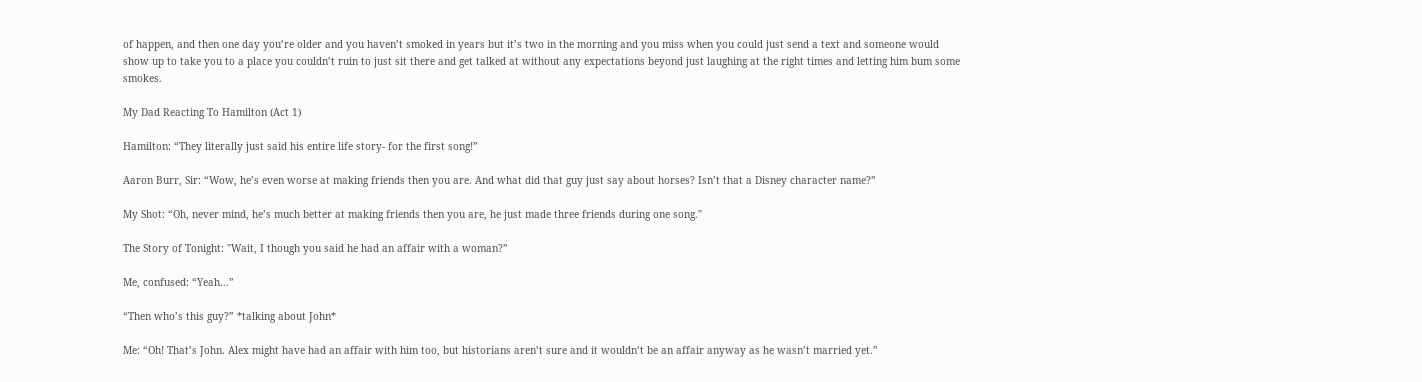of happen, and then one day you’re older and you haven’t smoked in years but it’s two in the morning and you miss when you could just send a text and someone would show up to take you to a place you couldn’t ruin to just sit there and get talked at without any expectations beyond just laughing at the right times and letting him bum some smokes.

My Dad Reacting To Hamilton (Act 1)

Hamilton: “They literally just said his entire life story- for the first song!”

Aaron Burr, Sir: “Wow, he’s even worse at making friends then you are. And what did that guy just say about horses? Isn’t that a Disney character name?”

My Shot: “Oh, never mind, he’s much better at making friends then you are, he just made three friends during one song."

The Story of Tonight: "Wait, I though you said he had an affair with a woman?”

Me, confused: “Yeah…”

“Then who’s this guy?” *talking about John*

Me: “Oh! That’s John. Alex might have had an affair with him too, but historians aren’t sure and it wouldn’t be an affair anyway as he wasn’t married yet.”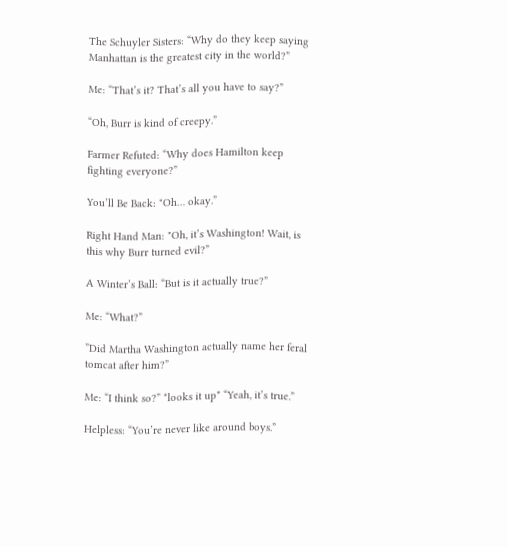The Schuyler Sisters: “Why do they keep saying Manhattan is the greatest city in the world?”

Me: “That’s it? That’s all you have to say?”

“Oh, Burr is kind of creepy.”

Farmer Refuted: “Why does Hamilton keep fighting everyone?”

You’ll Be Back: "Oh… okay.”

Right Hand Man: "Oh, it’s Washington! Wait, is this why Burr turned evil?”

A Winter’s Ball: “But is it actually true?”

Me: “What?”

”Did Martha Washington actually name her feral tomcat after him?”

Me: “I think so?” *looks it up* “Yeah, it’s true.”

Helpless: “You’re never like around boys.”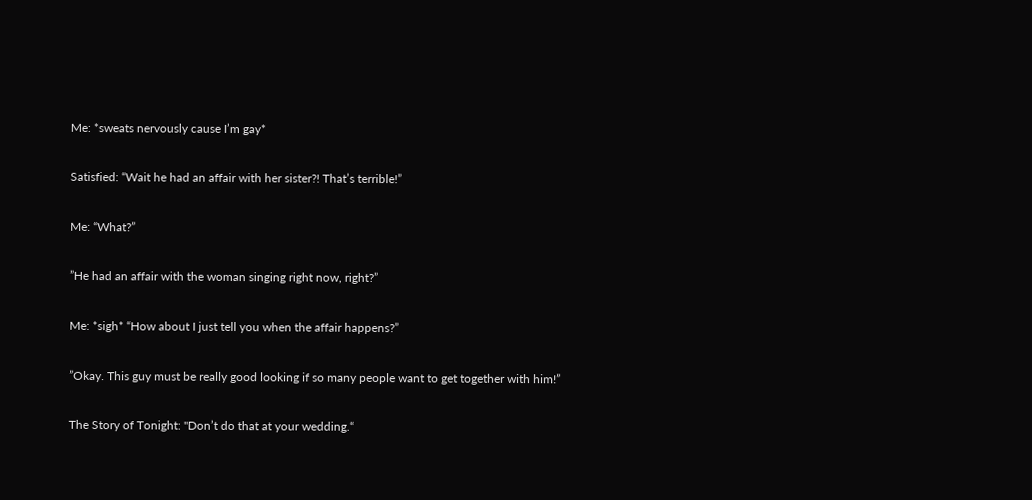Me: *sweats nervously cause I’m gay*

Satisfied: “Wait he had an affair with her sister?! That’s terrible!”

Me: “What?”

”He had an affair with the woman singing right now, right?”

Me: *sigh* “How about I just tell you when the affair happens?”

”Okay. This guy must be really good looking if so many people want to get together with him!”

The Story of Tonight: "Don’t do that at your wedding.“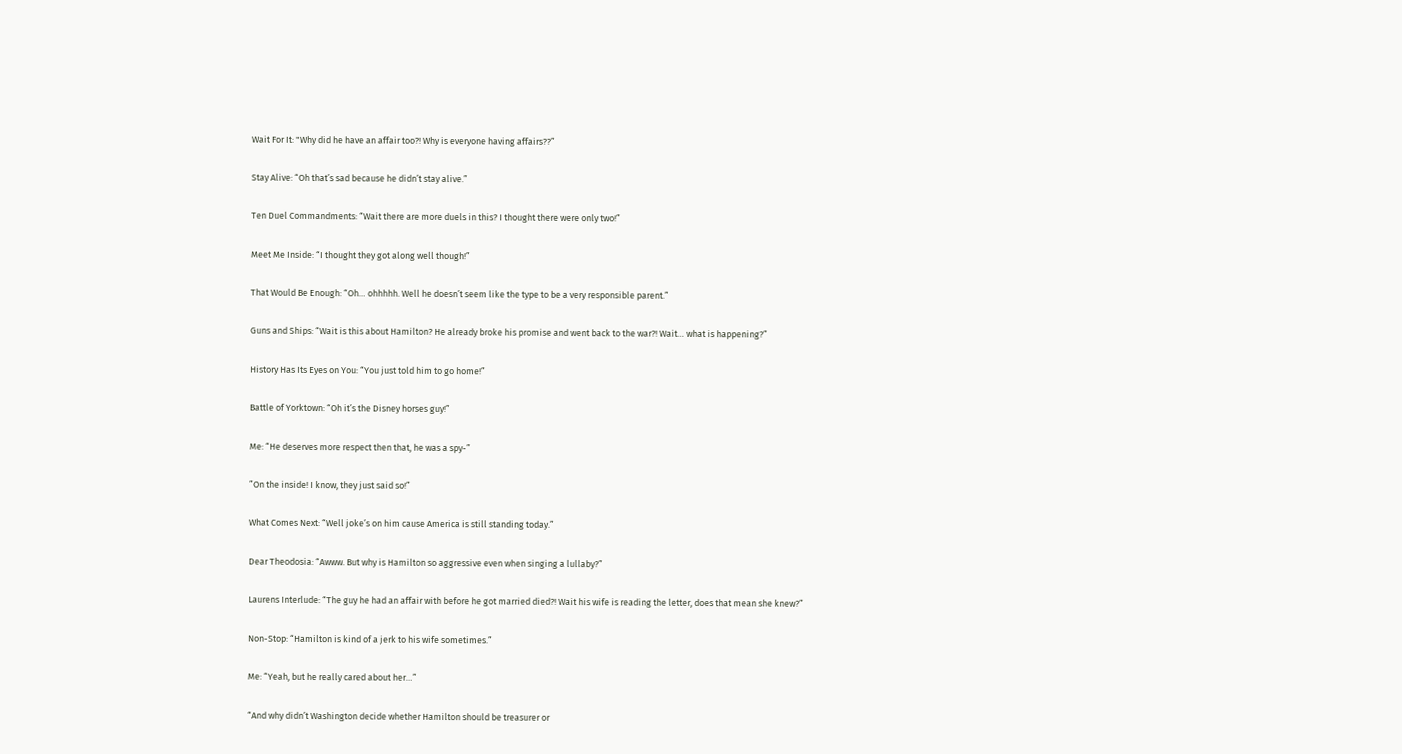Wait For It: "Why did he have an affair too?! Why is everyone having affairs??”

Stay Alive: “Oh that’s sad because he didn’t stay alive.”

Ten Duel Commandments: “Wait there are more duels in this? I thought there were only two!”

Meet Me Inside: “I thought they got along well though!”

That Would Be Enough: “Oh… ohhhhh. Well he doesn’t seem like the type to be a very responsible parent.”

Guns and Ships: “Wait is this about Hamilton? He already broke his promise and went back to the war?! Wait… what is happening?”

History Has Its Eyes on You: “You just told him to go home!”

Battle of Yorktown: “Oh it’s the Disney horses guy!”

Me: “He deserves more respect then that, he was a spy-”

”On the inside! I know, they just said so!”

What Comes Next: “Well joke’s on him cause America is still standing today.”

Dear Theodosia: “Awww. But why is Hamilton so aggressive even when singing a lullaby?”

Laurens Interlude: “The guy he had an affair with before he got married died?! Wait his wife is reading the letter, does that mean she knew?”

Non-Stop: “Hamilton is kind of a jerk to his wife sometimes.”

Me: “Yeah, but he really cared about her…”

“And why didn’t Washington decide whether Hamilton should be treasurer or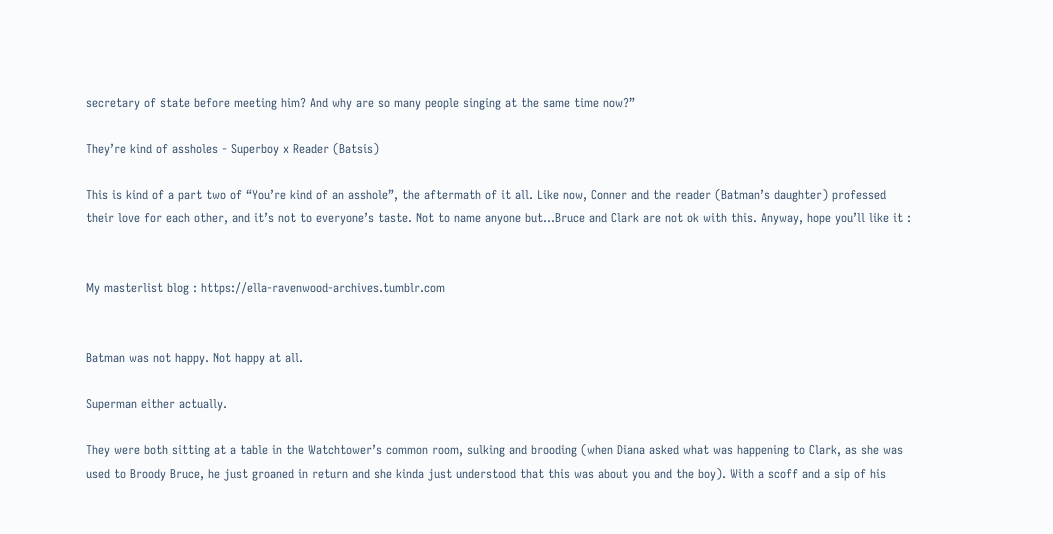secretary of state before meeting him? And why are so many people singing at the same time now?”

They’re kind of assholes - Superboy x Reader (Batsis)

This is kind of a part two of “You’re kind of an asshole”, the aftermath of it all. Like now, Conner and the reader (Batman’s daughter) professed their love for each other, and it’s not to everyone’s taste. Not to name anyone but…Bruce and Clark are not ok with this. Anyway, hope you’ll like it :


My masterlist blog : https://ella-ravenwood-archives.tumblr.com


Batman was not happy. Not happy at all.

Superman either actually.

They were both sitting at a table in the Watchtower’s common room, sulking and brooding (when Diana asked what was happening to Clark, as she was used to Broody Bruce, he just groaned in return and she kinda just understood that this was about you and the boy). With a scoff and a sip of his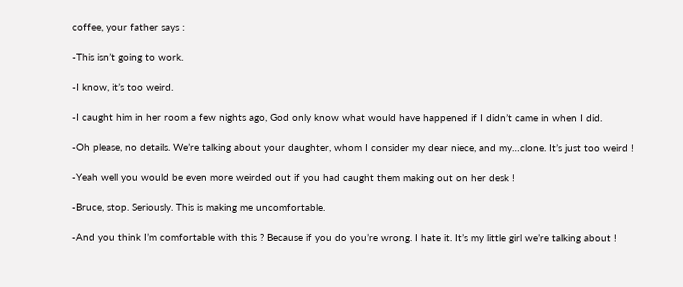coffee, your father says :

-This isn’t going to work.

-I know, it’s too weird.

-I caught him in her room a few nights ago, God only know what would have happened if I didn’t came in when I did.

-Oh please, no details. We’re talking about your daughter, whom I consider my dear niece, and my…clone. It’s just too weird !

-Yeah well you would be even more weirded out if you had caught them making out on her desk !

-Bruce, stop. Seriously. This is making me uncomfortable.

-And you think I’m comfortable with this ? Because if you do you’re wrong. I hate it. It’s my little girl we’re talking about !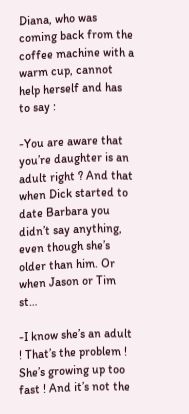Diana, who was coming back from the coffee machine with a warm cup, cannot help herself and has to say :

-You are aware that you’re daughter is an adult right ? And that when Dick started to date Barbara you didn’t say anything, even though she’s older than him. Or when Jason or Tim st…

-I know she’s an adult ! That’s the problem ! She’s growing up too fast ! And it’s not the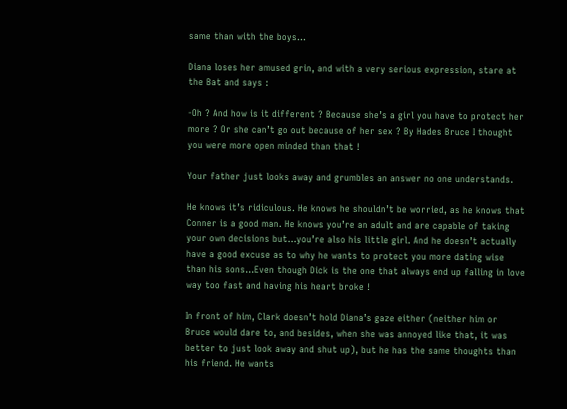same than with the boys…

Diana loses her amused grin, and with a very serious expression, stare at the Bat and says :

-Oh ? And how is it different ? Because she’s a girl you have to protect her more ? Or she can’t go out because of her sex ? By Hades Bruce I thought you were more open minded than that !

Your father just looks away and grumbles an answer no one understands.

He knows it’s ridiculous. He knows he shouldn’t be worried, as he knows that Conner is a good man. He knows you’re an adult and are capable of taking your own decisions but…you’re also his little girl. And he doesn’t actually have a good excuse as to why he wants to protect you more dating wise than his sons…Even though Dick is the one that always end up falling in love way too fast and having his heart broke !

In front of him, Clark doesn’t hold Diana’s gaze either (neither him or Bruce would dare to, and besides, when she was annoyed like that, it was better to just look away and shut up), but he has the same thoughts than his friend. He wants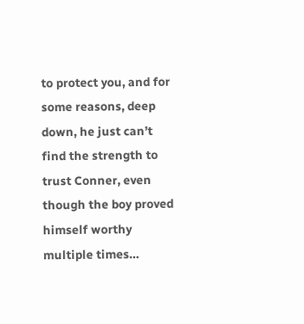to protect you, and for some reasons, deep down, he just can’t find the strength to trust Conner, even though the boy proved himself worthy multiple times…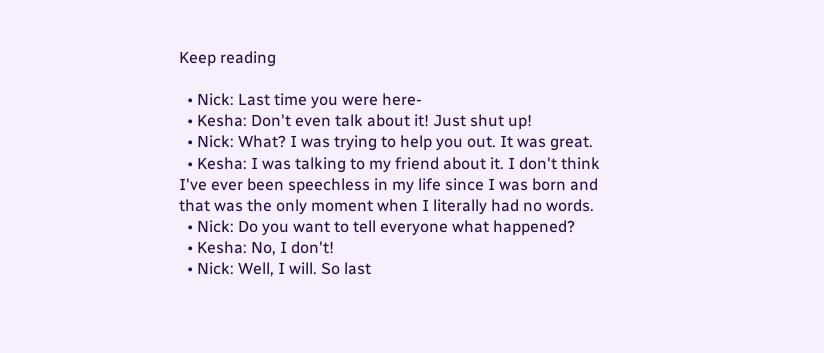Keep reading

  • Nick: Last time you were here-
  • Kesha: Don't even talk about it! Just shut up!
  • Nick: What? I was trying to help you out. It was great.
  • Kesha: I was talking to my friend about it. I don't think I've ever been speechless in my life since I was born and that was the only moment when I literally had no words.
  • Nick: Do you want to tell everyone what happened?
  • Kesha: No, I don't!
  • Nick: Well, I will. So last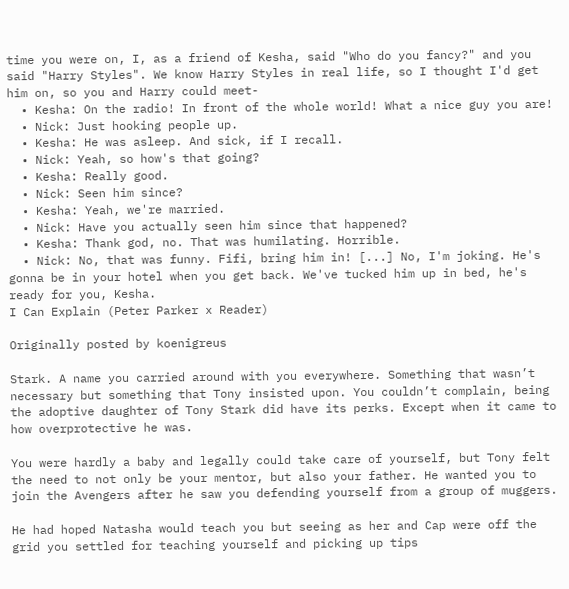time you were on, I, as a friend of Kesha, said "Who do you fancy?" and you said "Harry Styles". We know Harry Styles in real life, so I thought I'd get him on, so you and Harry could meet-
  • Kesha: On the radio! In front of the whole world! What a nice guy you are!
  • Nick: Just hooking people up.
  • Kesha: He was asleep. And sick, if I recall.
  • Nick: Yeah, so how's that going?
  • Kesha: Really good.
  • Nick: Seen him since?
  • Kesha: Yeah, we're married.
  • Nick: Have you actually seen him since that happened?
  • Kesha: Thank god, no. That was humilating. Horrible.
  • Nick: No, that was funny. Fifi, bring him in! [...] No, I'm joking. He's gonna be in your hotel when you get back. We've tucked him up in bed, he's ready for you, Kesha.
I Can Explain (Peter Parker x Reader)

Originally posted by koenigreus

Stark. A name you carried around with you everywhere. Something that wasn’t necessary but something that Tony insisted upon. You couldn’t complain, being the adoptive daughter of Tony Stark did have its perks. Except when it came to how overprotective he was.

You were hardly a baby and legally could take care of yourself, but Tony felt the need to not only be your mentor, but also your father. He wanted you to join the Avengers after he saw you defending yourself from a group of muggers.

He had hoped Natasha would teach you but seeing as her and Cap were off the grid you settled for teaching yourself and picking up tips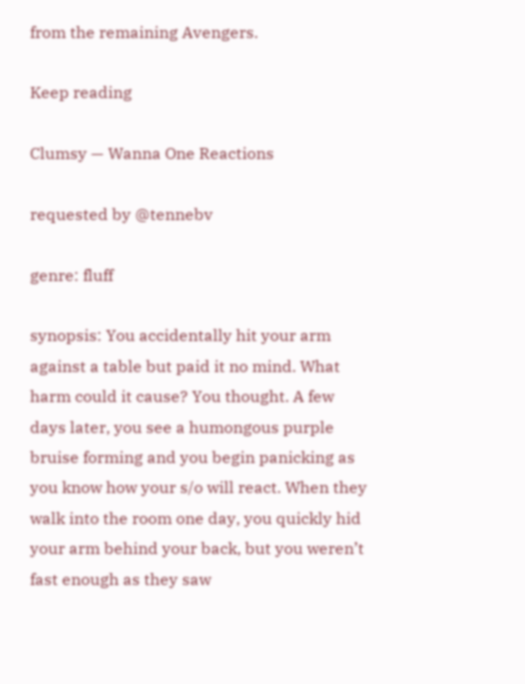from the remaining Avengers.

Keep reading

Clumsy — Wanna One Reactions

requested by @tennebv

genre: fluff

synopsis: You accidentally hit your arm against a table but paid it no mind. What harm could it cause? You thought. A few days later, you see a humongous purple bruise forming and you begin panicking as you know how your s/o will react. When they walk into the room one day, you quickly hid your arm behind your back, but you weren’t fast enough as they saw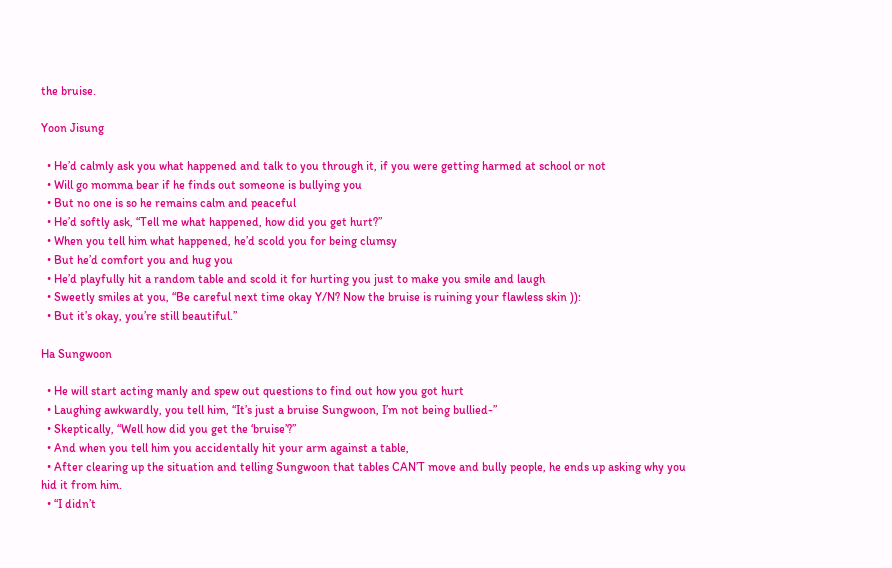the bruise.

Yoon Jisung

  • He’d calmly ask you what happened and talk to you through it, if you were getting harmed at school or not
  • Will go momma bear if he finds out someone is bullying you
  • But no one is so he remains calm and peaceful
  • He’d softly ask, “Tell me what happened, how did you get hurt?”
  • When you tell him what happened, he’d scold you for being clumsy
  • But he’d comfort you and hug you
  • He’d playfully hit a random table and scold it for hurting you just to make you smile and laugh
  • Sweetly smiles at you, “Be careful next time okay Y/N? Now the bruise is ruining your flawless skin )):
  • But it’s okay, you’re still beautiful.”

Ha Sungwoon

  • He will start acting manly and spew out questions to find out how you got hurt
  • Laughing awkwardly, you tell him, “It’s just a bruise Sungwoon, I’m not being bullied-”
  • Skeptically, “Well how did you get the ‘bruise’?”
  • And when you tell him you accidentally hit your arm against a table,
  • After clearing up the situation and telling Sungwoon that tables CAN’T move and bully people, he ends up asking why you hid it from him.
  • “I didn’t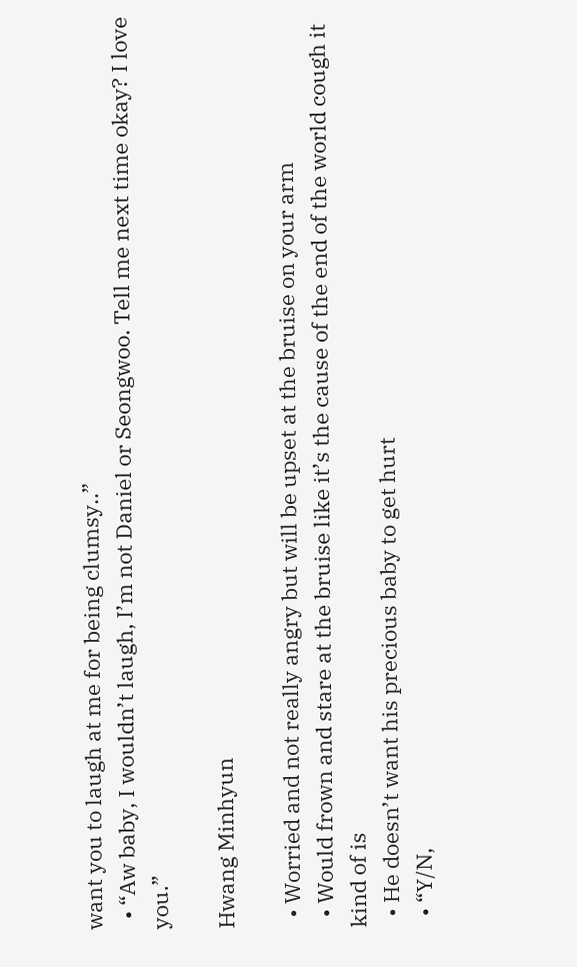want you to laugh at me for being clumsy..”
  • “Aw baby, I wouldn’t laugh, I’m not Daniel or Seongwoo. Tell me next time okay? I love you.”

Hwang Minhyun

  • Worried and not really angry but will be upset at the bruise on your arm
  • Would frown and stare at the bruise like it’s the cause of the end of the world cough it kind of is
  • He doesn’t want his precious baby to get hurt
  • “Y/N,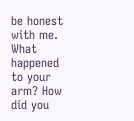be honest with me. What happened to your arm? How did you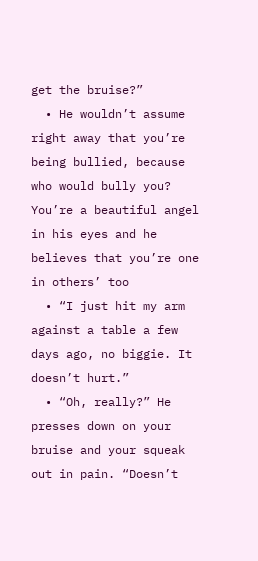get the bruise?”
  • He wouldn’t assume right away that you’re being bullied, because who would bully you? You’re a beautiful angel in his eyes and he believes that you’re one in others’ too
  • “I just hit my arm against a table a few days ago, no biggie. It doesn’t hurt.”
  • “Oh, really?” He presses down on your bruise and your squeak out in pain. “Doesn’t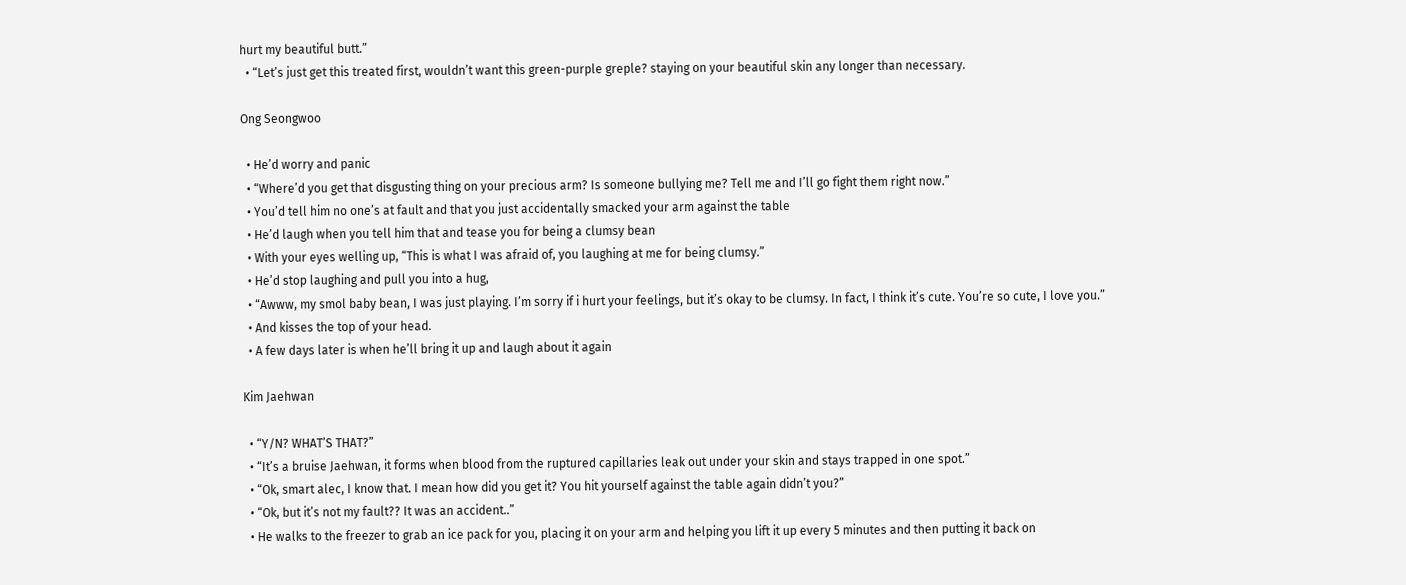hurt my beautiful butt.”
  • “Let’s just get this treated first, wouldn’t want this green-purple greple? staying on your beautiful skin any longer than necessary.

Ong Seongwoo

  • He’d worry and panic
  • “Where’d you get that disgusting thing on your precious arm? Is someone bullying me? Tell me and I’ll go fight them right now.”
  • You’d tell him no one’s at fault and that you just accidentally smacked your arm against the table
  • He’d laugh when you tell him that and tease you for being a clumsy bean
  • With your eyes welling up, “This is what I was afraid of, you laughing at me for being clumsy.”
  • He’d stop laughing and pull you into a hug,
  • “Awww, my smol baby bean, I was just playing. I’m sorry if i hurt your feelings, but it’s okay to be clumsy. In fact, I think it’s cute. You’re so cute, I love you.”
  • And kisses the top of your head.
  • A few days later is when he’ll bring it up and laugh about it again

Kim Jaehwan

  • “Y/N? WHAT’S THAT?”
  • “It’s a bruise Jaehwan, it forms when blood from the ruptured capillaries leak out under your skin and stays trapped in one spot.”
  • “Ok, smart alec, I know that. I mean how did you get it? You hit yourself against the table again didn’t you?”
  • “Ok, but it’s not my fault?? It was an accident..”
  • He walks to the freezer to grab an ice pack for you, placing it on your arm and helping you lift it up every 5 minutes and then putting it back on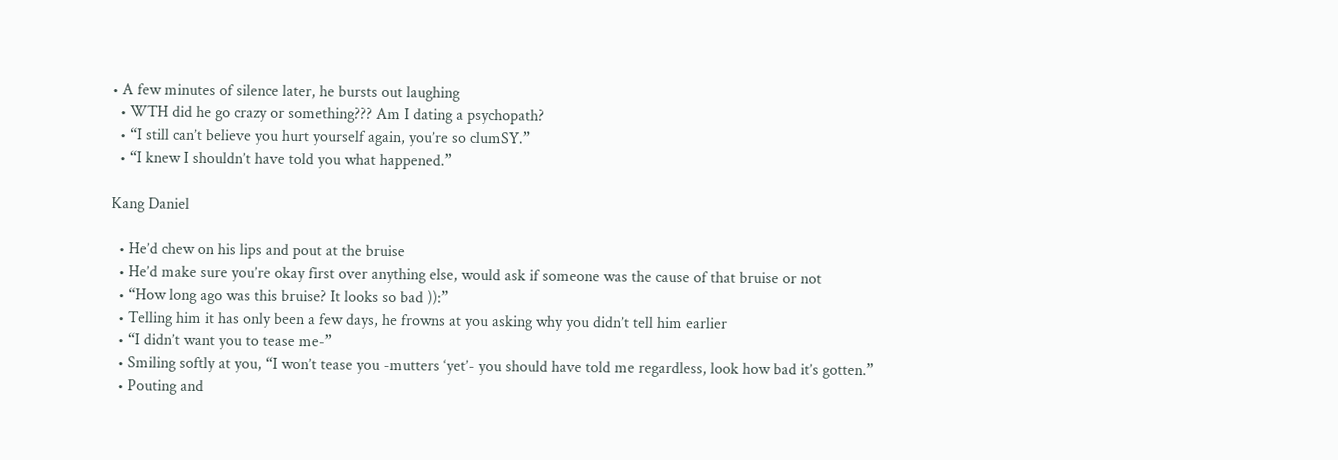• A few minutes of silence later, he bursts out laughing
  • WTH did he go crazy or something??? Am I dating a psychopath?
  • “I still can’t believe you hurt yourself again, you’re so clumSY.”
  • “I knew I shouldn’t have told you what happened.”

Kang Daniel

  • He’d chew on his lips and pout at the bruise
  • He’d make sure you’re okay first over anything else, would ask if someone was the cause of that bruise or not
  • “How long ago was this bruise? It looks so bad )):”
  • Telling him it has only been a few days, he frowns at you asking why you didn’t tell him earlier
  • “I didn’t want you to tease me-”
  • Smiling softly at you, “I won’t tease you -mutters ‘yet’- you should have told me regardless, look how bad it’s gotten.”
  • Pouting and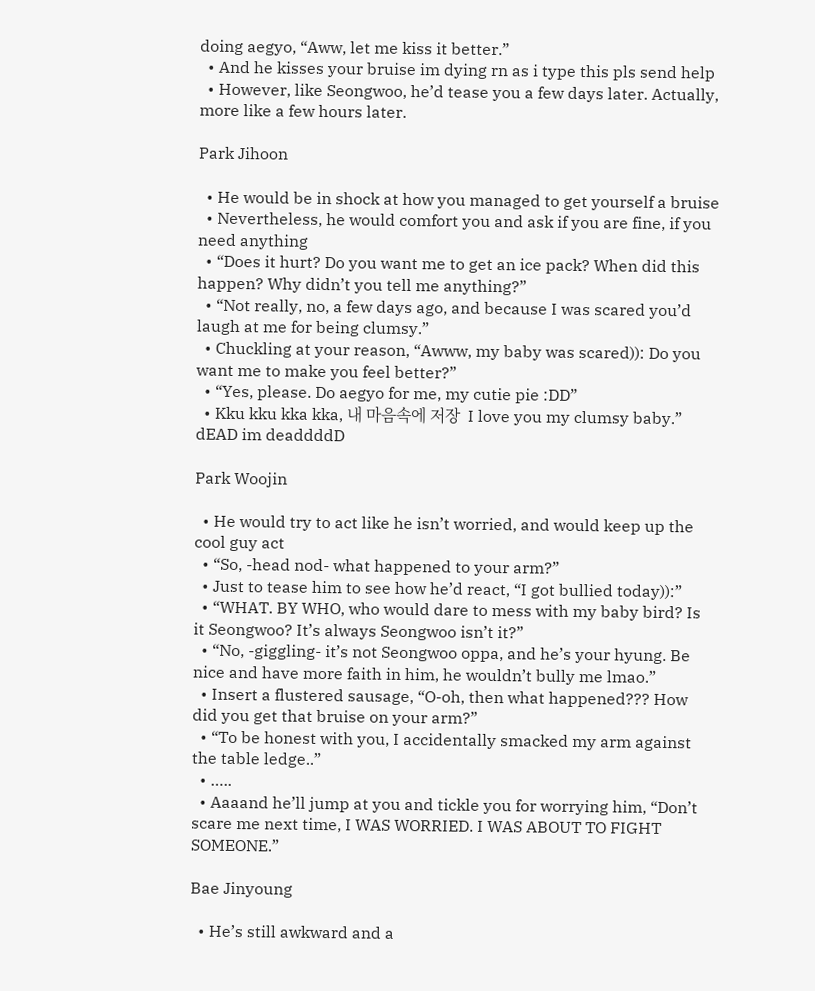doing aegyo, “Aww, let me kiss it better.”
  • And he kisses your bruise im dying rn as i type this pls send help
  • However, like Seongwoo, he’d tease you a few days later. Actually, more like a few hours later.

Park Jihoon

  • He would be in shock at how you managed to get yourself a bruise
  • Nevertheless, he would comfort you and ask if you are fine, if you need anything
  • “Does it hurt? Do you want me to get an ice pack? When did this happen? Why didn’t you tell me anything?”
  • “Not really, no, a few days ago, and because I was scared you’d laugh at me for being clumsy.”
  • Chuckling at your reason, “Awww, my baby was scared)): Do you want me to make you feel better?”
  • “Yes, please. Do aegyo for me, my cutie pie :DD”
  • Kku kku kka kka, 내 마음속에 저장  I love you my clumsy baby.” dEAD im deaddddD

Park Woojin

  • He would try to act like he isn’t worried, and would keep up the cool guy act
  • “So, -head nod- what happened to your arm?”
  • Just to tease him to see how he’d react, “I got bullied today)):”
  • “WHAT. BY WHO, who would dare to mess with my baby bird? Is it Seongwoo? It’s always Seongwoo isn’t it?”
  • “No, -giggling- it’s not Seongwoo oppa, and he’s your hyung. Be nice and have more faith in him, he wouldn’t bully me lmao.”
  • Insert a flustered sausage, “O-oh, then what happened??? How did you get that bruise on your arm?”
  • “To be honest with you, I accidentally smacked my arm against the table ledge..”
  • …..
  • Aaaand he’ll jump at you and tickle you for worrying him, “Don’t scare me next time, I WAS WORRIED. I WAS ABOUT TO FIGHT SOMEONE.”

Bae Jinyoung

  • He’s still awkward and a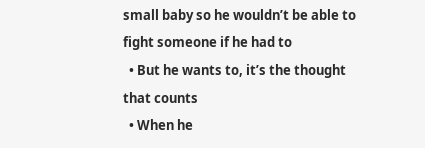small baby so he wouldn’t be able to fight someone if he had to
  • But he wants to, it’s the thought that counts
  • When he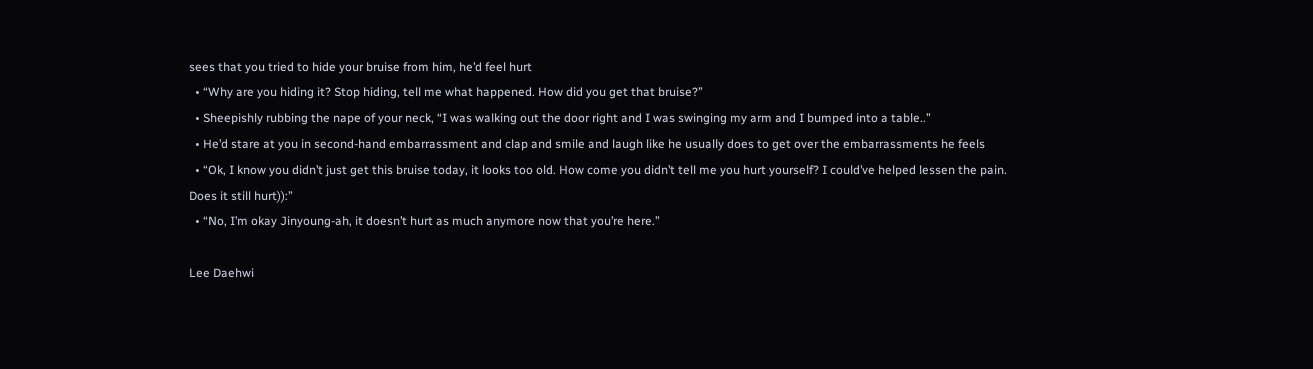sees that you tried to hide your bruise from him, he’d feel hurt
  • “Why are you hiding it? Stop hiding, tell me what happened. How did you get that bruise?”
  • Sheepishly rubbing the nape of your neck, “I was walking out the door right and I was swinging my arm and I bumped into a table..”
  • He’d stare at you in second-hand embarrassment and clap and smile and laugh like he usually does to get over the embarrassments he feels
  • “Ok, I know you didn’t just get this bruise today, it looks too old. How come you didn’t tell me you hurt yourself? I could’ve helped lessen the pain. Does it still hurt)):”
  • “No, I’m okay Jinyoung-ah, it doesn’t hurt as much anymore now that you’re here.”

Lee Daehwi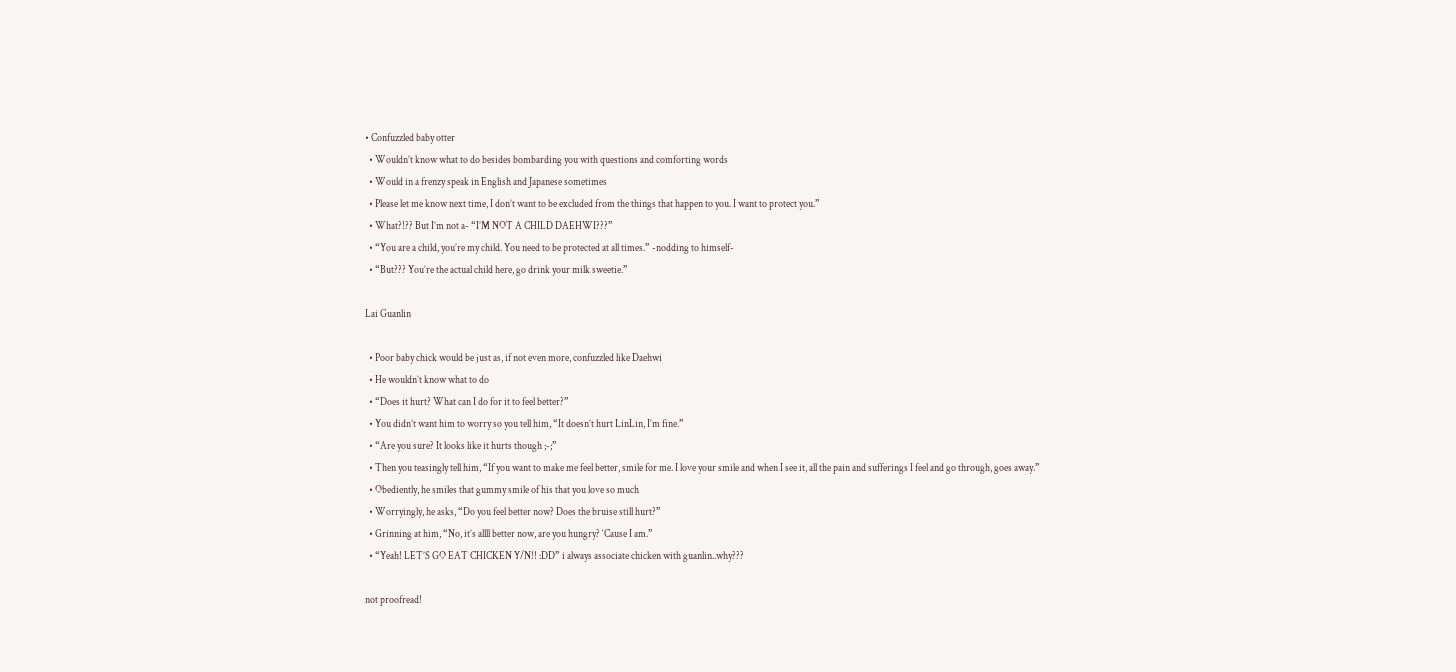• Confuzzled baby otter
  • Wouldn’t know what to do besides bombarding you with questions and comforting words
  • Would in a frenzy speak in English and Japanese sometimes
  • Please let me know next time, I don’t want to be excluded from the things that happen to you. I want to protect you.”
  • What?!?? But I’m not a- “I’M NOT A CHILD DAEHWI???”
  • “You are a child, you’re my child. You need to be protected at all times.” -nodding to himself-
  • “But??? You’re the actual child here, go drink your milk sweetie.”

Lai Guanlin

  • Poor baby chick would be just as, if not even more, confuzzled like Daehwi
  • He wouldn’t know what to do
  • “Does it hurt? What can I do for it to feel better?”
  • You didn’t want him to worry so you tell him, “It doesn’t hurt LinLin, I’m fine.”
  • “Are you sure? It looks like it hurts though ;-;”
  • Then you teasingly tell him, “If you want to make me feel better, smile for me. I love your smile and when I see it, all the pain and sufferings I feel and go through, goes away.”
  • Obediently, he smiles that gummy smile of his that you love so much
  • Worryingly, he asks, “Do you feel better now? Does the bruise still hurt?”
  • Grinning at him, “No, it’s allll better now, are you hungry? ‘Cause I am.”
  • “Yeah! LET’S GO EAT CHICKEN Y/N!! :DD” i always associate chicken with guanlin..why???

not proofread!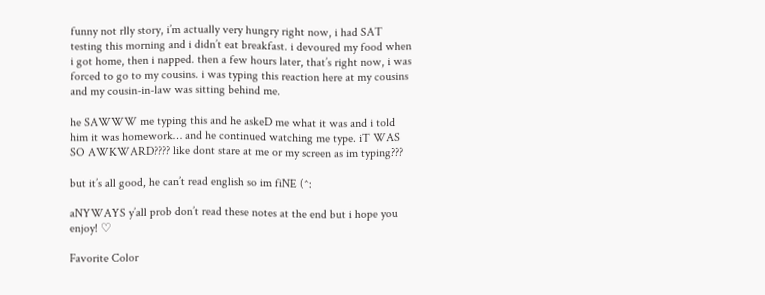funny not rlly story, i’m actually very hungry right now, i had SAT testing this morning and i didn’t eat breakfast. i devoured my food when i got home, then i napped. then a few hours later, that’s right now, i was forced to go to my cousins. i was typing this reaction here at my cousins and my cousin-in-law was sitting behind me.

he SAWWW me typing this and he askeD me what it was and i told him it was homework… and he continued watching me type. iT WAS SO AWKWARD???? like dont stare at me or my screen as im typing???

but it’s all good, he can’t read english so im fiNE (^:

aNYWAYS y’all prob don’t read these notes at the end but i hope you enjoy! ♡

Favorite Color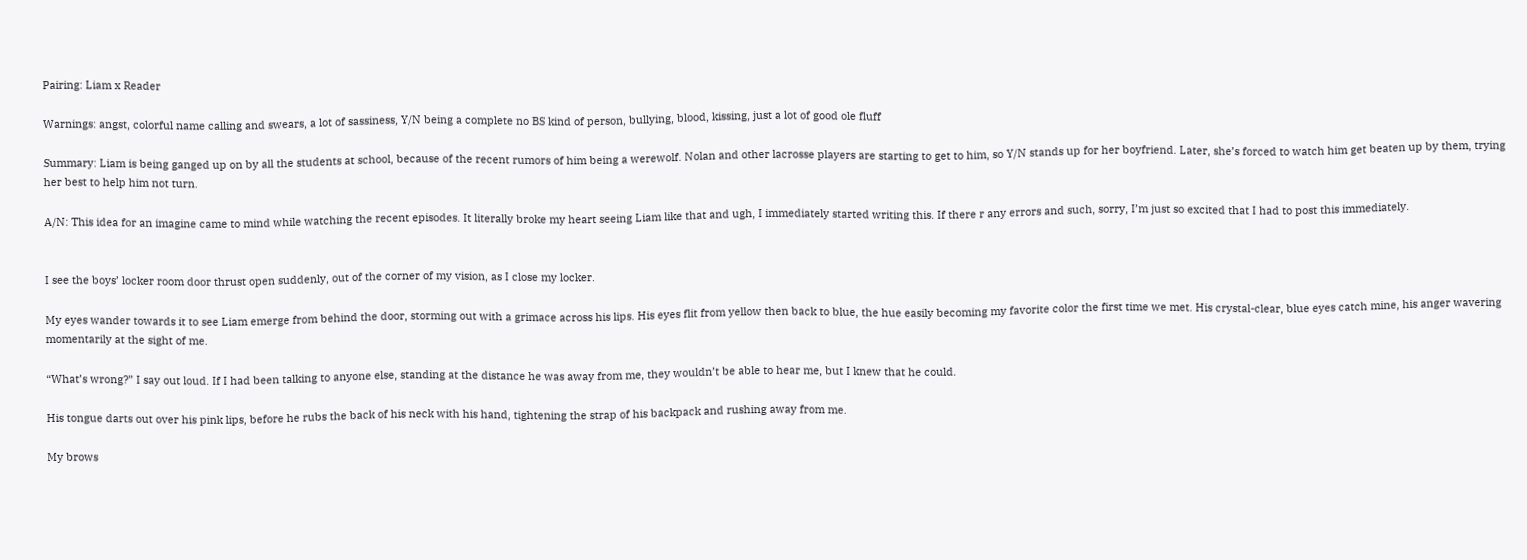Pairing: Liam x Reader

Warnings: angst, colorful name calling and swears, a lot of sassiness, Y/N being a complete no BS kind of person, bullying, blood, kissing, just a lot of good ole fluff

Summary: Liam is being ganged up on by all the students at school, because of the recent rumors of him being a werewolf. Nolan and other lacrosse players are starting to get to him, so Y/N stands up for her boyfriend. Later, she’s forced to watch him get beaten up by them, trying her best to help him not turn.

A/N: This idea for an imagine came to mind while watching the recent episodes. It literally broke my heart seeing Liam like that and ugh, I immediately started writing this. If there r any errors and such, sorry, I’m just so excited that I had to post this immediately.


I see the boys’ locker room door thrust open suddenly, out of the corner of my vision, as I close my locker.

My eyes wander towards it to see Liam emerge from behind the door, storming out with a grimace across his lips. His eyes flit from yellow then back to blue, the hue easily becoming my favorite color the first time we met. His crystal-clear, blue eyes catch mine, his anger wavering momentarily at the sight of me.

“What’s wrong?” I say out loud. If I had been talking to anyone else, standing at the distance he was away from me, they wouldn’t be able to hear me, but I knew that he could.

His tongue darts out over his pink lips, before he rubs the back of his neck with his hand, tightening the strap of his backpack and rushing away from me.

My brows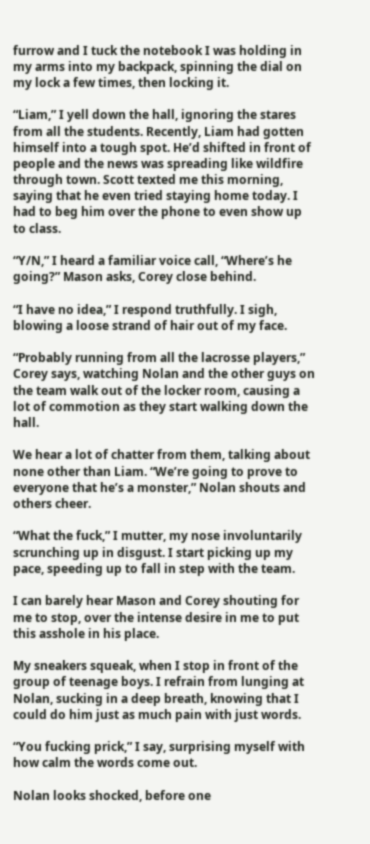furrow and I tuck the notebook I was holding in my arms into my backpack, spinning the dial on my lock a few times, then locking it.

“Liam,” I yell down the hall, ignoring the stares from all the students. Recently, Liam had gotten himself into a tough spot. He’d shifted in front of people and the news was spreading like wildfire through town. Scott texted me this morning, saying that he even tried staying home today. I had to beg him over the phone to even show up to class.

“Y/N,” I heard a familiar voice call, “Where’s he going?” Mason asks, Corey close behind.

“I have no idea,” I respond truthfully. I sigh, blowing a loose strand of hair out of my face.

“Probably running from all the lacrosse players,” Corey says, watching Nolan and the other guys on the team walk out of the locker room, causing a lot of commotion as they start walking down the hall.

We hear a lot of chatter from them, talking about none other than Liam. “We’re going to prove to everyone that he’s a monster,” Nolan shouts and others cheer.

“What the fuck,” I mutter, my nose involuntarily scrunching up in disgust. I start picking up my pace, speeding up to fall in step with the team.

I can barely hear Mason and Corey shouting for me to stop, over the intense desire in me to put this asshole in his place.

My sneakers squeak, when I stop in front of the group of teenage boys. I refrain from lunging at Nolan, sucking in a deep breath, knowing that I could do him just as much pain with just words.

“You fucking prick,” I say, surprising myself with how calm the words come out.

Nolan looks shocked, before one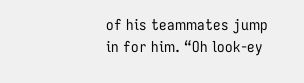of his teammates jump in for him. “Oh look-ey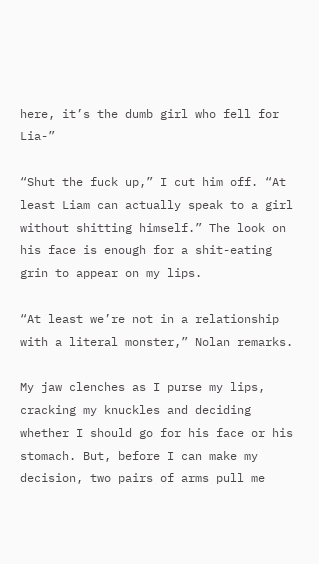here, it’s the dumb girl who fell for Lia-”

“Shut the fuck up,” I cut him off. “At least Liam can actually speak to a girl without shitting himself.” The look on his face is enough for a shit-eating grin to appear on my lips.

“At least we’re not in a relationship with a literal monster,” Nolan remarks.

My jaw clenches as I purse my lips, cracking my knuckles and deciding whether I should go for his face or his stomach. But, before I can make my decision, two pairs of arms pull me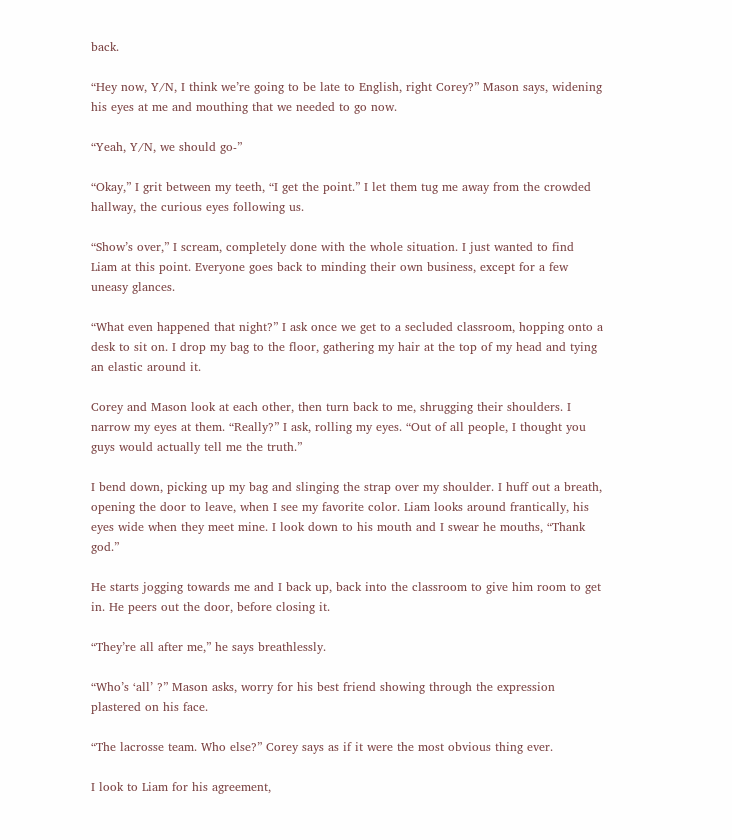back.

“Hey now, Y/N, I think we’re going to be late to English, right Corey?” Mason says, widening his eyes at me and mouthing that we needed to go now.

“Yeah, Y/N, we should go-”

“Okay,” I grit between my teeth, “I get the point.” I let them tug me away from the crowded hallway, the curious eyes following us.

“Show’s over,” I scream, completely done with the whole situation. I just wanted to find Liam at this point. Everyone goes back to minding their own business, except for a few uneasy glances.

“What even happened that night?” I ask once we get to a secluded classroom, hopping onto a desk to sit on. I drop my bag to the floor, gathering my hair at the top of my head and tying an elastic around it.

Corey and Mason look at each other, then turn back to me, shrugging their shoulders. I narrow my eyes at them. “Really?” I ask, rolling my eyes. “Out of all people, I thought you guys would actually tell me the truth.”

I bend down, picking up my bag and slinging the strap over my shoulder. I huff out a breath, opening the door to leave, when I see my favorite color. Liam looks around frantically, his eyes wide when they meet mine. I look down to his mouth and I swear he mouths, “Thank god.”

He starts jogging towards me and I back up, back into the classroom to give him room to get in. He peers out the door, before closing it.

“They’re all after me,” he says breathlessly.

“Who’s ‘all’ ?” Mason asks, worry for his best friend showing through the expression plastered on his face.

“The lacrosse team. Who else?” Corey says as if it were the most obvious thing ever.

I look to Liam for his agreement,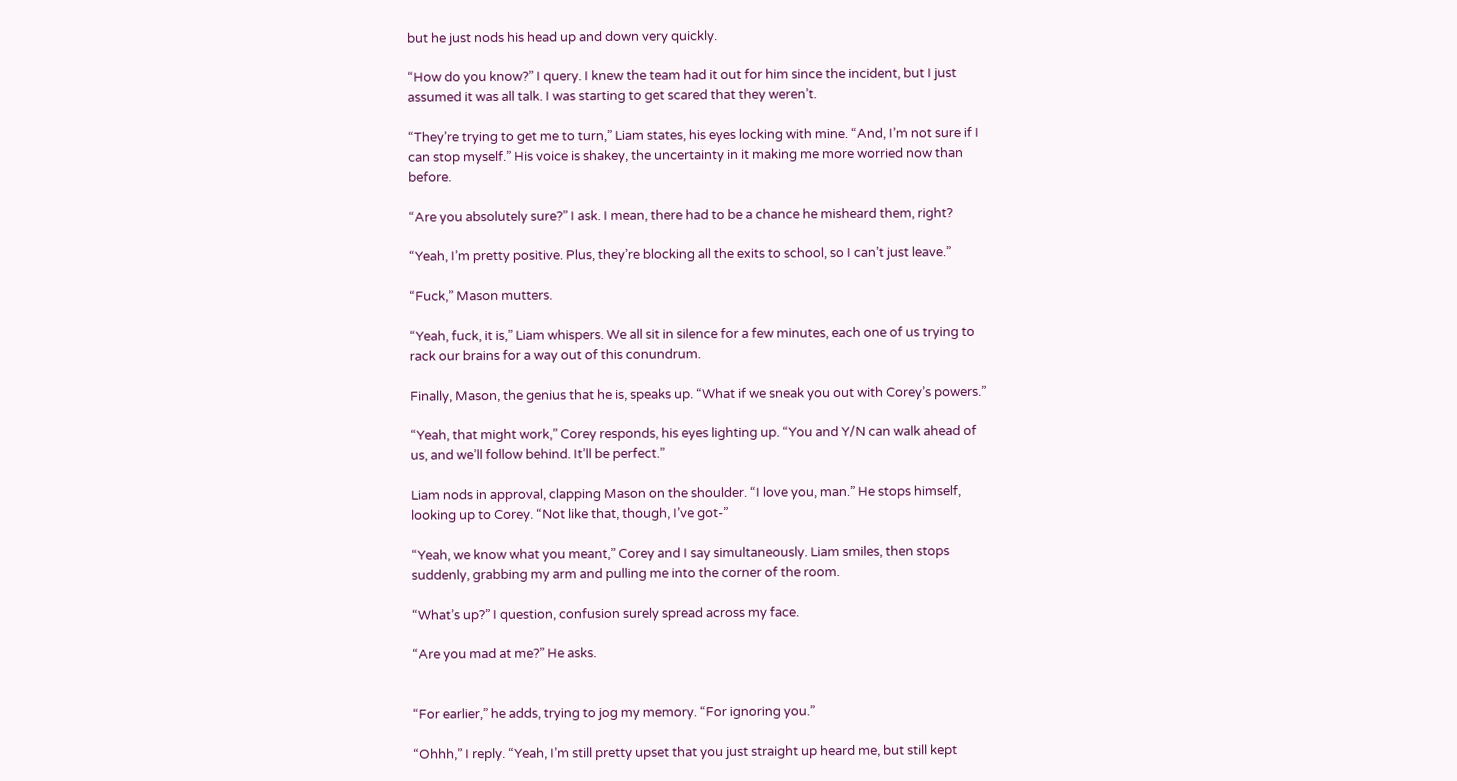but he just nods his head up and down very quickly.

“How do you know?” I query. I knew the team had it out for him since the incident, but I just assumed it was all talk. I was starting to get scared that they weren’t.

“They’re trying to get me to turn,” Liam states, his eyes locking with mine. “And, I’m not sure if I can stop myself.” His voice is shakey, the uncertainty in it making me more worried now than before.

“Are you absolutely sure?” I ask. I mean, there had to be a chance he misheard them, right?

“Yeah, I’m pretty positive. Plus, they’re blocking all the exits to school, so I can’t just leave.”

“Fuck,” Mason mutters.

“Yeah, fuck, it is,” Liam whispers. We all sit in silence for a few minutes, each one of us trying to rack our brains for a way out of this conundrum.

Finally, Mason, the genius that he is, speaks up. “What if we sneak you out with Corey’s powers.”

“Yeah, that might work,” Corey responds, his eyes lighting up. “You and Y/N can walk ahead of us, and we’ll follow behind. It’ll be perfect.”

Liam nods in approval, clapping Mason on the shoulder. “I love you, man.” He stops himself, looking up to Corey. “Not like that, though, I’ve got-”

“Yeah, we know what you meant,” Corey and I say simultaneously. Liam smiles, then stops suddenly, grabbing my arm and pulling me into the corner of the room.

“What’s up?” I question, confusion surely spread across my face.

“Are you mad at me?” He asks.


“For earlier,” he adds, trying to jog my memory. “For ignoring you.”

“Ohhh,” I reply. “Yeah, I’m still pretty upset that you just straight up heard me, but still kept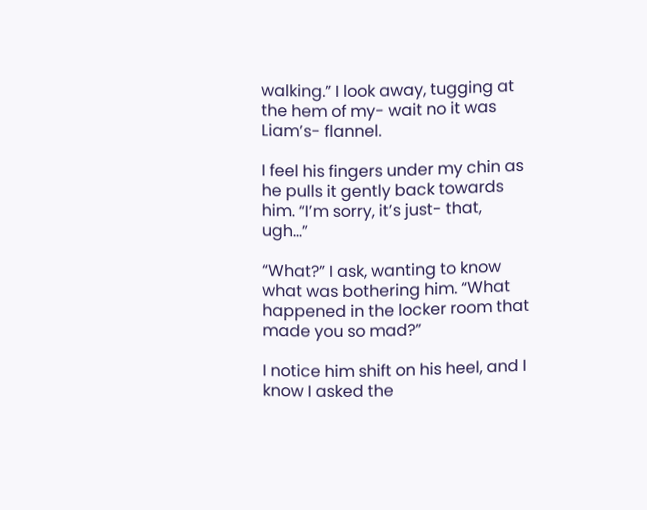walking.” I look away, tugging at the hem of my- wait no it was Liam’s- flannel.

I feel his fingers under my chin as he pulls it gently back towards him. “I’m sorry, it’s just- that, ugh…”

“What?” I ask, wanting to know what was bothering him. “What happened in the locker room that made you so mad?”

I notice him shift on his heel, and I know I asked the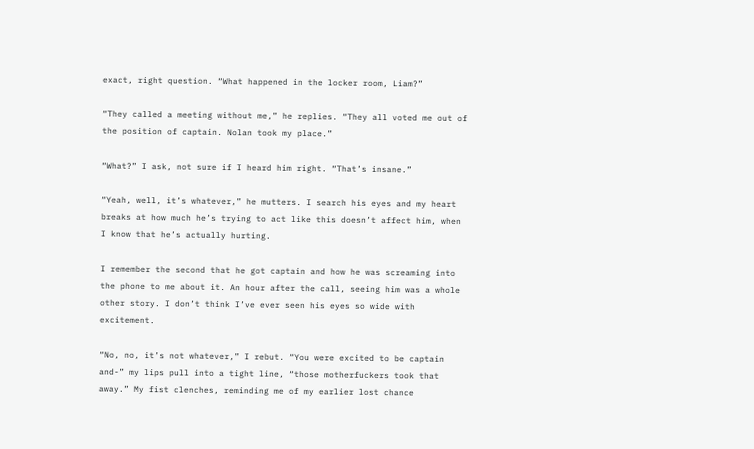exact, right question. “What happened in the locker room, Liam?”

“They called a meeting without me,” he replies. “They all voted me out of the position of captain. Nolan took my place.”

“What?” I ask, not sure if I heard him right. “That’s insane.”

“Yeah, well, it’s whatever,” he mutters. I search his eyes and my heart breaks at how much he’s trying to act like this doesn’t affect him, when I know that he’s actually hurting.

I remember the second that he got captain and how he was screaming into the phone to me about it. An hour after the call, seeing him was a whole other story. I don’t think I’ve ever seen his eyes so wide with excitement.

“No, no, it’s not whatever,” I rebut. “You were excited to be captain and-” my lips pull into a tight line, “those motherfuckers took that away.” My fist clenches, reminding me of my earlier lost chance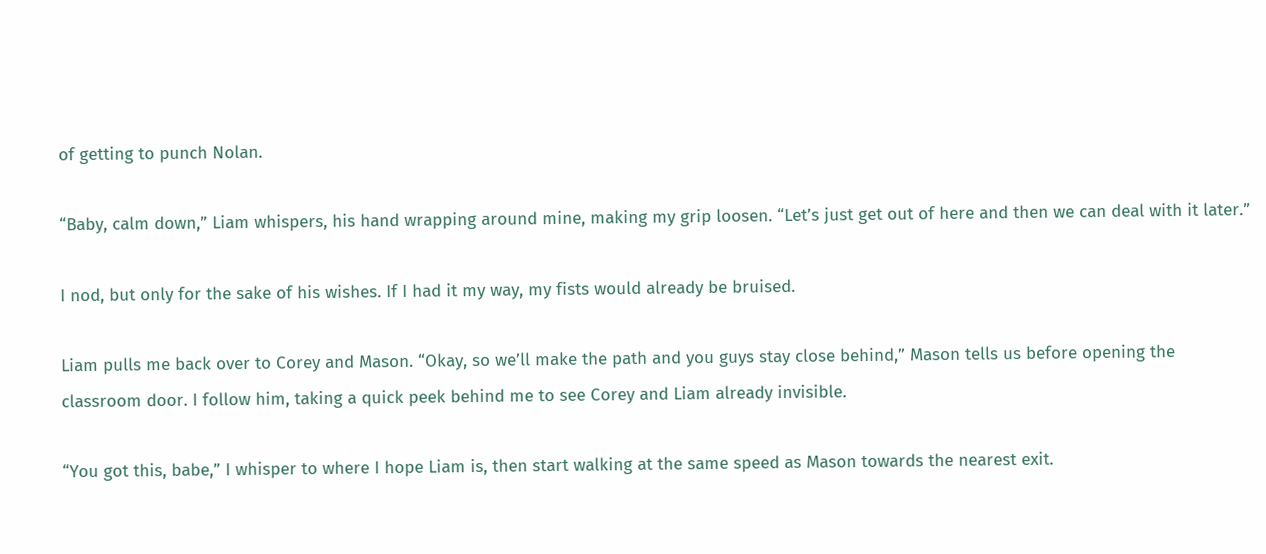of getting to punch Nolan.

“Baby, calm down,” Liam whispers, his hand wrapping around mine, making my grip loosen. “Let’s just get out of here and then we can deal with it later.”

I nod, but only for the sake of his wishes. If I had it my way, my fists would already be bruised.

Liam pulls me back over to Corey and Mason. “Okay, so we’ll make the path and you guys stay close behind,” Mason tells us before opening the classroom door. I follow him, taking a quick peek behind me to see Corey and Liam already invisible.

“You got this, babe,” I whisper to where I hope Liam is, then start walking at the same speed as Mason towards the nearest exit.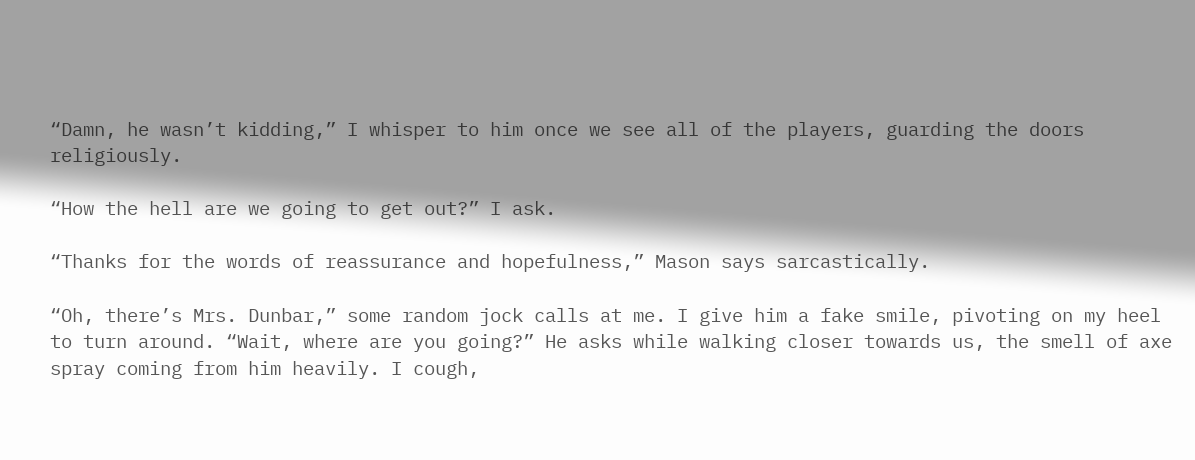“Damn, he wasn’t kidding,” I whisper to him once we see all of the players, guarding the doors religiously.

“How the hell are we going to get out?” I ask.

“Thanks for the words of reassurance and hopefulness,” Mason says sarcastically.

“Oh, there’s Mrs. Dunbar,” some random jock calls at me. I give him a fake smile, pivoting on my heel to turn around. “Wait, where are you going?” He asks while walking closer towards us, the smell of axe spray coming from him heavily. I cough,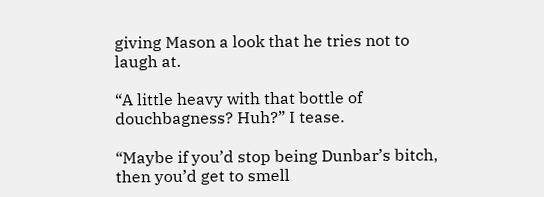giving Mason a look that he tries not to laugh at.

“A little heavy with that bottle of douchbagness? Huh?” I tease.

“Maybe if you’d stop being Dunbar’s bitch, then you’d get to smell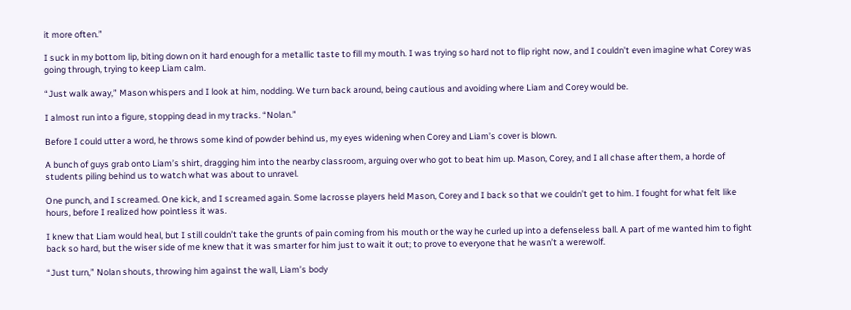it more often.”

I suck in my bottom lip, biting down on it hard enough for a metallic taste to fill my mouth. I was trying so hard not to flip right now, and I couldn’t even imagine what Corey was going through, trying to keep Liam calm.

“Just walk away,” Mason whispers and I look at him, nodding. We turn back around, being cautious and avoiding where Liam and Corey would be.

I almost run into a figure, stopping dead in my tracks. “Nolan.”

Before I could utter a word, he throws some kind of powder behind us, my eyes widening when Corey and Liam’s cover is blown.

A bunch of guys grab onto Liam’s shirt, dragging him into the nearby classroom, arguing over who got to beat him up. Mason, Corey, and I all chase after them, a horde of students piling behind us to watch what was about to unravel.

One punch, and I screamed. One kick, and I screamed again. Some lacrosse players held Mason, Corey and I back so that we couldn’t get to him. I fought for what felt like hours, before I realized how pointless it was.

I knew that Liam would heal, but I still couldn’t take the grunts of pain coming from his mouth or the way he curled up into a defenseless ball. A part of me wanted him to fight back so hard, but the wiser side of me knew that it was smarter for him just to wait it out; to prove to everyone that he wasn’t a werewolf.

“Just turn,” Nolan shouts, throwing him against the wall, Liam’s body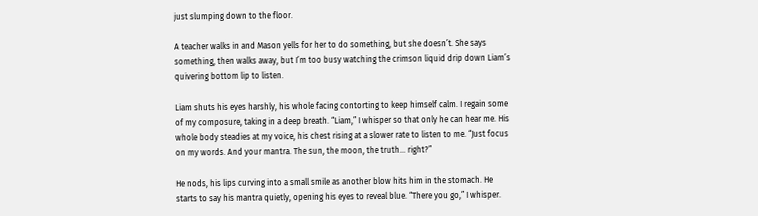just slumping down to the floor.

A teacher walks in and Mason yells for her to do something, but she doesn’t. She says something, then walks away, but I’m too busy watching the crimson liquid drip down Liam’s quivering bottom lip to listen.

Liam shuts his eyes harshly, his whole facing contorting to keep himself calm. I regain some of my composure, taking in a deep breath. “Liam,” I whisper so that only he can hear me. His whole body steadies at my voice, his chest rising at a slower rate to listen to me. “Just focus on my words. And your mantra. The sun, the moon, the truth… right?”

He nods, his lips curving into a small smile as another blow hits him in the stomach. He starts to say his mantra quietly, opening his eyes to reveal blue. “There you go,” I whisper.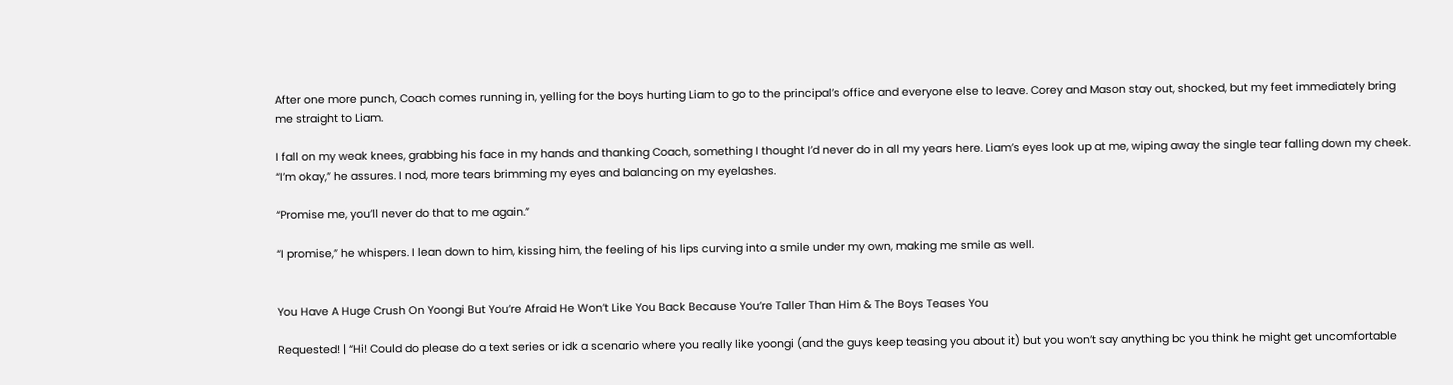After one more punch, Coach comes running in, yelling for the boys hurting Liam to go to the principal’s office and everyone else to leave. Corey and Mason stay out, shocked, but my feet immediately bring me straight to Liam.

I fall on my weak knees, grabbing his face in my hands and thanking Coach, something I thought I’d never do in all my years here. Liam’s eyes look up at me, wiping away the single tear falling down my cheek. “I’m okay,” he assures. I nod, more tears brimming my eyes and balancing on my eyelashes.

“Promise me, you’ll never do that to me again.”

“I promise,” he whispers. I lean down to him, kissing him, the feeling of his lips curving into a smile under my own, making me smile as well.


You Have A Huge Crush On Yoongi But You’re Afraid He Won’t Like You Back Because You’re Taller Than Him & The Boys Teases You

Requested! | “Hi! Could do please do a text series or idk a scenario where you really like yoongi (and the guys keep teasing you about it) but you won’t say anything bc you think he might get uncomfortable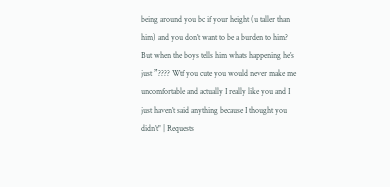being around you bc if your height (u taller than him) and you don’t want to be a burden to him? But when the boys tells him whats happening he’s just ”???? Wtf you cute you would never make me uncomfortable and actually I really like you and I just haven’t said anything because I thought you didn’t" | Requests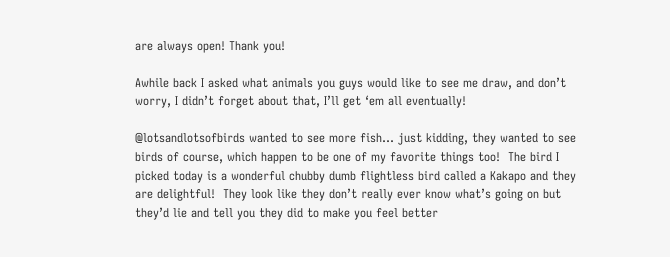are always open! Thank you!

Awhile back I asked what animals you guys would like to see me draw, and don’t worry, I didn’t forget about that, I’ll get ‘em all eventually!

@lotsandlotsofbirds wanted to see more fish… just kidding, they wanted to see birds of course, which happen to be one of my favorite things too!  The bird I picked today is a wonderful chubby dumb flightless bird called a Kakapo and they are delightful!  They look like they don’t really ever know what’s going on but they’d lie and tell you they did to make you feel better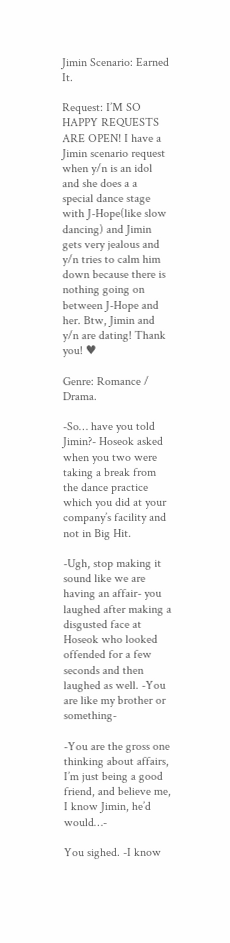Jimin Scenario: Earned It.

Request: I’M SO HAPPY REQUESTS ARE OPEN! I have a Jimin scenario request when y/n is an idol and she does a a special dance stage with J-Hope(like slow dancing) and Jimin gets very jealous and y/n tries to calm him down because there is nothing going on between J-Hope and her. Btw, Jimin and y/n are dating! Thank you! ♥

Genre: Romance / Drama.

-So… have you told Jimin?- Hoseok asked when you two were taking a break from the dance practice which you did at your company’s facility and not in Big Hit.

-Ugh, stop making it sound like we are having an affair- you laughed after making a disgusted face at Hoseok who looked offended for a few seconds and then laughed as well. -You are like my brother or something-

-You are the gross one thinking about affairs, I’m just being a good friend, and believe me, I know Jimin, he’d would…-

You sighed. -I know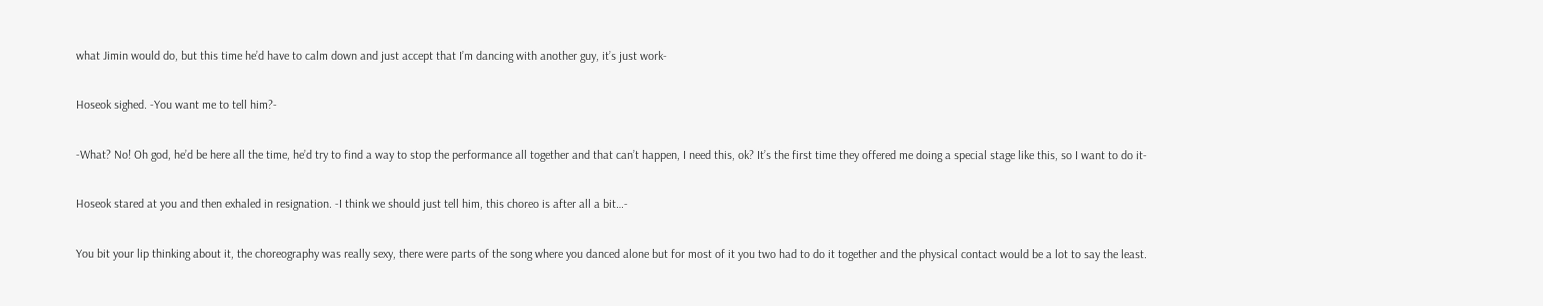what Jimin would do, but this time he’d have to calm down and just accept that I’m dancing with another guy, it’s just work-

Hoseok sighed. -You want me to tell him?-

-What? No! Oh god, he’d be here all the time, he’d try to find a way to stop the performance all together and that can’t happen, I need this, ok? It’s the first time they offered me doing a special stage like this, so I want to do it-

Hoseok stared at you and then exhaled in resignation. -I think we should just tell him, this choreo is after all a bit…-

You bit your lip thinking about it, the choreography was really sexy, there were parts of the song where you danced alone but for most of it you two had to do it together and the physical contact would be a lot to say the least.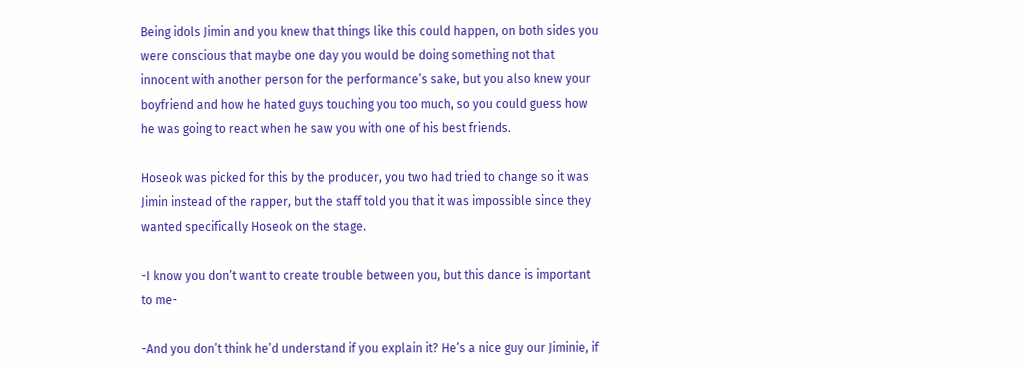Being idols Jimin and you knew that things like this could happen, on both sides you were conscious that maybe one day you would be doing something not that innocent with another person for the performance’s sake, but you also knew your boyfriend and how he hated guys touching you too much, so you could guess how he was going to react when he saw you with one of his best friends.

Hoseok was picked for this by the producer, you two had tried to change so it was Jimin instead of the rapper, but the staff told you that it was impossible since they wanted specifically Hoseok on the stage.

-I know you don’t want to create trouble between you, but this dance is important to me-

-And you don’t think he’d understand if you explain it? He’s a nice guy our Jiminie, if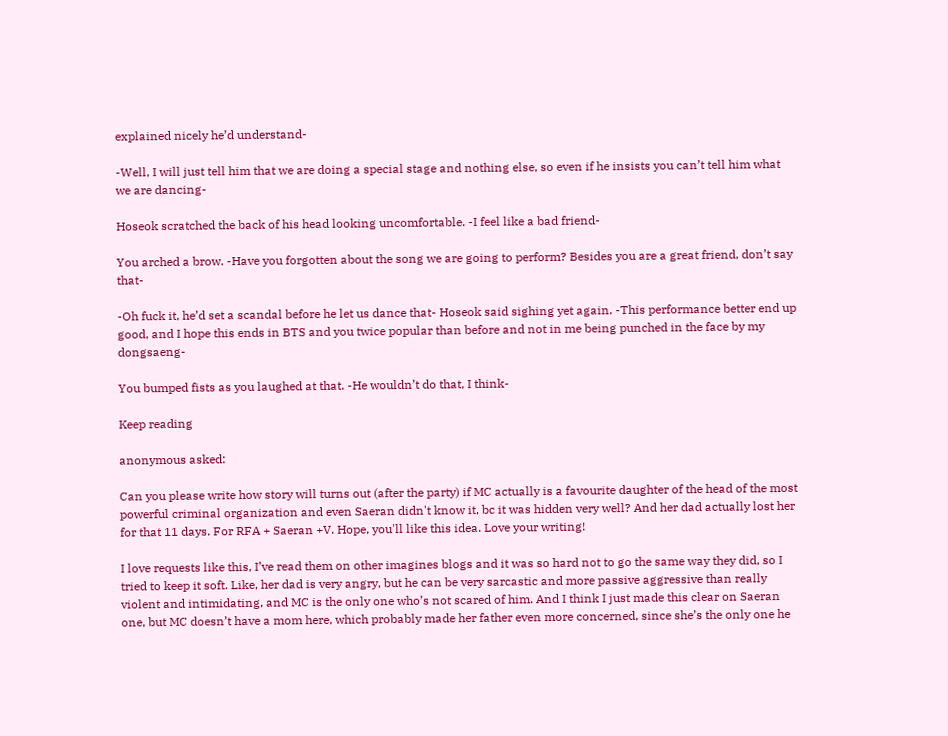explained nicely he’d understand-

-Well, I will just tell him that we are doing a special stage and nothing else, so even if he insists you can’t tell him what we are dancing-

Hoseok scratched the back of his head looking uncomfortable. -I feel like a bad friend-

You arched a brow. -Have you forgotten about the song we are going to perform? Besides you are a great friend, don’t say that-

-Oh fuck it, he’d set a scandal before he let us dance that- Hoseok said sighing yet again. -This performance better end up good, and I hope this ends in BTS and you twice popular than before and not in me being punched in the face by my dongsaeng-

You bumped fists as you laughed at that. -He wouldn’t do that, I think-

Keep reading

anonymous asked:

Can you please write how story will turns out (after the party) if MC actually is a favourite daughter of the head of the most powerful criminal organization and even Saeran didn't know it, bc it was hidden very well? And her dad actually lost her for that 11 days. For RFA + Saeran +V. Hope, you'll like this idea. Love your writing!

I love requests like this, I’ve read them on other imagines blogs and it was so hard not to go the same way they did, so I tried to keep it soft. Like, her dad is very angry, but he can be very sarcastic and more passive aggressive than really violent and intimidating, and MC is the only one who’s not scared of him. And I think I just made this clear on Saeran one, but MC doesn’t have a mom here, which probably made her father even more concerned, since she’s the only one he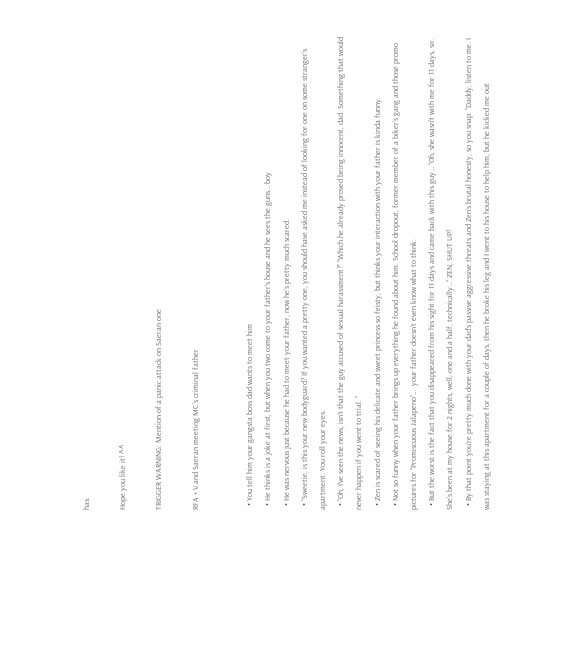has.

Hope you like it! ^^

TRIGGER WARNING: Mention of a panic attack on Saeran one

RFA + V and Saeran meeting MC’s criminal father


  • You tell him your gangsta boss dad wants to meet him
  • He thinks is a joke at first, but when you two come to your father’s house and he sees the guns… boy
  • He was nervous just because he had to meet your father, now he’s pretty much scared.
  • “Sweetie, is this your new bodyguard? If you wanted a pretty one, you should have asked me instead of looking for one on some stranger’s apartment. You roll your eyes.
  • “Oh, I’ve seen the news, isn’t that the guy accused of sexual harassment?” “Which he already proved being innocent, dad. Something that would never happen if you went to trial. “
  • Zen is scared of seeing his delicate and sweet princess so feisty, but thinks your interaction with your father is kinda funny.
  • Not so funny when your father brings up everything he found about him. School dropout, former member of a biker’s gang and those promo pictures for “Promiscuous Jalapeno”…  your father doesn’t even know what to think.
  • But the worst is the fact that you disappeared from his sight for 11 days and came back with this guy… “Oh, she wasn’t with me for 11 days, sir. She’s been at my house for 2 nights, well, one and a half, technically…” ZEN, SHUT UP!
  • By that point you’re pretty much done with your dad’s passive aggressive threats and Zen’s brutal honesty, so you snap: “Daddy, listen to me. I was staying at this apartment for a couple of days, then he broke his leg and I went to his house to help him, but he kicked me out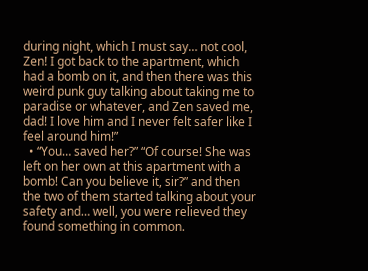during night, which I must say… not cool, Zen! I got back to the apartment, which had a bomb on it, and then there was this weird punk guy talking about taking me to paradise or whatever, and Zen saved me, dad! I love him and I never felt safer like I feel around him!”
  • “You… saved her?” “Of course! She was left on her own at this apartment with a bomb! Can you believe it, sir?” and then the two of them started talking about your safety and… well, you were relieved they found something in common.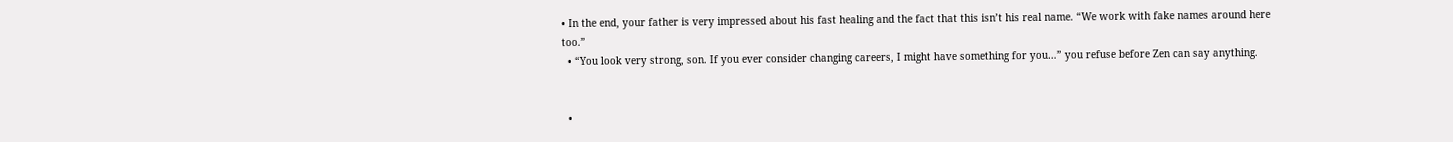• In the end, your father is very impressed about his fast healing and the fact that this isn’t his real name. “We work with fake names around here too.”
  • “You look very strong, son. If you ever consider changing careers, I might have something for you…” you refuse before Zen can say anything.


  •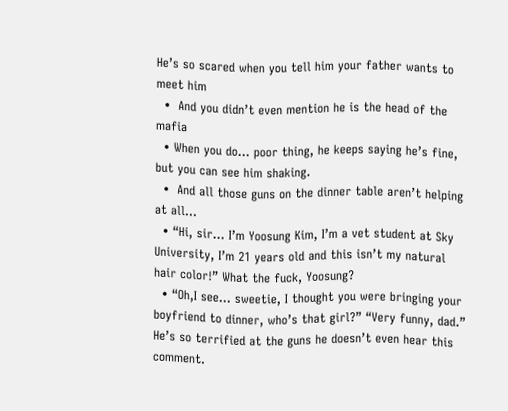He’s so scared when you tell him your father wants to meet him
  •  And you didn’t even mention he is the head of the mafia
  • When you do… poor thing, he keeps saying he’s fine, but you can see him shaking.
  •  And all those guns on the dinner table aren’t helping at all…
  • “Hi, sir… I’m Yoosung Kim, I’m a vet student at Sky University, I’m 21 years old and this isn’t my natural hair color!” What the fuck, Yoosung?
  • “Oh,I see… sweetie, I thought you were bringing your boyfriend to dinner, who’s that girl?” “Very funny, dad.” He’s so terrified at the guns he doesn’t even hear this comment.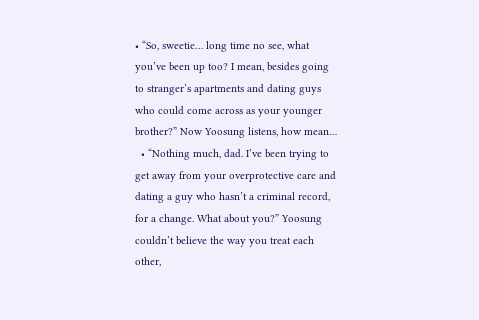• “So, sweetie… long time no see, what you’ve been up too? I mean, besides going to stranger’s apartments and dating guys who could come across as your younger brother?” Now Yoosung listens, how mean…
  • “Nothing much, dad. I’ve been trying to get away from your overprotective care and dating a guy who hasn’t a criminal record, for a change. What about you?” Yoosung couldn’t believe the way you treat each other,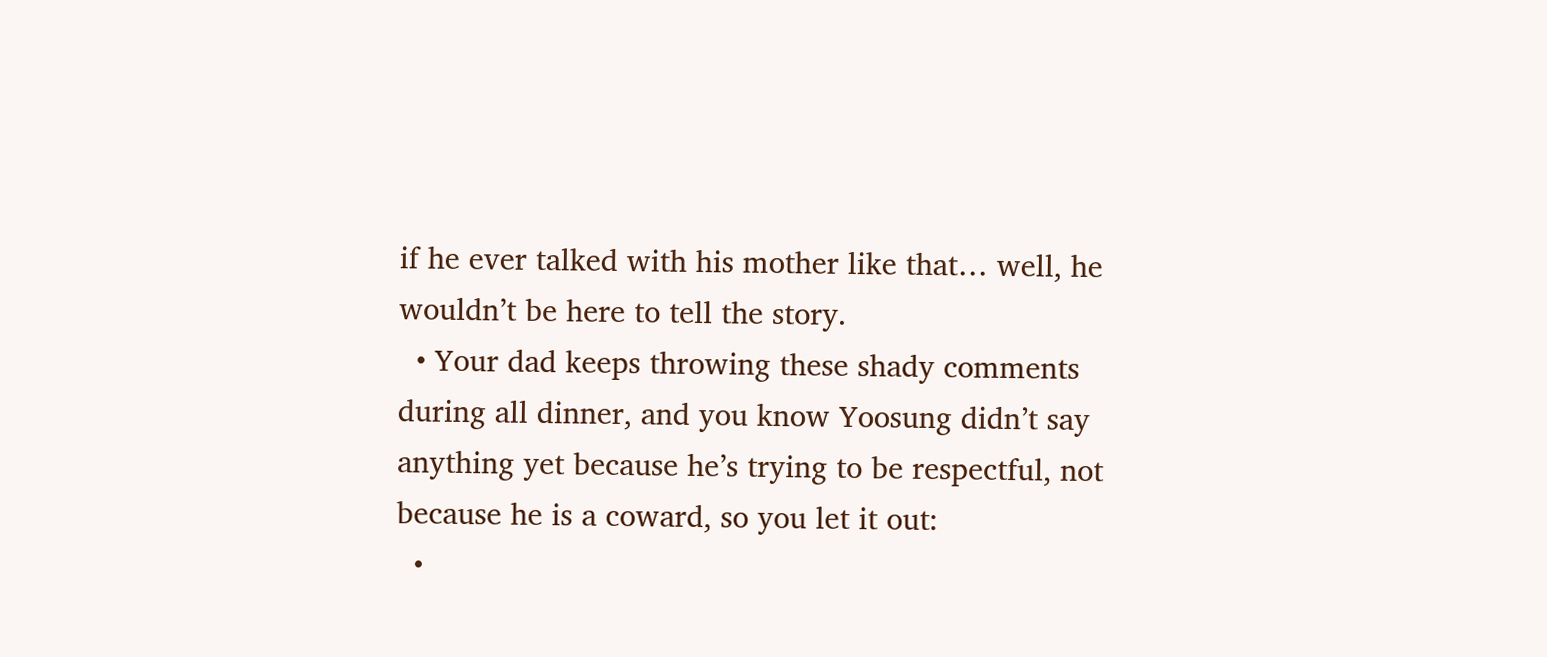if he ever talked with his mother like that… well, he wouldn’t be here to tell the story.
  • Your dad keeps throwing these shady comments during all dinner, and you know Yoosung didn’t say anything yet because he’s trying to be respectful, not because he is a coward, so you let it out:
  •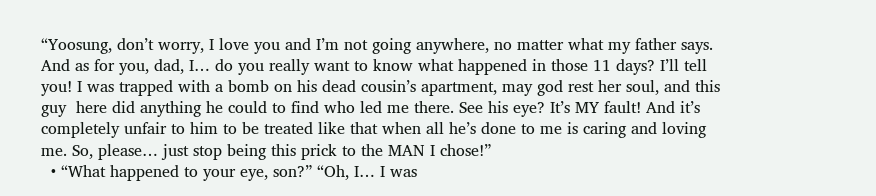“Yoosung, don’t worry, I love you and I’m not going anywhere, no matter what my father says. And as for you, dad, I… do you really want to know what happened in those 11 days? I’ll tell you! I was trapped with a bomb on his dead cousin’s apartment, may god rest her soul, and this guy  here did anything he could to find who led me there. See his eye? It’s MY fault! And it’s completely unfair to him to be treated like that when all he’s done to me is caring and loving me. So, please… just stop being this prick to the MAN I chose!”
  • “What happened to your eye, son?” “Oh, I… I was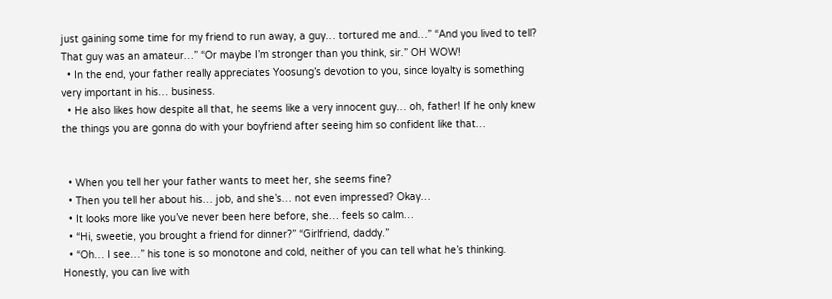just gaining some time for my friend to run away, a guy… tortured me and…” “And you lived to tell? That guy was an amateur…” “Or maybe I’m stronger than you think, sir.” OH WOW!
  • In the end, your father really appreciates Yoosung’s devotion to you, since loyalty is something very important in his… business.
  • He also likes how despite all that, he seems like a very innocent guy… oh, father! If he only knew the things you are gonna do with your boyfriend after seeing him so confident like that…


  • When you tell her your father wants to meet her, she seems fine?
  • Then you tell her about his… job, and she’s… not even impressed? Okay…
  • It looks more like you’ve never been here before, she… feels so calm…
  • “Hi, sweetie, you brought a friend for dinner?” “Girlfriend, daddy.”
  • “Oh… I see…” his tone is so monotone and cold, neither of you can tell what he’s thinking. Honestly, you can live with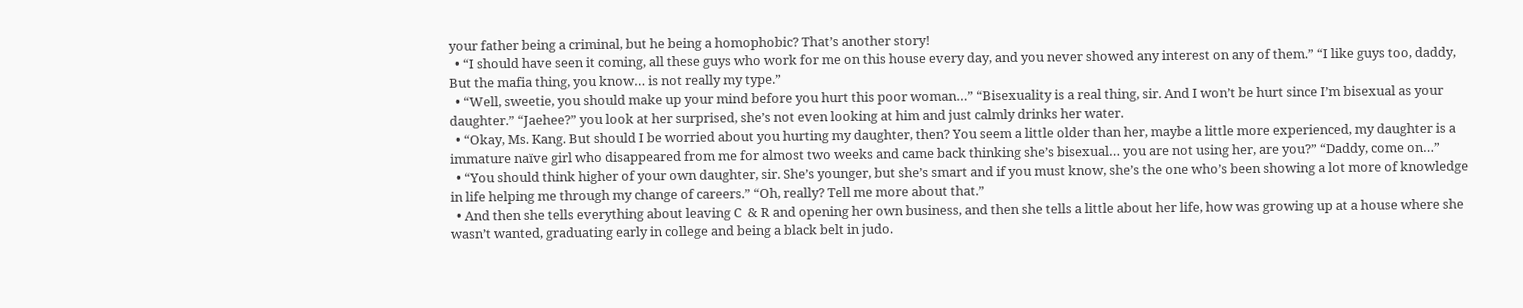your father being a criminal, but he being a homophobic? That’s another story!
  • “I should have seen it coming, all these guys who work for me on this house every day, and you never showed any interest on any of them.” “I like guys too, daddy, But the mafia thing, you know… is not really my type.”
  • “Well, sweetie, you should make up your mind before you hurt this poor woman…” “Bisexuality is a real thing, sir. And I won’t be hurt since I’m bisexual as your daughter.” “Jaehee?” you look at her surprised, she’s not even looking at him and just calmly drinks her water.
  • “Okay, Ms. Kang. But should I be worried about you hurting my daughter, then? You seem a little older than her, maybe a little more experienced, my daughter is a immature naïve girl who disappeared from me for almost two weeks and came back thinking she’s bisexual… you are not using her, are you?” “Daddy, come on…”
  • “You should think higher of your own daughter, sir. She’s younger, but she’s smart and if you must know, she’s the one who’s been showing a lot more of knowledge in life helping me through my change of careers.” “Oh, really? Tell me more about that.”
  • And then she tells everything about leaving C  & R and opening her own business, and then she tells a little about her life, how was growing up at a house where she wasn’t wanted, graduating early in college and being a black belt in judo.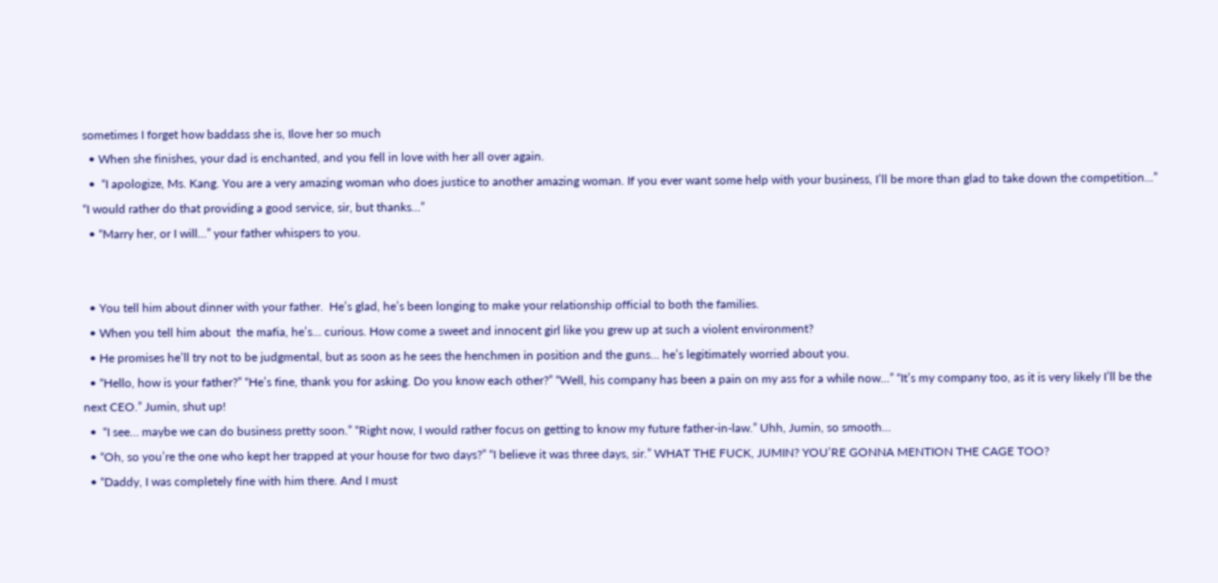sometimes I forget how baddass she is, Ilove her so much
  • When she finishes, your dad is enchanted, and you fell in love with her all over again.
  •  “I apologize, Ms. Kang. You are a very amazing woman who does justice to another amazing woman. If you ever want some help with your business, I’ll be more than glad to take down the competition…” “I would rather do that providing a good service, sir, but thanks…”
  • “Marry her, or I will…” your father whispers to you.


  • You tell him about dinner with your father.  He’s glad, he’s been longing to make your relationship official to both the families.
  • When you tell him about  the mafia, he’s… curious. How come a sweet and innocent girl like you grew up at such a violent environment?
  • He promises he’ll try not to be judgmental, but as soon as he sees the henchmen in position and the guns… he’s legitimately worried about you.
  • “Hello, how is your father?” “He’s fine, thank you for asking. Do you know each other?” “Well, his company has been a pain on my ass for a while now…” “It’s my company too, as it is very likely I’ll be the next CEO.” Jumin, shut up!
  •  “I see… maybe we can do business pretty soon.” “Right now, I would rather focus on getting to know my future father-in-law.” Uhh, Jumin, so smooth…
  • “Oh, so you’re the one who kept her trapped at your house for two days?” “I believe it was three days, sir.” WHAT THE FUCK, JUMIN? YOU’RE GONNA MENTION THE CAGE TOO?
  • “Daddy, I was completely fine with him there. And I must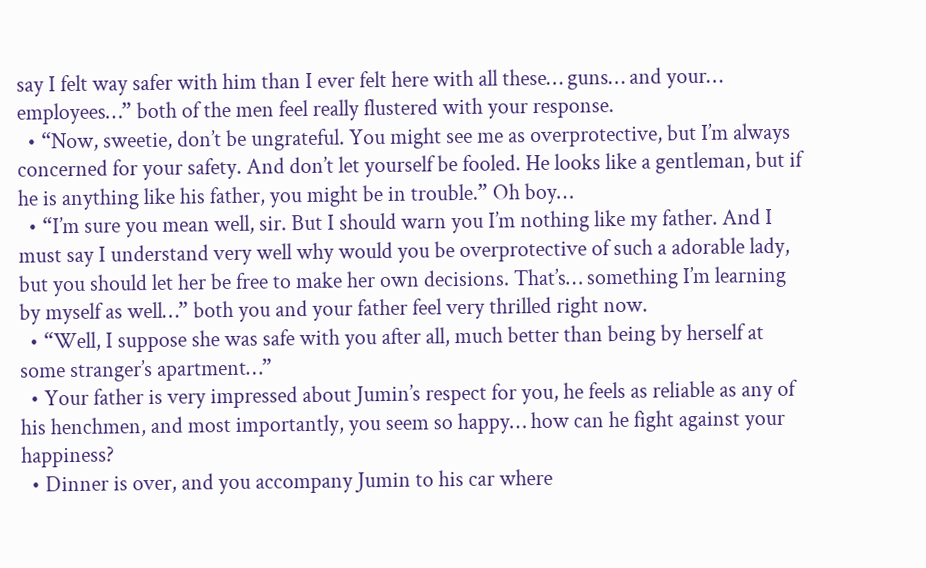say I felt way safer with him than I ever felt here with all these… guns… and your… employees…” both of the men feel really flustered with your response.
  • “Now, sweetie, don’t be ungrateful. You might see me as overprotective, but I’m always concerned for your safety. And don’t let yourself be fooled. He looks like a gentleman, but if he is anything like his father, you might be in trouble.” Oh boy…
  • “I’m sure you mean well, sir. But I should warn you I’m nothing like my father. And I must say I understand very well why would you be overprotective of such a adorable lady, but you should let her be free to make her own decisions. That’s… something I’m learning by myself as well…” both you and your father feel very thrilled right now.
  • “Well, I suppose she was safe with you after all, much better than being by herself at some stranger’s apartment…”
  • Your father is very impressed about Jumin’s respect for you, he feels as reliable as any of his henchmen, and most importantly, you seem so happy… how can he fight against your happiness?
  • Dinner is over, and you accompany Jumin to his car where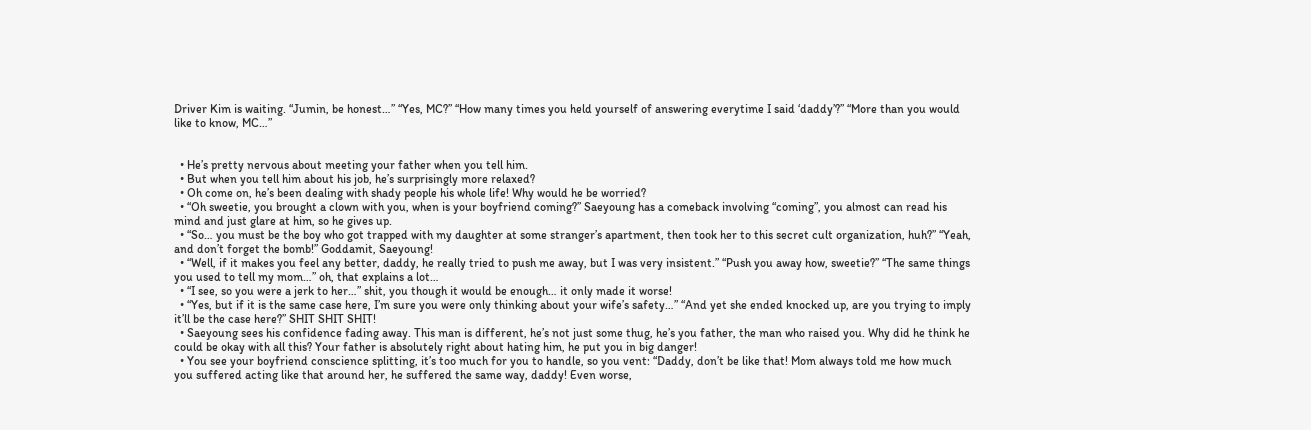Driver Kim is waiting. “Jumin, be honest…” “Yes, MC?” “How many times you held yourself of answering everytime I said ‘daddy’?” “More than you would like to know, MC…”


  • He’s pretty nervous about meeting your father when you tell him.
  • But when you tell him about his job, he’s surprisingly more relaxed?
  • Oh come on, he’s been dealing with shady people his whole life! Why would he be worried?
  • “Oh sweetie, you brought a clown with you, when is your boyfriend coming?” Saeyoung has a comeback involving “coming”, you almost can read his mind and just glare at him, so he gives up.
  • “So… you must be the boy who got trapped with my daughter at some stranger’s apartment, then took her to this secret cult organization, huh?” “Yeah, and don’t forget the bomb!” Goddamit, Saeyoung!
  • “Well, if it makes you feel any better, daddy, he really tried to push me away, but I was very insistent.” “Push you away how, sweetie?” “The same things you used to tell my mom…” oh, that explains a lot…
  • “I see, so you were a jerk to her…” shit, you though it would be enough… it only made it worse!
  • “Yes, but if it is the same case here, I’m sure you were only thinking about your wife’s safety…” “And yet she ended knocked up, are you trying to imply it’ll be the case here?” SHIT SHIT SHIT!
  • Saeyoung sees his confidence fading away. This man is different, he’s not just some thug, he’s you father, the man who raised you. Why did he think he could be okay with all this? Your father is absolutely right about hating him, he put you in big danger!
  • You see your boyfriend conscience splitting, it’s too much for you to handle, so you vent: “Daddy, don’t be like that! Mom always told me how much you suffered acting like that around her, he suffered the same way, daddy! Even worse,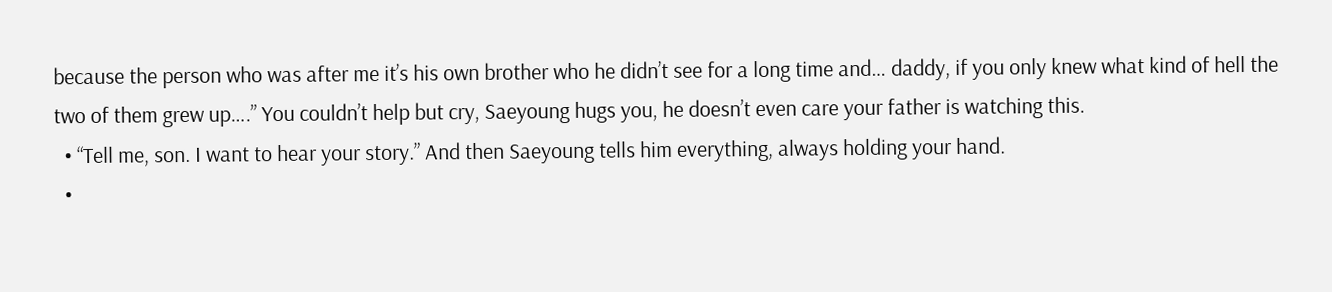because the person who was after me it’s his own brother who he didn’t see for a long time and… daddy, if you only knew what kind of hell the two of them grew up….” You couldn’t help but cry, Saeyoung hugs you, he doesn’t even care your father is watching this.
  • “Tell me, son. I want to hear your story.” And then Saeyoung tells him everything, always holding your hand.
  •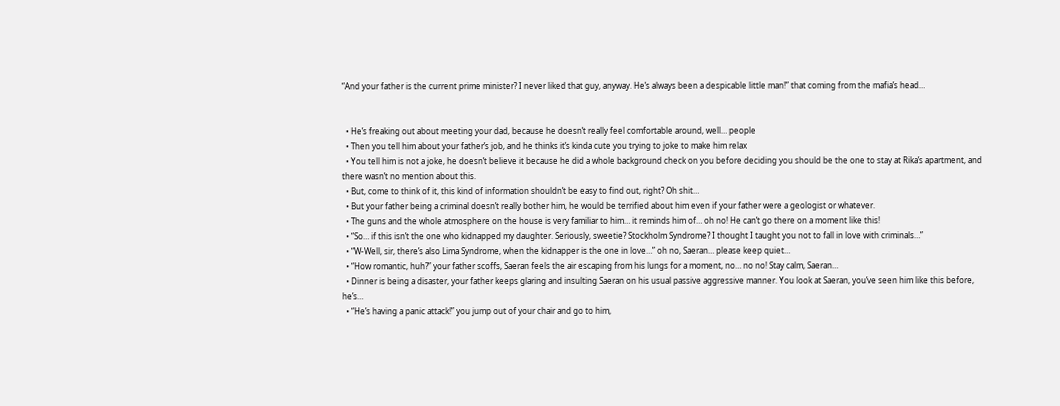“And your father is the current prime minister? I never liked that guy, anyway. He’s always been a despicable little man!” that coming from the mafia’s head…


  • He’s freaking out about meeting your dad, because he doesn’t really feel comfortable around, well… people
  • Then you tell him about your father’s job, and he thinks it’s kinda cute you trying to joke to make him relax
  • You tell him is not a joke, he doesn’t believe it because he did a whole background check on you before deciding you should be the one to stay at Rika’s apartment, and there wasn’t no mention about this.
  • But, come to think of it, this kind of information shouldn’t be easy to find out, right? Oh shit…
  • But your father being a criminal doesn’t really bother him, he would be terrified about him even if your father were a geologist or whatever.
  • The guns and the whole atmosphere on the house is very familiar to him… it reminds him of… oh no! He can’t go there on a moment like this!
  • “So… if this isn’t the one who kidnapped my daughter. Seriously, sweetie? Stockholm Syndrome? I thought I taught you not to fall in love with criminals…”
  • “W-Well, sir, there’s also Lima Syndrome, when the kidnapper is the one in love…” oh no, Saeran… please keep quiet…
  • “How romantic, huh?” your father scoffs, Saeran feels the air escaping from his lungs for a moment, no… no no! Stay calm, Saeran…
  • Dinner is being a disaster, your father keeps glaring and insulting Saeran on his usual passive aggressive manner. You look at Saeran, you’ve seen him like this before, he’s…
  • “He’s having a panic attack!” you jump out of your chair and go to him,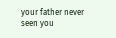your father never seen you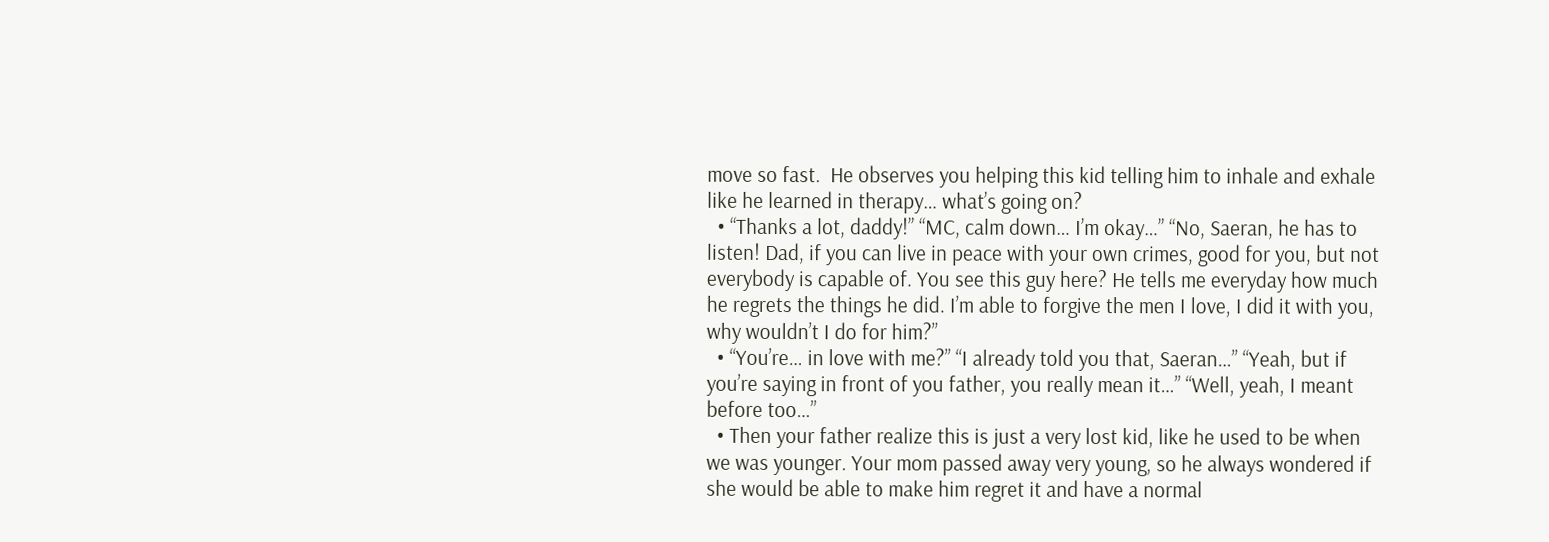move so fast.  He observes you helping this kid telling him to inhale and exhale like he learned in therapy… what’s going on?
  • “Thanks a lot, daddy!” “MC, calm down… I’m okay…” “No, Saeran, he has to listen! Dad, if you can live in peace with your own crimes, good for you, but not everybody is capable of. You see this guy here? He tells me everyday how much he regrets the things he did. I’m able to forgive the men I love, I did it with you, why wouldn’t I do for him?”
  • “You’re… in love with me?” “I already told you that, Saeran…” “Yeah, but if you’re saying in front of you father, you really mean it…” “Well, yeah, I meant before too…”
  • Then your father realize this is just a very lost kid, like he used to be when we was younger. Your mom passed away very young, so he always wondered if she would be able to make him regret it and have a normal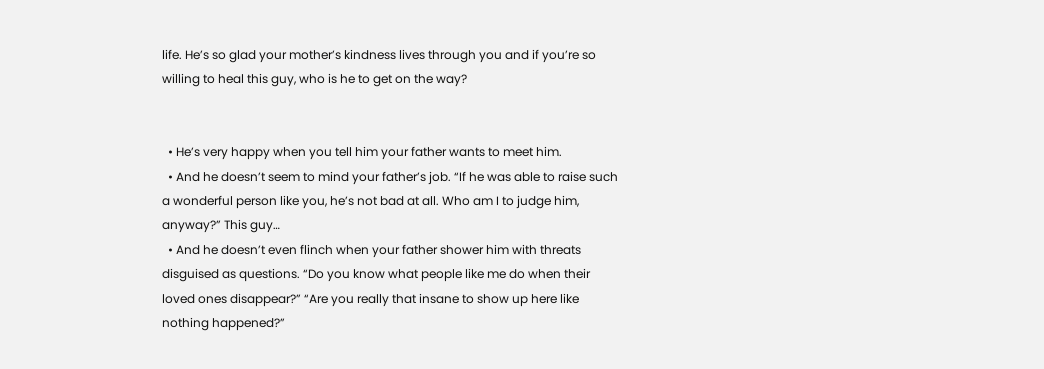life. He’s so glad your mother’s kindness lives through you and if you’re so willing to heal this guy, who is he to get on the way?


  • He’s very happy when you tell him your father wants to meet him.
  • And he doesn’t seem to mind your father’s job. “If he was able to raise such a wonderful person like you, he’s not bad at all. Who am I to judge him, anyway?” This guy…
  • And he doesn’t even flinch when your father shower him with threats disguised as questions. “Do you know what people like me do when their loved ones disappear?” “Are you really that insane to show up here like nothing happened?”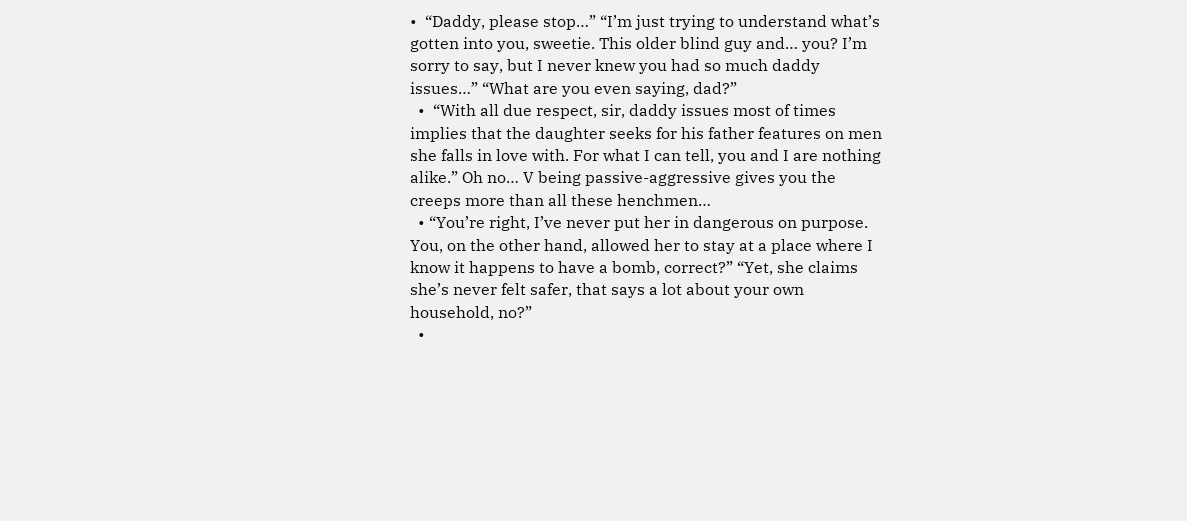•  “Daddy, please stop…” “I’m just trying to understand what’s gotten into you, sweetie. This older blind guy and… you? I’m sorry to say, but I never knew you had so much daddy issues…” “What are you even saying, dad?”
  •  “With all due respect, sir, daddy issues most of times implies that the daughter seeks for his father features on men she falls in love with. For what I can tell, you and I are nothing alike.” Oh no… V being passive-aggressive gives you the creeps more than all these henchmen…
  • “You’re right, I’ve never put her in dangerous on purpose. You, on the other hand, allowed her to stay at a place where I know it happens to have a bomb, correct?” “Yet, she claims she’s never felt safer, that says a lot about your own household, no?”
  •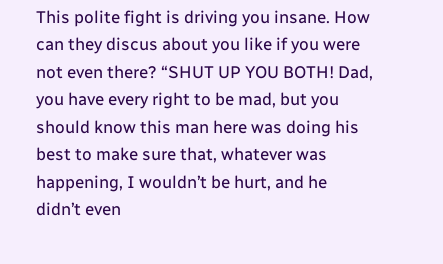This polite fight is driving you insane. How can they discus about you like if you were not even there? “SHUT UP YOU BOTH! Dad, you have every right to be mad, but you should know this man here was doing his best to make sure that, whatever was happening, I wouldn’t be hurt, and he didn’t even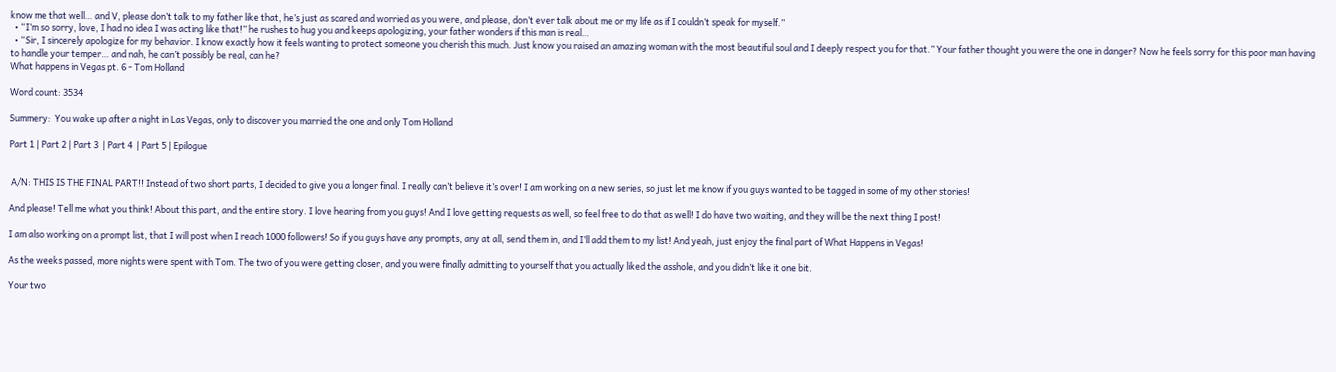know me that well… and V, please don’t talk to my father like that, he’s just as scared and worried as you were, and please, don’t ever talk about me or my life as if I couldn’t speak for myself.”
  • “I’m so sorry, love, I had no idea I was acting like that!” he rushes to hug you and keeps apologizing, your father wonders if this man is real…
  • “Sir, I sincerely apologize for my behavior. I know exactly how it feels wanting to protect someone you cherish this much. Just know you raised an amazing woman with the most beautiful soul and I deeply respect you for that.” Your father thought you were the one in danger? Now he feels sorry for this poor man having to handle your temper… and nah, he can’t possibly be real, can he?
What happens in Vegas pt. 6 - Tom Holland

Word count: 3534

Summery:  You wake up after a night in Las Vegas, only to discover you married the one and only Tom Holland

Part 1 | Part 2 | Part 3  | Part 4  | Part 5 | Epilogue


 A/N: THIS IS THE FINAL PART!! Instead of two short parts, I decided to give you a longer final. I really can’t believe it’s over! I am working on a new series, so just let me know if you guys wanted to be tagged in some of my other stories!

And please! Tell me what you think! About this part, and the entire story. I love hearing from you guys! And I love getting requests as well, so feel free to do that as well! I do have two waiting, and they will be the next thing I post!

I am also working on a prompt list, that I will post when I reach 1000 followers! So if you guys have any prompts, any at all, send them in, and I’ll add them to my list! And yeah, just enjoy the final part of What Happens in Vegas!

As the weeks passed, more nights were spent with Tom. The two of you were getting closer, and you were finally admitting to yourself that you actually liked the asshole, and you didn’t like it one bit.

Your two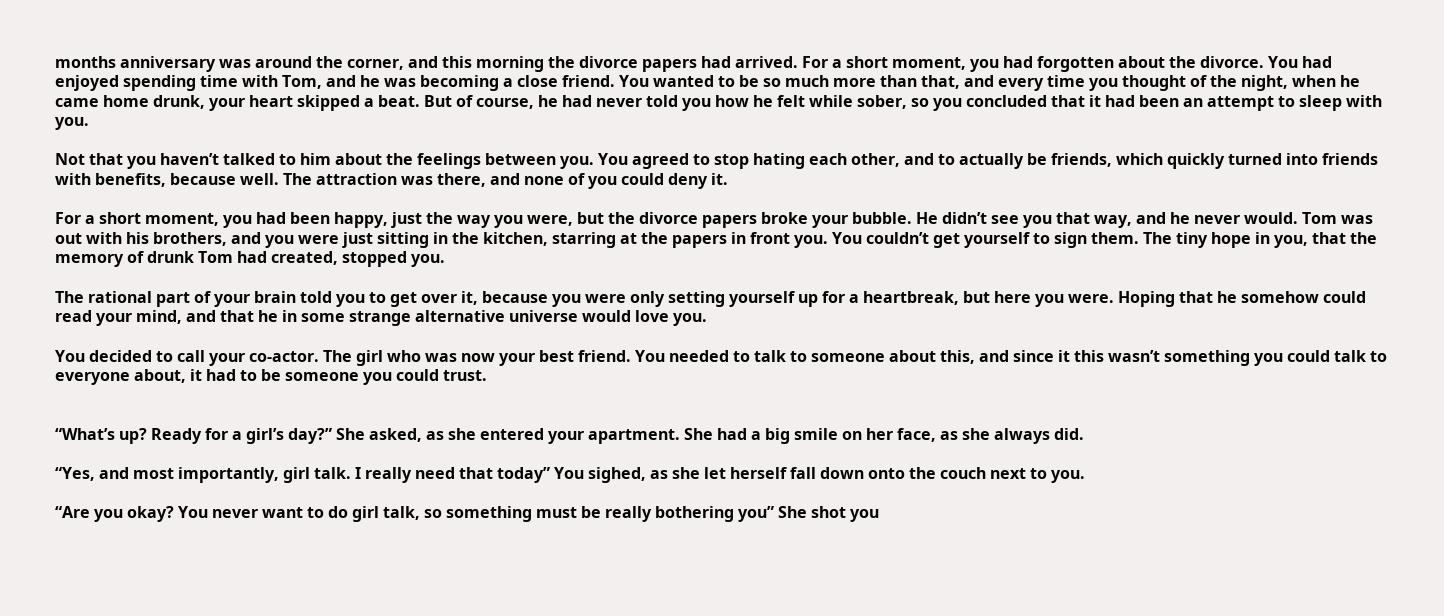months anniversary was around the corner, and this morning the divorce papers had arrived. For a short moment, you had forgotten about the divorce. You had enjoyed spending time with Tom, and he was becoming a close friend. You wanted to be so much more than that, and every time you thought of the night, when he came home drunk, your heart skipped a beat. But of course, he had never told you how he felt while sober, so you concluded that it had been an attempt to sleep with you.

Not that you haven’t talked to him about the feelings between you. You agreed to stop hating each other, and to actually be friends, which quickly turned into friends with benefits, because well. The attraction was there, and none of you could deny it.

For a short moment, you had been happy, just the way you were, but the divorce papers broke your bubble. He didn’t see you that way, and he never would. Tom was out with his brothers, and you were just sitting in the kitchen, starring at the papers in front you. You couldn’t get yourself to sign them. The tiny hope in you, that the memory of drunk Tom had created, stopped you.

The rational part of your brain told you to get over it, because you were only setting yourself up for a heartbreak, but here you were. Hoping that he somehow could read your mind, and that he in some strange alternative universe would love you.

You decided to call your co-actor. The girl who was now your best friend. You needed to talk to someone about this, and since it this wasn’t something you could talk to everyone about, it had to be someone you could trust.


“What’s up? Ready for a girl’s day?” She asked, as she entered your apartment. She had a big smile on her face, as she always did.

“Yes, and most importantly, girl talk. I really need that today” You sighed, as she let herself fall down onto the couch next to you.

“Are you okay? You never want to do girl talk, so something must be really bothering you” She shot you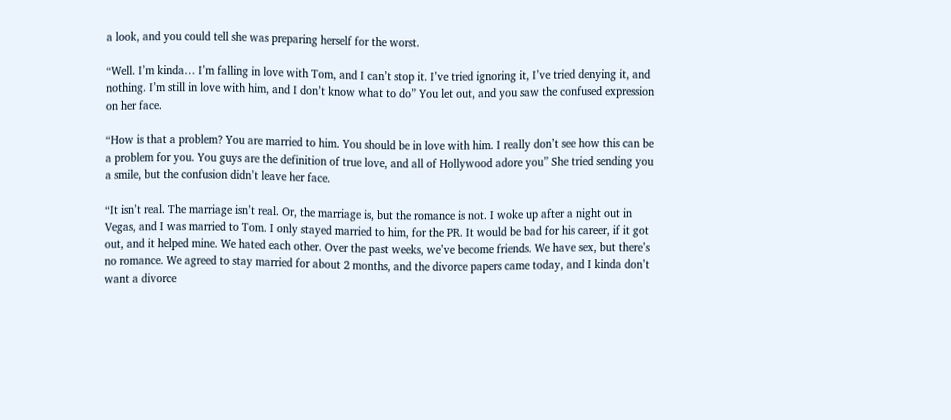a look, and you could tell she was preparing herself for the worst.

“Well. I’m kinda… I’m falling in love with Tom, and I can’t stop it. I’ve tried ignoring it, I’ve tried denying it, and nothing. I’m still in love with him, and I don’t know what to do” You let out, and you saw the confused expression on her face.

“How is that a problem? You are married to him. You should be in love with him. I really don’t see how this can be a problem for you. You guys are the definition of true love, and all of Hollywood adore you” She tried sending you a smile, but the confusion didn’t leave her face.

“It isn’t real. The marriage isn’t real. Or, the marriage is, but the romance is not. I woke up after a night out in Vegas, and I was married to Tom. I only stayed married to him, for the PR. It would be bad for his career, if it got out, and it helped mine. We hated each other. Over the past weeks, we’ve become friends. We have sex, but there’s no romance. We agreed to stay married for about 2 months, and the divorce papers came today, and I kinda don’t want a divorce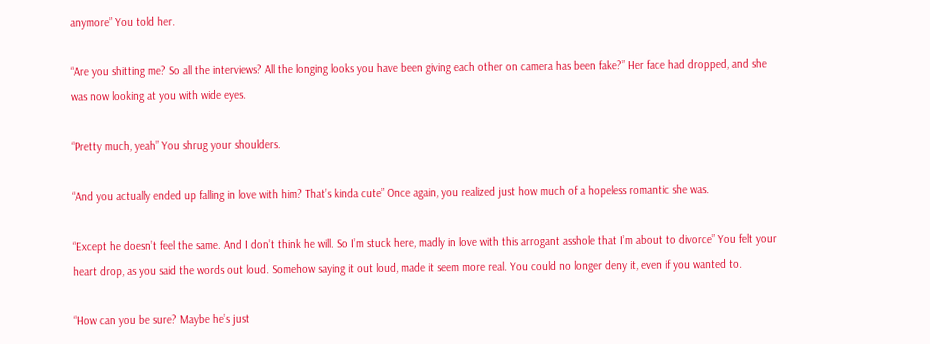anymore” You told her.

“Are you shitting me? So all the interviews? All the longing looks you have been giving each other on camera has been fake?” Her face had dropped, and she was now looking at you with wide eyes.

“Pretty much, yeah” You shrug your shoulders.

“And you actually ended up falling in love with him? That’s kinda cute” Once again, you realized just how much of a hopeless romantic she was.

“Except he doesn’t feel the same. And I don’t think he will. So I’m stuck here, madly in love with this arrogant asshole that I’m about to divorce” You felt your heart drop, as you said the words out loud. Somehow saying it out loud, made it seem more real. You could no longer deny it, even if you wanted to.

“How can you be sure? Maybe he’s just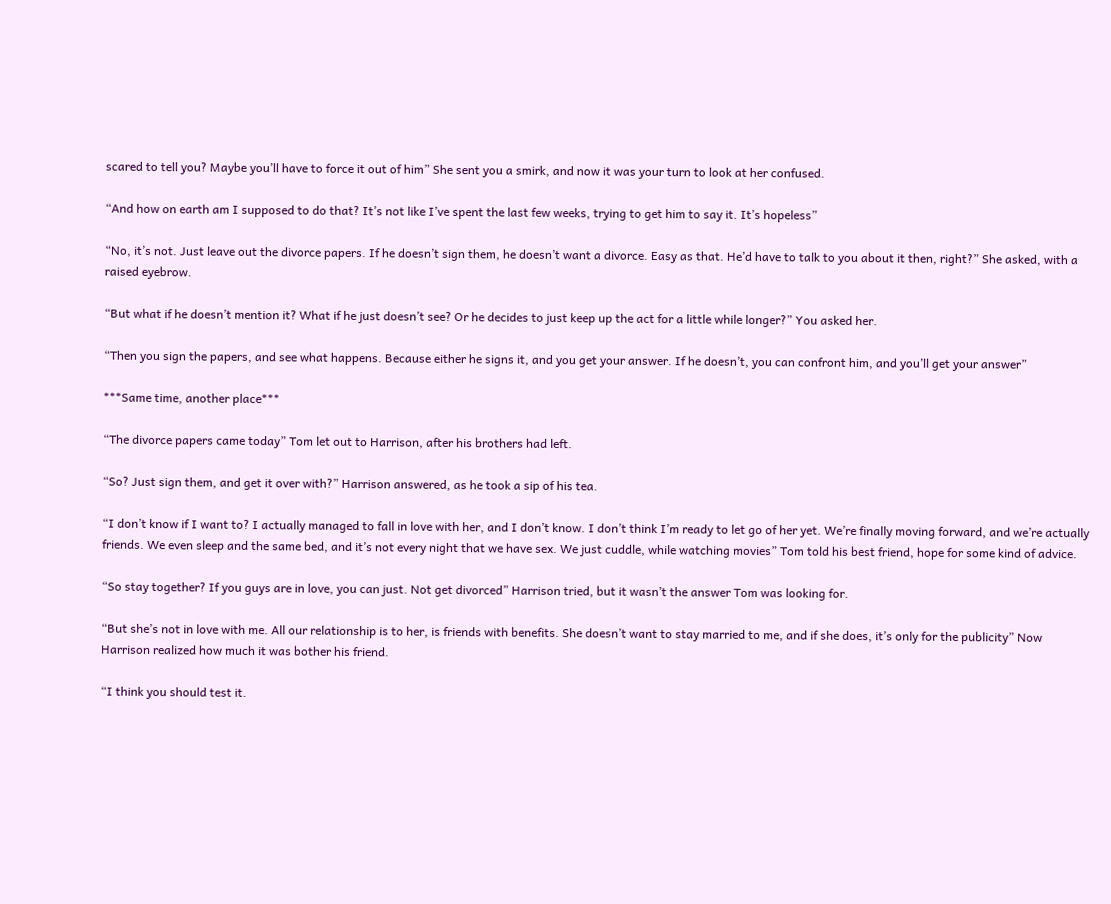scared to tell you? Maybe you’ll have to force it out of him” She sent you a smirk, and now it was your turn to look at her confused.

“And how on earth am I supposed to do that? It’s not like I’ve spent the last few weeks, trying to get him to say it. It’s hopeless”

“No, it’s not. Just leave out the divorce papers. If he doesn’t sign them, he doesn’t want a divorce. Easy as that. He’d have to talk to you about it then, right?” She asked, with a raised eyebrow.

“But what if he doesn’t mention it? What if he just doesn’t see? Or he decides to just keep up the act for a little while longer?” You asked her.

“Then you sign the papers, and see what happens. Because either he signs it, and you get your answer. If he doesn’t, you can confront him, and you’ll get your answer”

***Same time, another place***

“The divorce papers came today” Tom let out to Harrison, after his brothers had left.

“So? Just sign them, and get it over with?” Harrison answered, as he took a sip of his tea.

“I don’t know if I want to? I actually managed to fall in love with her, and I don’t know. I don’t think I’m ready to let go of her yet. We’re finally moving forward, and we’re actually friends. We even sleep and the same bed, and it’s not every night that we have sex. We just cuddle, while watching movies” Tom told his best friend, hope for some kind of advice.

“So stay together? If you guys are in love, you can just. Not get divorced” Harrison tried, but it wasn’t the answer Tom was looking for.

“But she’s not in love with me. All our relationship is to her, is friends with benefits. She doesn’t want to stay married to me, and if she does, it’s only for the publicity” Now Harrison realized how much it was bother his friend.

“I think you should test it.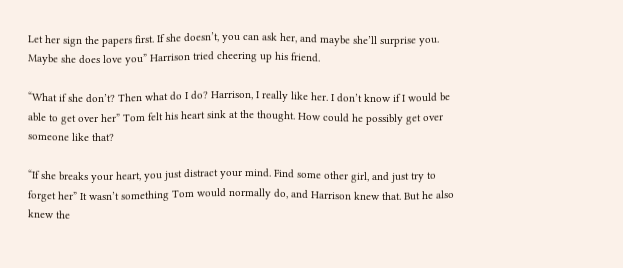Let her sign the papers first. If she doesn’t, you can ask her, and maybe she’ll surprise you. Maybe she does love you” Harrison tried cheering up his friend.

“What if she don’t? Then what do I do? Harrison, I really like her. I don’t know if I would be able to get over her” Tom felt his heart sink at the thought. How could he possibly get over someone like that?

“If she breaks your heart, you just distract your mind. Find some other girl, and just try to forget her” It wasn’t something Tom would normally do, and Harrison knew that. But he also knew the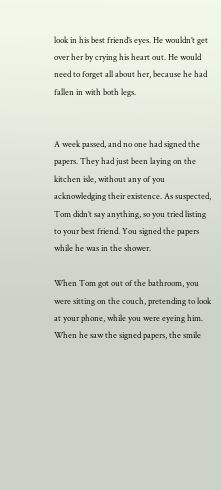look in his best friend’s eyes. He wouldn’t get over her by crying his heart out. He would need to forget all about her, because he had fallen in with both legs.


A week passed, and no one had signed the papers. They had just been laying on the kitchen isle, without any of you acknowledging their existence. As suspected, Tom didn’t say anything, so you tried listing to your best friend. You signed the papers while he was in the shower.

When Tom got out of the bathroom, you were sitting on the couch, pretending to look at your phone, while you were eyeing him. When he saw the signed papers, the smile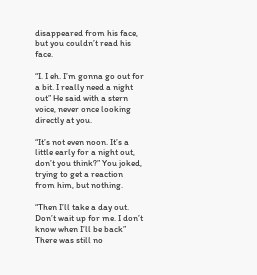disappeared from his face, but you couldn’t read his face.

“I. I eh. I’m gonna go out for a bit. I really need a night out” He said with a stern voice, never once looking directly at you.

“It’s not even noon. It’s a little early for a night out, don’t you think?” You joked, trying to get a reaction from him, but nothing.

“Then I’ll take a day out. Don’t wait up for me. I don’t know when I’ll be back” There was still no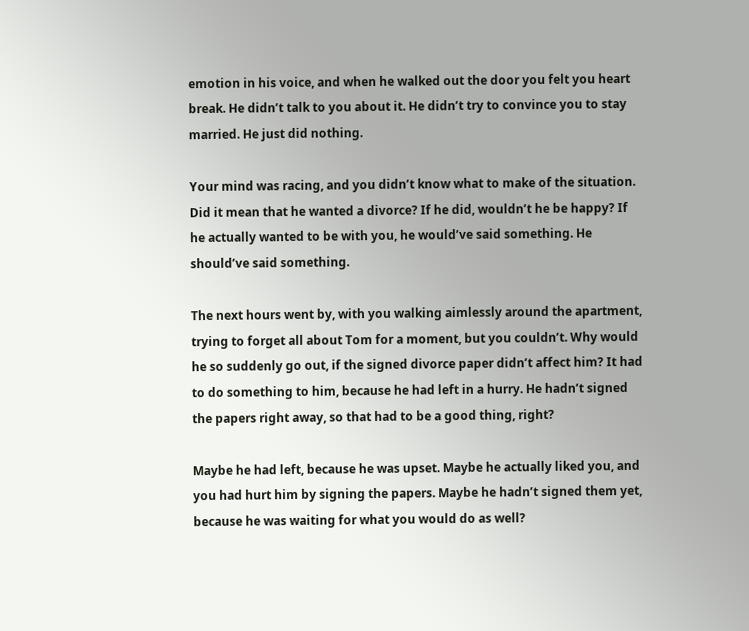emotion in his voice, and when he walked out the door you felt you heart break. He didn’t talk to you about it. He didn’t try to convince you to stay married. He just did nothing.

Your mind was racing, and you didn’t know what to make of the situation. Did it mean that he wanted a divorce? If he did, wouldn’t he be happy? If he actually wanted to be with you, he would’ve said something. He should’ve said something.

The next hours went by, with you walking aimlessly around the apartment, trying to forget all about Tom for a moment, but you couldn’t. Why would he so suddenly go out, if the signed divorce paper didn’t affect him? It had to do something to him, because he had left in a hurry. He hadn’t signed the papers right away, so that had to be a good thing, right?

Maybe he had left, because he was upset. Maybe he actually liked you, and you had hurt him by signing the papers. Maybe he hadn’t signed them yet, because he was waiting for what you would do as well?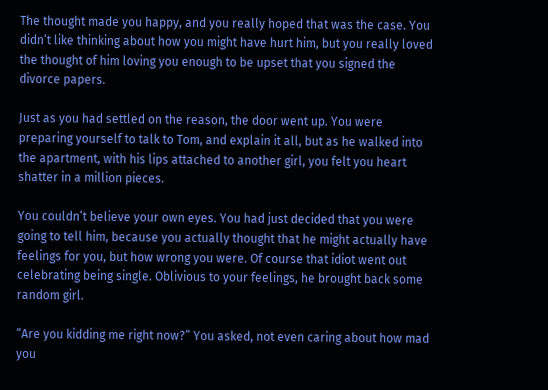The thought made you happy, and you really hoped that was the case. You didn’t like thinking about how you might have hurt him, but you really loved the thought of him loving you enough to be upset that you signed the divorce papers.

Just as you had settled on the reason, the door went up. You were preparing yourself to talk to Tom, and explain it all, but as he walked into the apartment, with his lips attached to another girl, you felt you heart shatter in a million pieces.

You couldn’t believe your own eyes. You had just decided that you were going to tell him, because you actually thought that he might actually have feelings for you, but how wrong you were. Of course that idiot went out celebrating being single. Oblivious to your feelings, he brought back some random girl.

“Are you kidding me right now?” You asked, not even caring about how mad you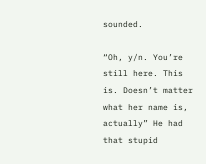sounded.

“Oh, y/n. You’re still here. This is. Doesn’t matter what her name is, actually” He had that stupid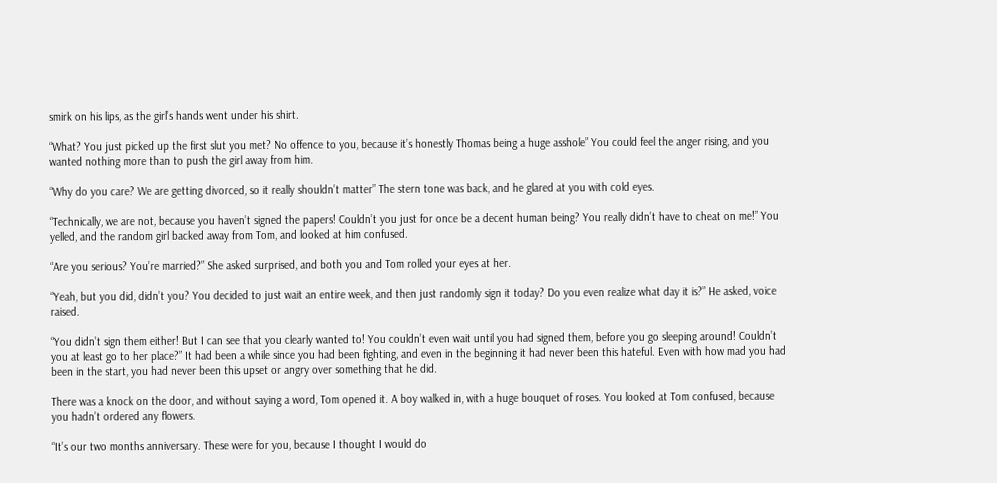smirk on his lips, as the girl’s hands went under his shirt.

“What? You just picked up the first slut you met? No offence to you, because it’s honestly Thomas being a huge asshole” You could feel the anger rising, and you wanted nothing more than to push the girl away from him.

“Why do you care? We are getting divorced, so it really shouldn’t matter” The stern tone was back, and he glared at you with cold eyes.

“Technically, we are not, because you haven’t signed the papers! Couldn’t you just for once be a decent human being? You really didn’t have to cheat on me!” You yelled, and the random girl backed away from Tom, and looked at him confused.

“Are you serious? You’re married?” She asked surprised, and both you and Tom rolled your eyes at her.

“Yeah, but you did, didn’t you? You decided to just wait an entire week, and then just randomly sign it today? Do you even realize what day it is?” He asked, voice raised.

“You didn’t sign them either! But I can see that you clearly wanted to! You couldn’t even wait until you had signed them, before you go sleeping around! Couldn’t you at least go to her place?” It had been a while since you had been fighting, and even in the beginning it had never been this hateful. Even with how mad you had been in the start, you had never been this upset or angry over something that he did.

There was a knock on the door, and without saying a word, Tom opened it. A boy walked in, with a huge bouquet of roses. You looked at Tom confused, because you hadn’t ordered any flowers.

“It’s our two months anniversary. These were for you, because I thought I would do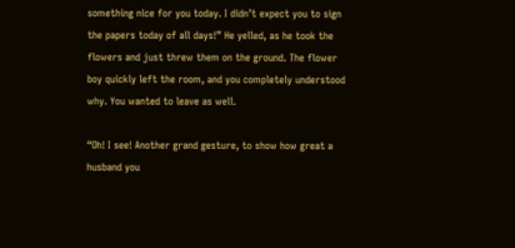something nice for you today. I didn’t expect you to sign the papers today of all days!” He yelled, as he took the flowers and just threw them on the ground. The flower boy quickly left the room, and you completely understood why. You wanted to leave as well.

“Oh! I see! Another grand gesture, to show how great a husband you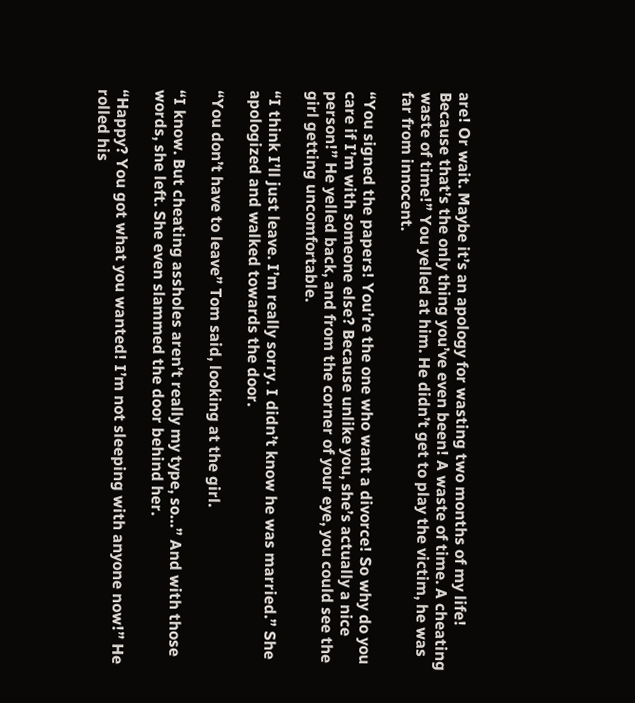are! Or wait. Maybe it’s an apology for wasting two months of my life! Because that’s the only thing you’ve even been! A waste of time. A cheating waste of time!” You yelled at him. He didn’t get to play the victim, he was far from innocent.

“You signed the papers! You’re the one who want a divorce! So why do you care if I’m with someone else? Because unlike you, she’s actually a nice person!” He yelled back, and from the corner of your eye, you could see the girl getting uncomfortable.

“I think I’ll just leave. I’m really sorry. I didn’t know he was married.” She apologized and walked towards the door.

“You don’t have to leave” Tom said, looking at the girl.

“I know. But cheating assholes aren’t really my type, so…” And with those words, she left. She even slammed the door behind her.

“Happy? You got what you wanted! I’m not sleeping with anyone now!” He rolled his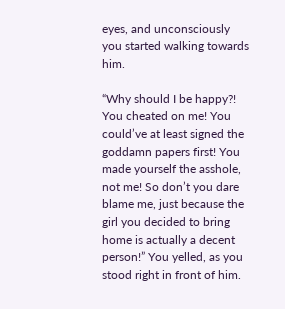eyes, and unconsciously you started walking towards him.

“Why should I be happy?! You cheated on me! You could’ve at least signed the goddamn papers first! You made yourself the asshole, not me! So don’t you dare blame me, just because the girl you decided to bring home is actually a decent person!” You yelled, as you stood right in front of him.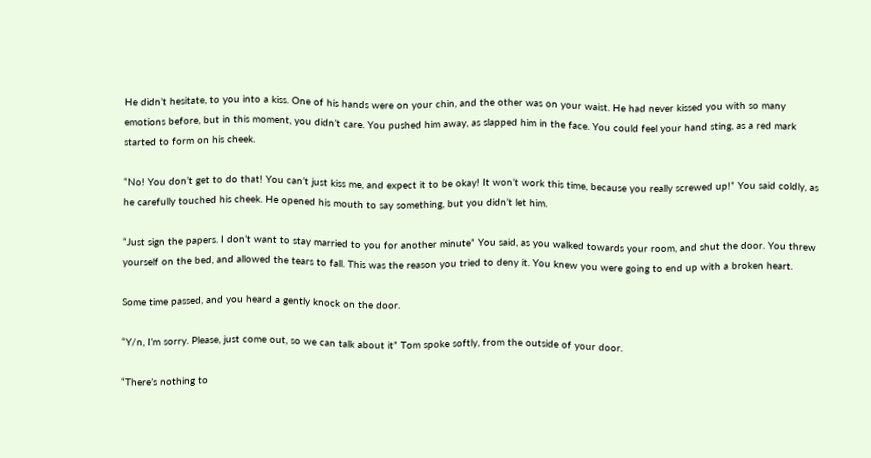He didn’t hesitate, to you into a kiss. One of his hands were on your chin, and the other was on your waist. He had never kissed you with so many emotions before, but in this moment, you didn’t care. You pushed him away, as slapped him in the face. You could feel your hand sting, as a red mark started to form on his cheek.

“No! You don’t get to do that! You can’t just kiss me, and expect it to be okay! It won’t work this time, because you really screwed up!” You said coldly, as he carefully touched his cheek. He opened his mouth to say something, but you didn’t let him.

“Just sign the papers. I don’t want to stay married to you for another minute” You said, as you walked towards your room, and shut the door. You threw yourself on the bed, and allowed the tears to fall. This was the reason you tried to deny it. You knew you were going to end up with a broken heart.

Some time passed, and you heard a gently knock on the door.

“Y/n, I’m sorry. Please, just come out, so we can talk about it” Tom spoke softly, from the outside of your door.

“There’s nothing to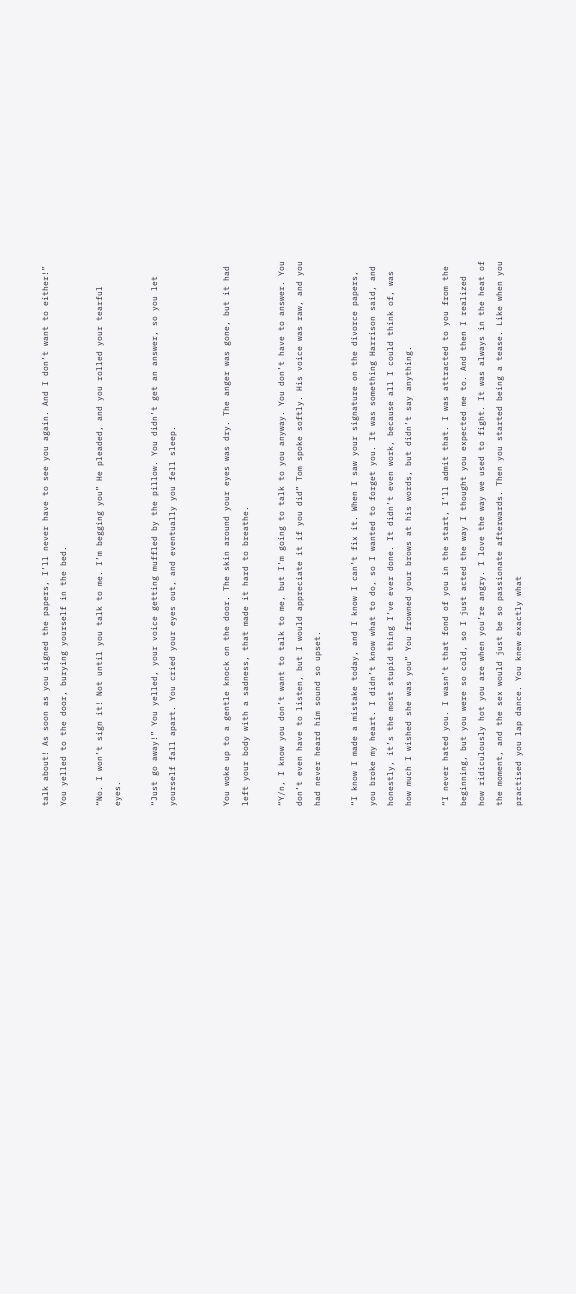talk about! As soon as you signed the papers, I’ll never have to see you again. And I don’t want to either!” You yelled to the door, burying yourself in the bed.

“No. I won’t sign it! Not until you talk to me. I’m begging you” He pleaded, and you rolled your tearful eyes.

“Just go away!” You yelled, your voice getting muffled by the pillow. You didn’t get an answer, so you let yourself fall apart. You cried your eyes out, and eventually you fell sleep.


You woke up to a gentle knock on the door. The skin around your eyes was dry. The anger was gone, but it had left your body with a sadness, that made it hard to breathe.

“Y/n, I know you don’t want to talk to me, but I’m going to talk to you anyway. You don’t have to answer. You don’t even have to listen, but I would appreciate it if you did” Tom spoke softly. His voice was raw, and you had never heard him sound so upset.

“I know I made a mistake today, and I know I can’t fix it. When I saw your signature on the divorce papers, you broke my heart. I didn’t know what to do, so I wanted to forget you. It was something Harrison said, and honestly, it’s the most stupid thing I’ve ever done. It didn’t even work, because all I could think of, was how much I wished she was you” You frowned your brows at his words, but didn’t say anything.

“I never hated you. I wasn’t that fond of you in the start, I’ll admit that. I was attracted to you from the beginning, but you were so cold, so I just acted the way I thought you expected me to. And then I realized how ridiculously hot you are when you’re angry. I love the way we used to fight. It was always in the heat of the moment, and the sex would just be so passionate afterwards. Then you started being a tease. Like when you practised you lap dance. You knew exactly what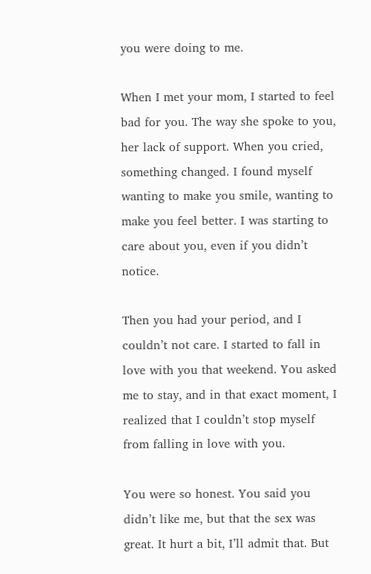you were doing to me.

When I met your mom, I started to feel bad for you. The way she spoke to you, her lack of support. When you cried, something changed. I found myself wanting to make you smile, wanting to make you feel better. I was starting to care about you, even if you didn’t notice.

Then you had your period, and I couldn’t not care. I started to fall in love with you that weekend. You asked me to stay, and in that exact moment, I realized that I couldn’t stop myself from falling in love with you.

You were so honest. You said you didn’t like me, but that the sex was great. It hurt a bit, I’ll admit that. But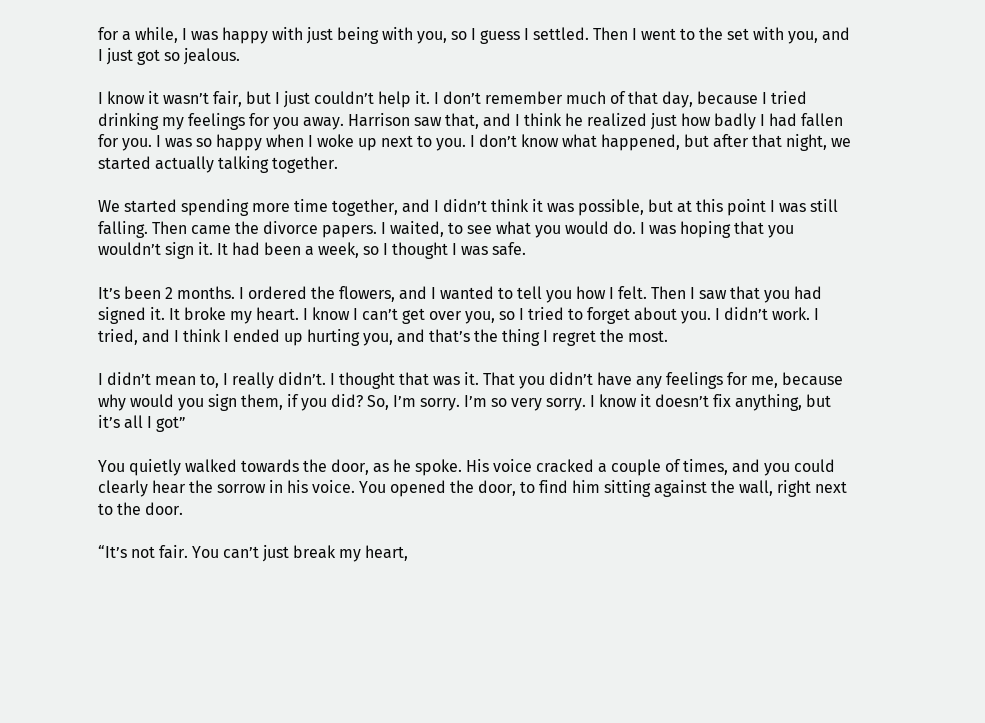for a while, I was happy with just being with you, so I guess I settled. Then I went to the set with you, and I just got so jealous.

I know it wasn’t fair, but I just couldn’t help it. I don’t remember much of that day, because I tried drinking my feelings for you away. Harrison saw that, and I think he realized just how badly I had fallen for you. I was so happy when I woke up next to you. I don’t know what happened, but after that night, we started actually talking together.

We started spending more time together, and I didn’t think it was possible, but at this point I was still falling. Then came the divorce papers. I waited, to see what you would do. I was hoping that you wouldn’t sign it. It had been a week, so I thought I was safe.

It’s been 2 months. I ordered the flowers, and I wanted to tell you how I felt. Then I saw that you had signed it. It broke my heart. I know I can’t get over you, so I tried to forget about you. I didn’t work. I tried, and I think I ended up hurting you, and that’s the thing I regret the most.

I didn’t mean to, I really didn’t. I thought that was it. That you didn’t have any feelings for me, because why would you sign them, if you did? So, I’m sorry. I’m so very sorry. I know it doesn’t fix anything, but it’s all I got”

You quietly walked towards the door, as he spoke. His voice cracked a couple of times, and you could clearly hear the sorrow in his voice. You opened the door, to find him sitting against the wall, right next to the door.

“It’s not fair. You can’t just break my heart,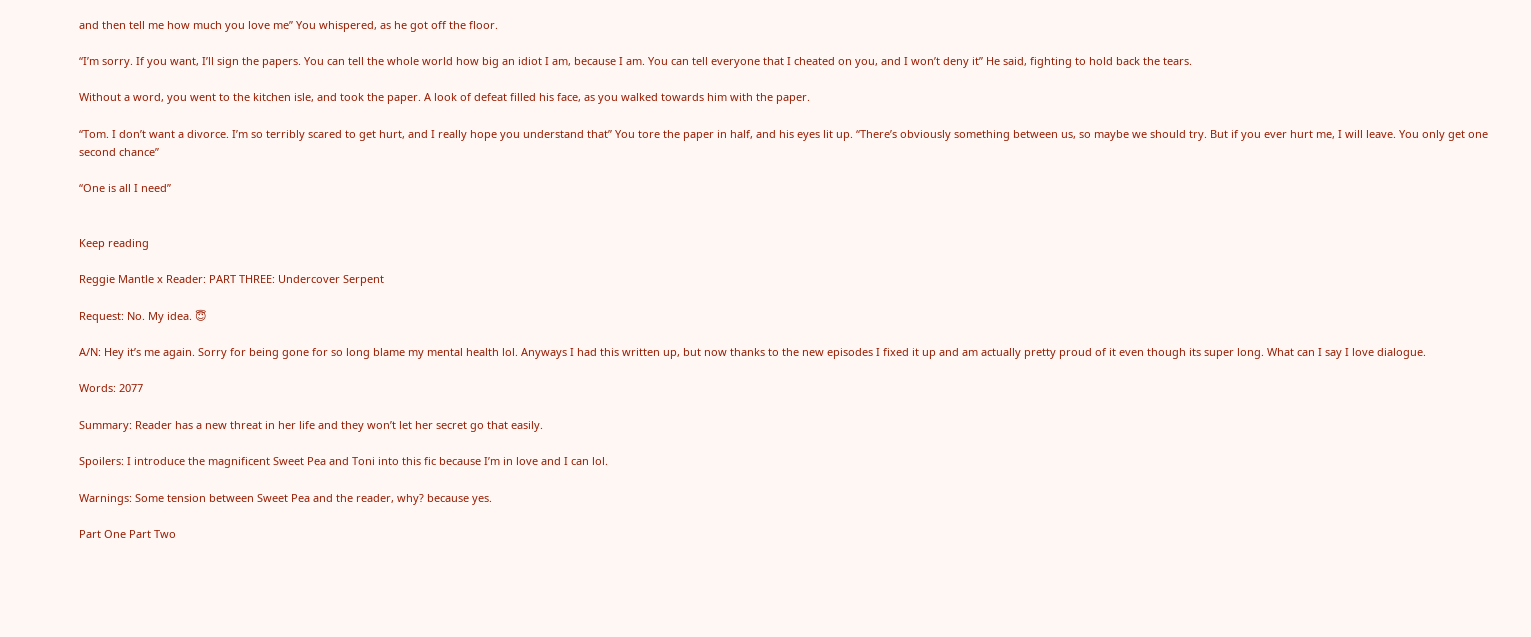and then tell me how much you love me” You whispered, as he got off the floor.

“I’m sorry. If you want, I’ll sign the papers. You can tell the whole world how big an idiot I am, because I am. You can tell everyone that I cheated on you, and I won’t deny it” He said, fighting to hold back the tears.

Without a word, you went to the kitchen isle, and took the paper. A look of defeat filled his face, as you walked towards him with the paper.

“Tom. I don’t want a divorce. I’m so terribly scared to get hurt, and I really hope you understand that” You tore the paper in half, and his eyes lit up. “There’s obviously something between us, so maybe we should try. But if you ever hurt me, I will leave. You only get one second chance”

“One is all I need”


Keep reading

Reggie Mantle x Reader: PART THREE: Undercover Serpent

Request: No. My idea. 😇

A/N: Hey it’s me again. Sorry for being gone for so long blame my mental health lol. Anyways I had this written up, but now thanks to the new episodes I fixed it up and am actually pretty proud of it even though its super long. What can I say I love dialogue.

Words: 2077

Summary: Reader has a new threat in her life and they won’t let her secret go that easily.

Spoilers: I introduce the magnificent Sweet Pea and Toni into this fic because I’m in love and I can lol.

Warnings: Some tension between Sweet Pea and the reader, why? because yes.

Part One Part Two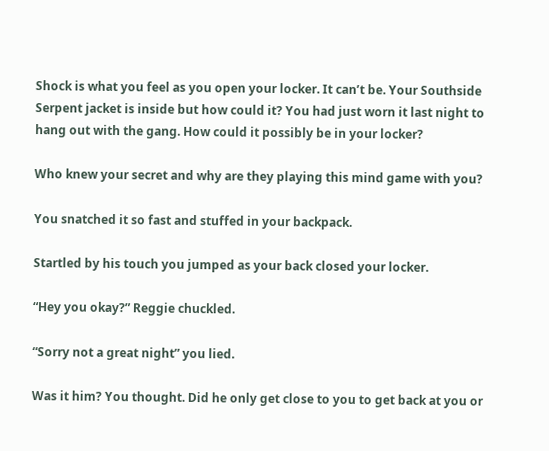Shock is what you feel as you open your locker. It can’t be. Your Southside Serpent jacket is inside but how could it? You had just worn it last night to hang out with the gang. How could it possibly be in your locker?

Who knew your secret and why are they playing this mind game with you?

You snatched it so fast and stuffed in your backpack.

Startled by his touch you jumped as your back closed your locker.

“Hey you okay?” Reggie chuckled.

“Sorry not a great night” you lied.

Was it him? You thought. Did he only get close to you to get back at you or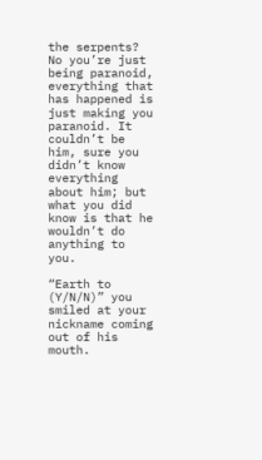the serpents? No you’re just being paranoid, everything that has happened is just making you paranoid. It couldn’t be him, sure you didn’t know everything about him; but what you did know is that he wouldn’t do anything to you.

“Earth to (Y/N/N)” you smiled at your nickname coming out of his mouth.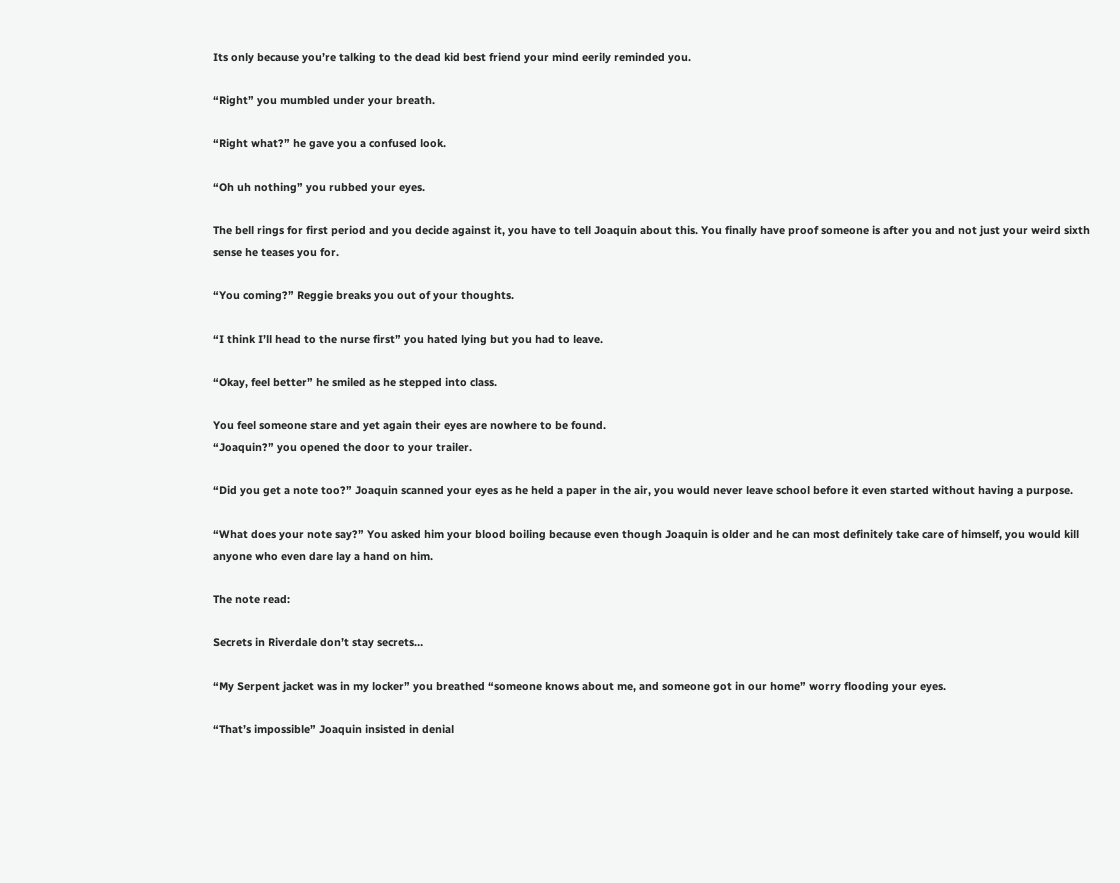Its only because you’re talking to the dead kid best friend your mind eerily reminded you.

“Right” you mumbled under your breath.

“Right what?” he gave you a confused look.

“Oh uh nothing” you rubbed your eyes.

The bell rings for first period and you decide against it, you have to tell Joaquin about this. You finally have proof someone is after you and not just your weird sixth sense he teases you for.

“You coming?” Reggie breaks you out of your thoughts.

“I think I’ll head to the nurse first” you hated lying but you had to leave.

“Okay, feel better” he smiled as he stepped into class.

You feel someone stare and yet again their eyes are nowhere to be found.
“Joaquin?” you opened the door to your trailer.

“Did you get a note too?” Joaquin scanned your eyes as he held a paper in the air, you would never leave school before it even started without having a purpose.

“What does your note say?” You asked him your blood boiling because even though Joaquin is older and he can most definitely take care of himself, you would kill anyone who even dare lay a hand on him.

The note read:

Secrets in Riverdale don’t stay secrets…

“My Serpent jacket was in my locker” you breathed “someone knows about me, and someone got in our home” worry flooding your eyes.

“That’s impossible” Joaquin insisted in denial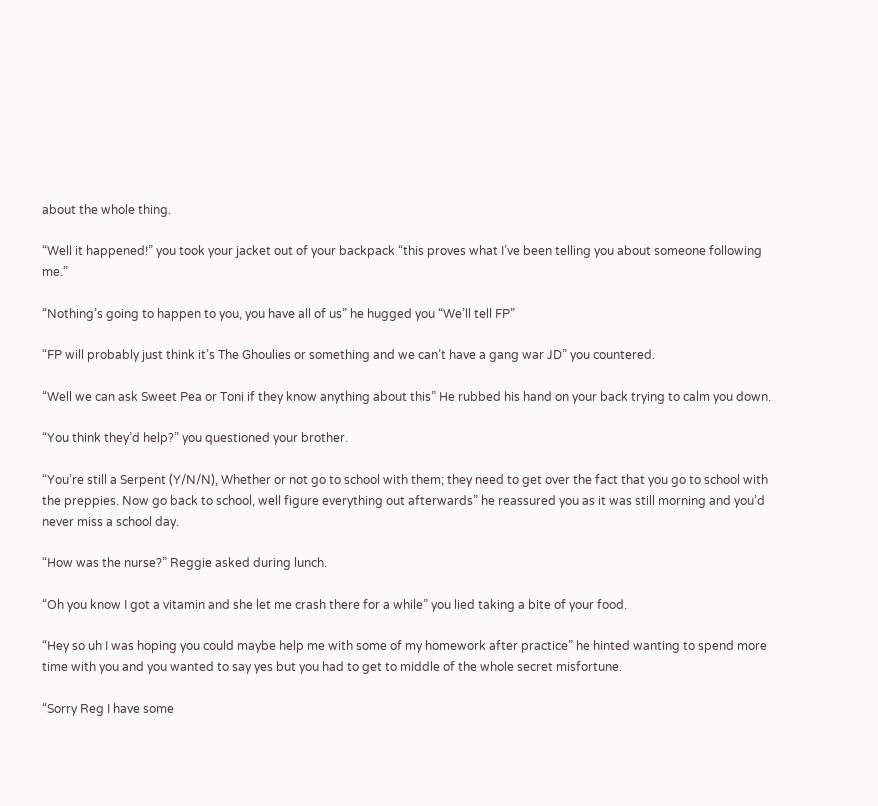about the whole thing.

“Well it happened!” you took your jacket out of your backpack “this proves what I’ve been telling you about someone following me.”

“Nothing’s going to happen to you, you have all of us” he hugged you “We’ll tell FP”

“FP will probably just think it’s The Ghoulies or something and we can’t have a gang war JD” you countered.

“Well we can ask Sweet Pea or Toni if they know anything about this” He rubbed his hand on your back trying to calm you down.

“You think they’d help?” you questioned your brother.

“You’re still a Serpent (Y/N/N), Whether or not go to school with them; they need to get over the fact that you go to school with the preppies. Now go back to school, well figure everything out afterwards” he reassured you as it was still morning and you’d never miss a school day.

“How was the nurse?” Reggie asked during lunch.

“Oh you know I got a vitamin and she let me crash there for a while” you lied taking a bite of your food.

“Hey so uh I was hoping you could maybe help me with some of my homework after practice” he hinted wanting to spend more time with you and you wanted to say yes but you had to get to middle of the whole secret misfortune.

“Sorry Reg I have some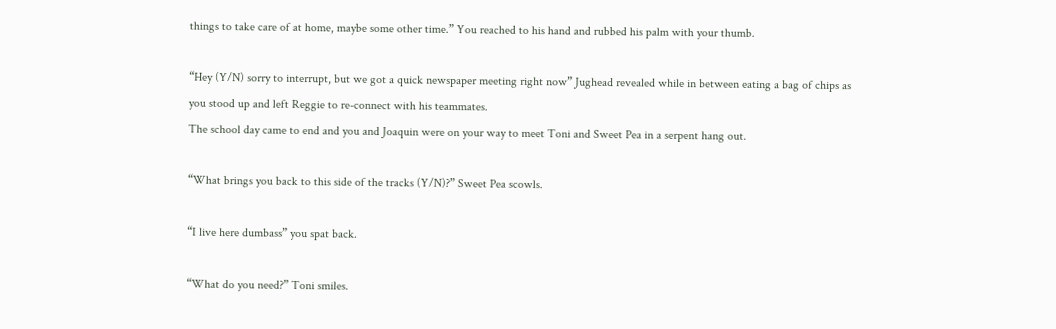things to take care of at home, maybe some other time.” You reached to his hand and rubbed his palm with your thumb.

“Hey (Y/N) sorry to interrupt, but we got a quick newspaper meeting right now” Jughead revealed while in between eating a bag of chips as you stood up and left Reggie to re-connect with his teammates.
The school day came to end and you and Joaquin were on your way to meet Toni and Sweet Pea in a serpent hang out.

“What brings you back to this side of the tracks (Y/N)?” Sweet Pea scowls.

“I live here dumbass” you spat back.

“What do you need?” Toni smiles.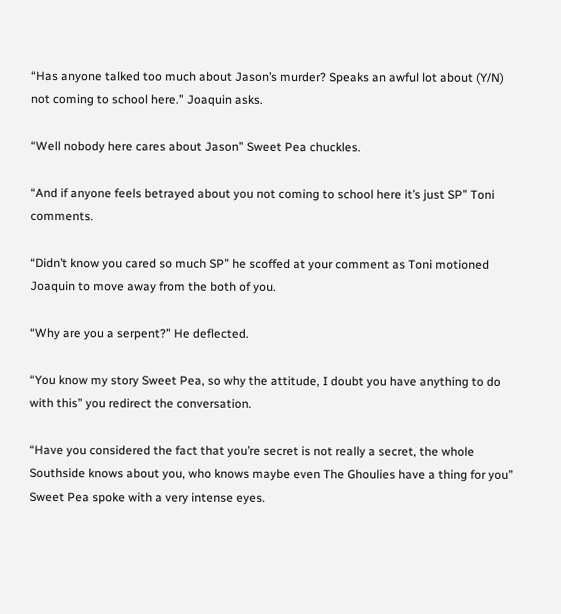“Has anyone talked too much about Jason’s murder? Speaks an awful lot about (Y/N) not coming to school here.” Joaquin asks.

“Well nobody here cares about Jason” Sweet Pea chuckles.

“And if anyone feels betrayed about you not coming to school here it’s just SP” Toni comments.

“Didn’t know you cared so much SP” he scoffed at your comment as Toni motioned Joaquin to move away from the both of you.

“Why are you a serpent?” He deflected.

“You know my story Sweet Pea, so why the attitude, I doubt you have anything to do with this” you redirect the conversation.

“Have you considered the fact that you’re secret is not really a secret, the whole Southside knows about you, who knows maybe even The Ghoulies have a thing for you” Sweet Pea spoke with a very intense eyes.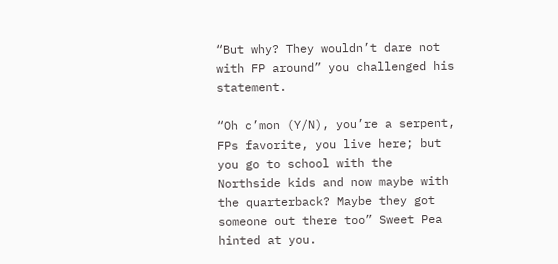“But why? They wouldn’t dare not with FP around” you challenged his statement.

“Oh c’mon (Y/N), you’re a serpent, FPs favorite, you live here; but you go to school with the Northside kids and now maybe with the quarterback? Maybe they got someone out there too” Sweet Pea hinted at you.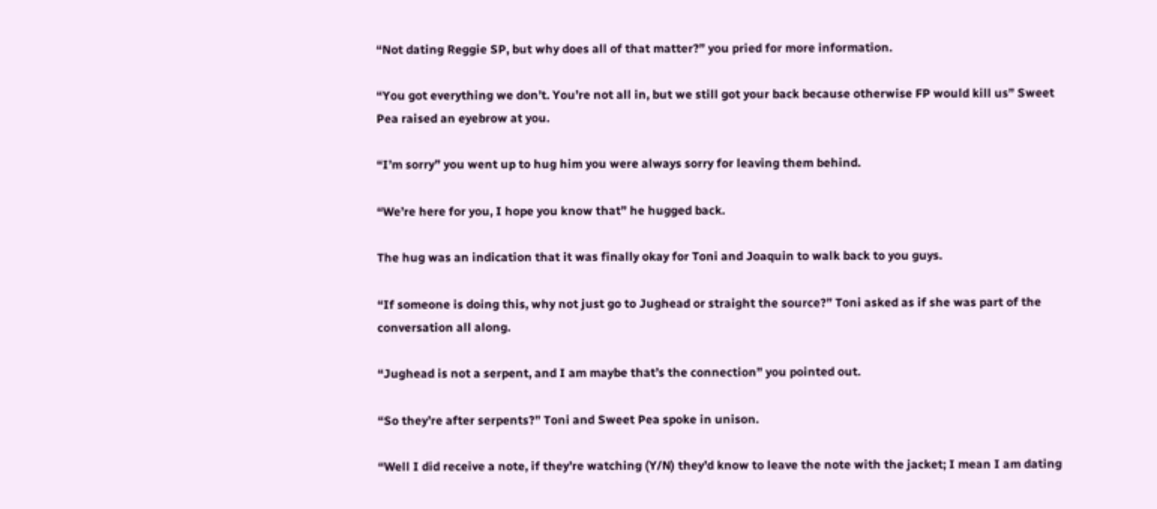“Not dating Reggie SP, but why does all of that matter?” you pried for more information.

“You got everything we don’t. You’re not all in, but we still got your back because otherwise FP would kill us” Sweet Pea raised an eyebrow at you.

“I’m sorry” you went up to hug him you were always sorry for leaving them behind.

“We’re here for you, I hope you know that” he hugged back.

The hug was an indication that it was finally okay for Toni and Joaquin to walk back to you guys.

“If someone is doing this, why not just go to Jughead or straight the source?” Toni asked as if she was part of the conversation all along.

“Jughead is not a serpent, and I am maybe that’s the connection” you pointed out.

“So they’re after serpents?” Toni and Sweet Pea spoke in unison.

“Well I did receive a note, if they’re watching (Y/N) they’d know to leave the note with the jacket; I mean I am dating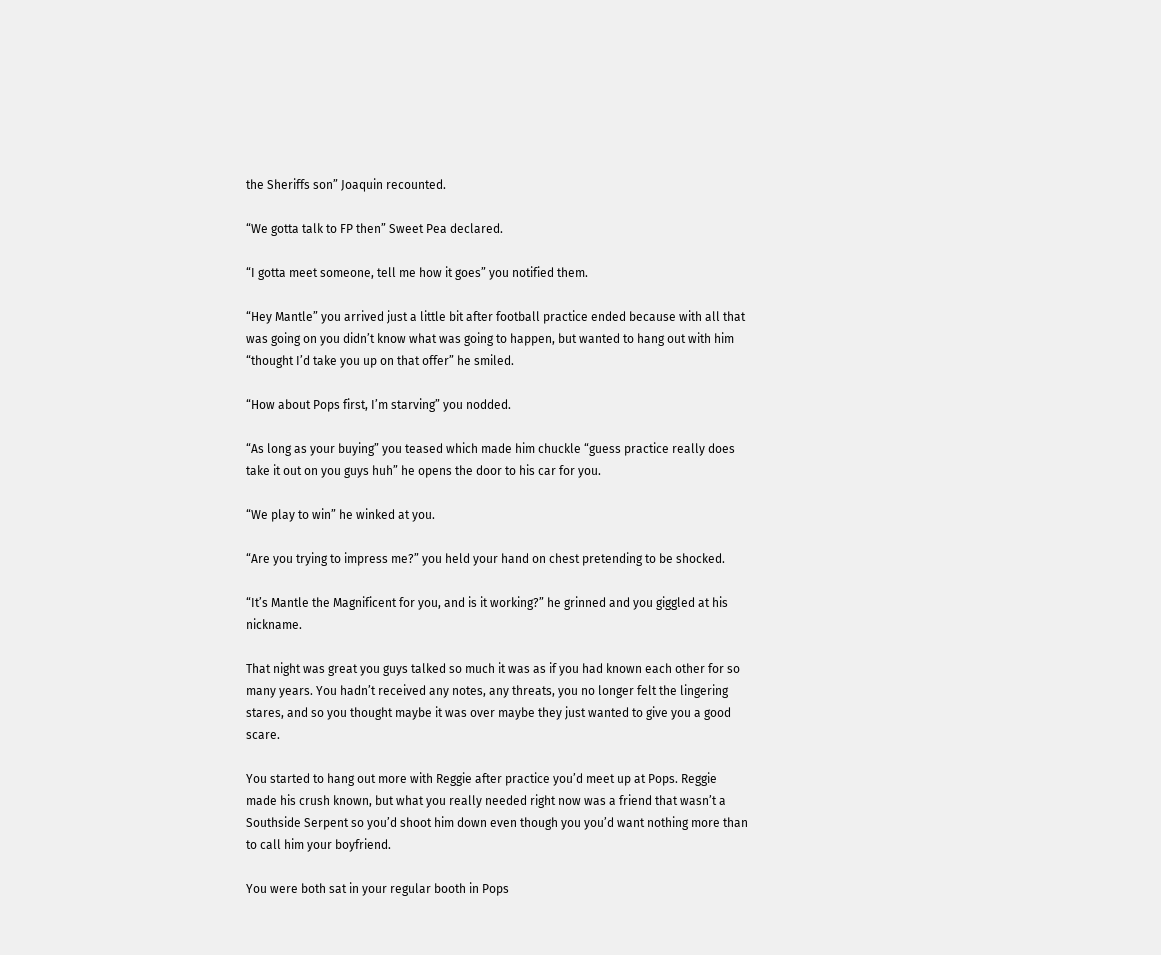the Sheriffs son” Joaquin recounted.

“We gotta talk to FP then” Sweet Pea declared.

“I gotta meet someone, tell me how it goes” you notified them.

“Hey Mantle” you arrived just a little bit after football practice ended because with all that was going on you didn’t know what was going to happen, but wanted to hang out with him “thought I’d take you up on that offer” he smiled.

“How about Pops first, I’m starving” you nodded.

“As long as your buying” you teased which made him chuckle “guess practice really does take it out on you guys huh” he opens the door to his car for you.

“We play to win” he winked at you.

“Are you trying to impress me?” you held your hand on chest pretending to be shocked.

“It’s Mantle the Magnificent for you, and is it working?” he grinned and you giggled at his nickname.

That night was great you guys talked so much it was as if you had known each other for so many years. You hadn’t received any notes, any threats, you no longer felt the lingering stares, and so you thought maybe it was over maybe they just wanted to give you a good scare.

You started to hang out more with Reggie after practice you’d meet up at Pops. Reggie made his crush known, but what you really needed right now was a friend that wasn’t a Southside Serpent so you’d shoot him down even though you you’d want nothing more than to call him your boyfriend.

You were both sat in your regular booth in Pops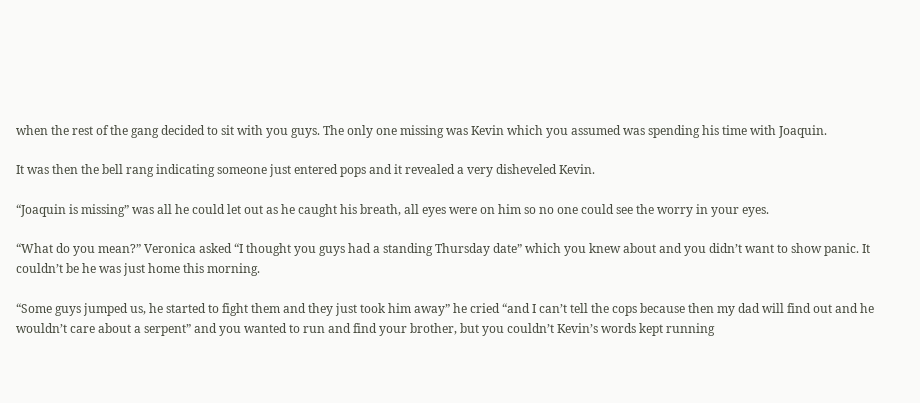when the rest of the gang decided to sit with you guys. The only one missing was Kevin which you assumed was spending his time with Joaquin.

It was then the bell rang indicating someone just entered pops and it revealed a very disheveled Kevin.

“Joaquin is missing” was all he could let out as he caught his breath, all eyes were on him so no one could see the worry in your eyes.

“What do you mean?” Veronica asked “I thought you guys had a standing Thursday date” which you knew about and you didn’t want to show panic. It couldn’t be he was just home this morning.

“Some guys jumped us, he started to fight them and they just took him away” he cried “and I can’t tell the cops because then my dad will find out and he wouldn’t care about a serpent” and you wanted to run and find your brother, but you couldn’t Kevin’s words kept running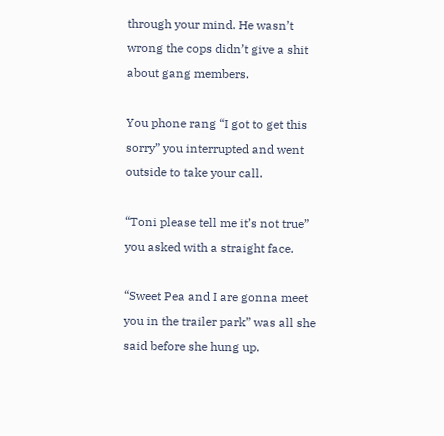through your mind. He wasn’t wrong the cops didn’t give a shit about gang members.

You phone rang “I got to get this sorry” you interrupted and went outside to take your call.

“Toni please tell me it’s not true” you asked with a straight face.

“Sweet Pea and I are gonna meet you in the trailer park” was all she said before she hung up.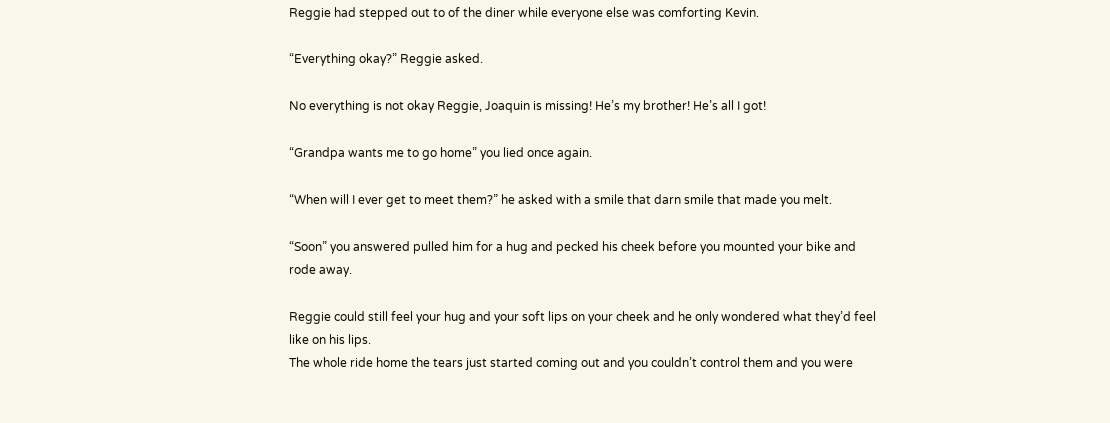Reggie had stepped out to of the diner while everyone else was comforting Kevin.

“Everything okay?” Reggie asked.

No everything is not okay Reggie, Joaquin is missing! He’s my brother! He’s all I got!

“Grandpa wants me to go home” you lied once again.

“When will I ever get to meet them?” he asked with a smile that darn smile that made you melt.

“Soon” you answered pulled him for a hug and pecked his cheek before you mounted your bike and rode away.

Reggie could still feel your hug and your soft lips on your cheek and he only wondered what they’d feel like on his lips.
The whole ride home the tears just started coming out and you couldn’t control them and you were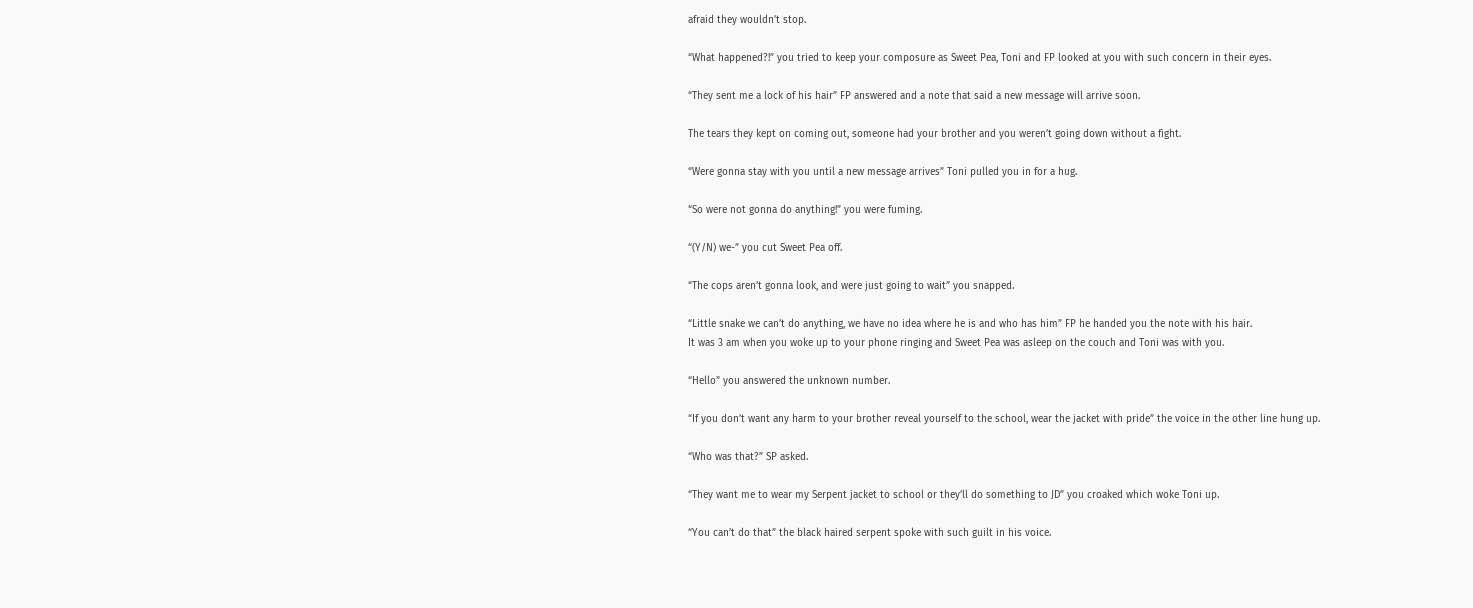afraid they wouldn’t stop.

“What happened?!” you tried to keep your composure as Sweet Pea, Toni and FP looked at you with such concern in their eyes.

“They sent me a lock of his hair” FP answered and a note that said a new message will arrive soon.

The tears they kept on coming out, someone had your brother and you weren’t going down without a fight.

“Were gonna stay with you until a new message arrives” Toni pulled you in for a hug.

“So were not gonna do anything!” you were fuming.

“(Y/N) we-” you cut Sweet Pea off.

“The cops aren’t gonna look, and were just going to wait” you snapped.

“Little snake we can’t do anything, we have no idea where he is and who has him” FP he handed you the note with his hair.
It was 3 am when you woke up to your phone ringing and Sweet Pea was asleep on the couch and Toni was with you.

“Hello” you answered the unknown number.

“If you don’t want any harm to your brother reveal yourself to the school, wear the jacket with pride” the voice in the other line hung up.

“Who was that?” SP asked.

“They want me to wear my Serpent jacket to school or they’ll do something to JD” you croaked which woke Toni up.

“You can’t do that” the black haired serpent spoke with such guilt in his voice.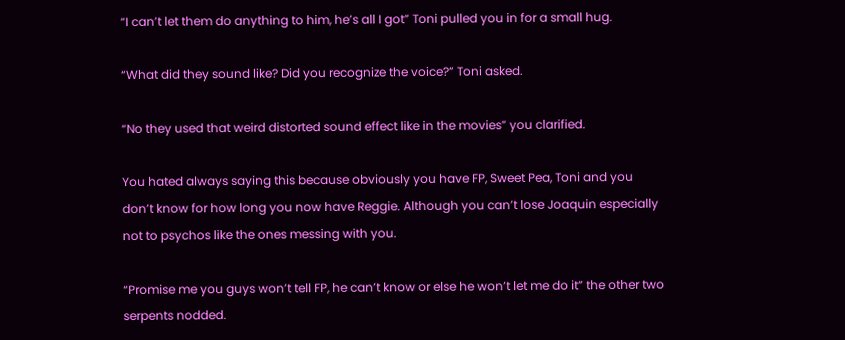“I can’t let them do anything to him, he’s all I got” Toni pulled you in for a small hug.

“What did they sound like? Did you recognize the voice?” Toni asked.

“No they used that weird distorted sound effect like in the movies” you clarified.

You hated always saying this because obviously you have FP, Sweet Pea, Toni and you don’t know for how long you now have Reggie. Although you can’t lose Joaquin especially not to psychos like the ones messing with you.

“Promise me you guys won’t tell FP, he can’t know or else he won’t let me do it” the other two serpents nodded.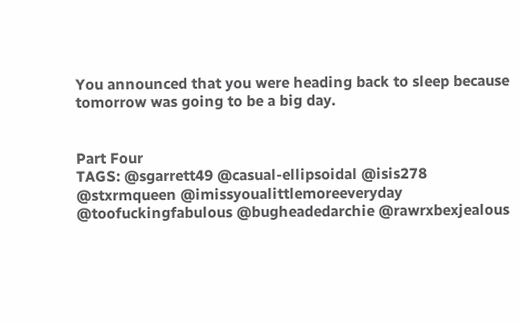You announced that you were heading back to sleep because tomorrow was going to be a big day.


Part Four
TAGS: @sgarrett49 @casual-ellipsoidal @isis278 @stxrmqueen @imissyoualittlemoreeveryday @toofuckingfabulous @bugheadedarchie @rawrxbexjealous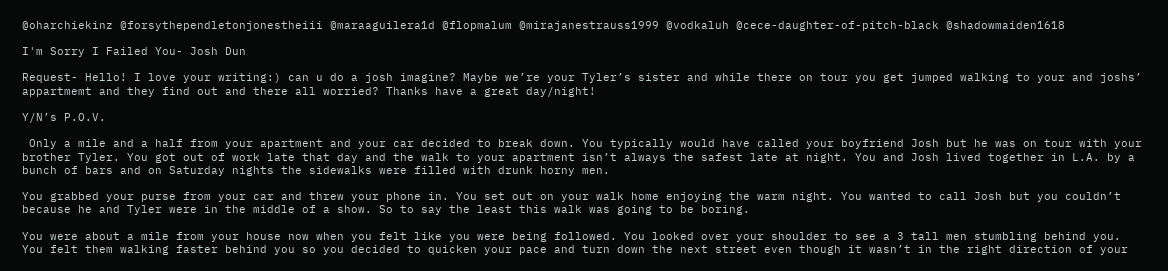@oharchiekinz @forsythependletonjonestheiii @maraaguilera1d @flopmalum @mirajanestrauss1999 @vodkaluh @cece-daughter-of-pitch-black @shadowmaiden1618

I'm Sorry I Failed You- Josh Dun

Request- Hello! I love your writing:) can u do a josh imagine? Maybe we’re your Tyler’s sister and while there on tour you get jumped walking to your and joshs’ appartmemt and they find out and there all worried? Thanks have a great day/night!

Y/N’s P.O.V.

 Only a mile and a half from your apartment and your car decided to break down. You typically would have called your boyfriend Josh but he was on tour with your brother Tyler. You got out of work late that day and the walk to your apartment isn’t always the safest late at night. You and Josh lived together in L.A. by a bunch of bars and on Saturday nights the sidewalks were filled with drunk horny men.

You grabbed your purse from your car and threw your phone in. You set out on your walk home enjoying the warm night. You wanted to call Josh but you couldn’t because he and Tyler were in the middle of a show. So to say the least this walk was going to be boring.

You were about a mile from your house now when you felt like you were being followed. You looked over your shoulder to see a 3 tall men stumbling behind you. You felt them walking faster behind you so you decided to quicken your pace and turn down the next street even though it wasn’t in the right direction of your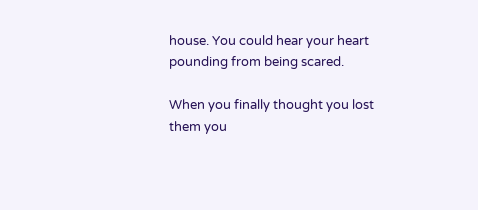house. You could hear your heart pounding from being scared.

When you finally thought you lost them you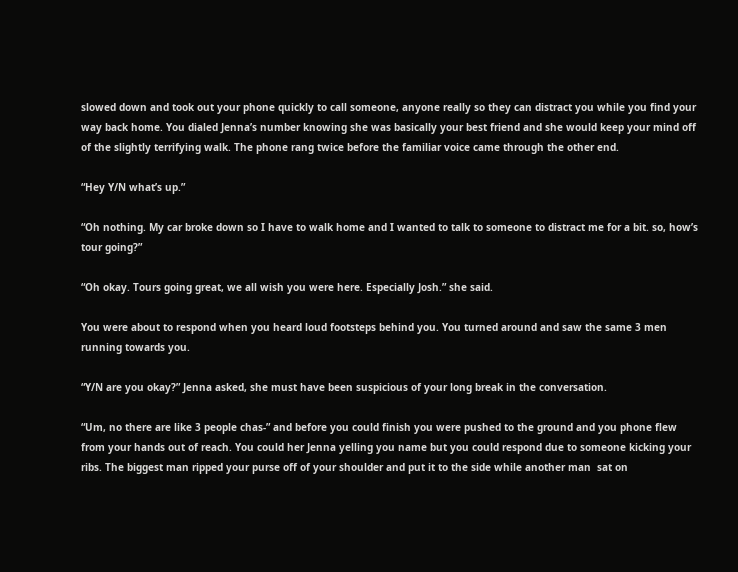slowed down and took out your phone quickly to call someone, anyone really so they can distract you while you find your way back home. You dialed Jenna’s number knowing she was basically your best friend and she would keep your mind off of the slightly terrifying walk. The phone rang twice before the familiar voice came through the other end.

“Hey Y/N what’s up.”

“Oh nothing. My car broke down so I have to walk home and I wanted to talk to someone to distract me for a bit. so, how’s tour going?”

“Oh okay. Tours going great, we all wish you were here. Especially Josh.” she said.

You were about to respond when you heard loud footsteps behind you. You turned around and saw the same 3 men running towards you.

“Y/N are you okay?” Jenna asked, she must have been suspicious of your long break in the conversation.

“Um, no there are like 3 people chas-” and before you could finish you were pushed to the ground and you phone flew from your hands out of reach. You could her Jenna yelling you name but you could respond due to someone kicking your ribs. The biggest man ripped your purse off of your shoulder and put it to the side while another man  sat on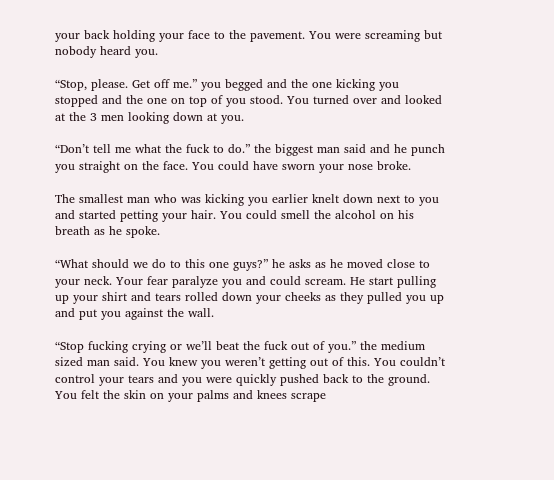your back holding your face to the pavement. You were screaming but nobody heard you.

“Stop, please. Get off me.” you begged and the one kicking you stopped and the one on top of you stood. You turned over and looked at the 3 men looking down at you.

“Don’t tell me what the fuck to do.” the biggest man said and he punch you straight on the face. You could have sworn your nose broke.

The smallest man who was kicking you earlier knelt down next to you and started petting your hair. You could smell the alcohol on his breath as he spoke.

“What should we do to this one guys?” he asks as he moved close to your neck. Your fear paralyze you and could scream. He start pulling up your shirt and tears rolled down your cheeks as they pulled you up and put you against the wall.

“Stop fucking crying or we’ll beat the fuck out of you.” the medium sized man said. You knew you weren’t getting out of this. You couldn’t control your tears and you were quickly pushed back to the ground. You felt the skin on your palms and knees scrape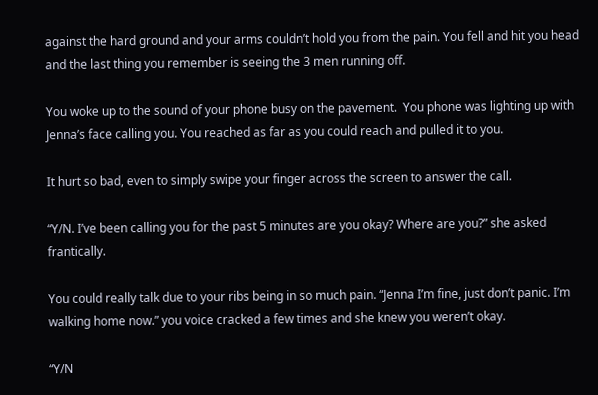against the hard ground and your arms couldn’t hold you from the pain. You fell and hit you head and the last thing you remember is seeing the 3 men running off.

You woke up to the sound of your phone busy on the pavement.  You phone was lighting up with Jenna’s face calling you. You reached as far as you could reach and pulled it to you.

It hurt so bad, even to simply swipe your finger across the screen to answer the call.

“Y/N. I’ve been calling you for the past 5 minutes are you okay? Where are you?” she asked frantically.

You could really talk due to your ribs being in so much pain. “Jenna I’m fine, just don’t panic. I’m walking home now.” you voice cracked a few times and she knew you weren’t okay.

“Y/N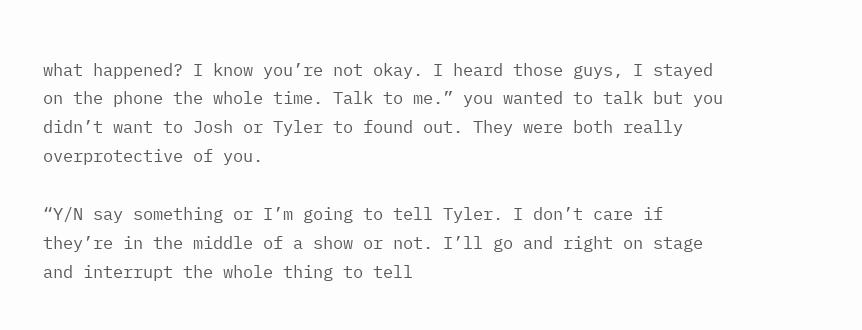what happened? I know you’re not okay. I heard those guys, I stayed on the phone the whole time. Talk to me.” you wanted to talk but you didn’t want to Josh or Tyler to found out. They were both really overprotective of you.

“Y/N say something or I’m going to tell Tyler. I don’t care if they’re in the middle of a show or not. I’ll go and right on stage and interrupt the whole thing to tell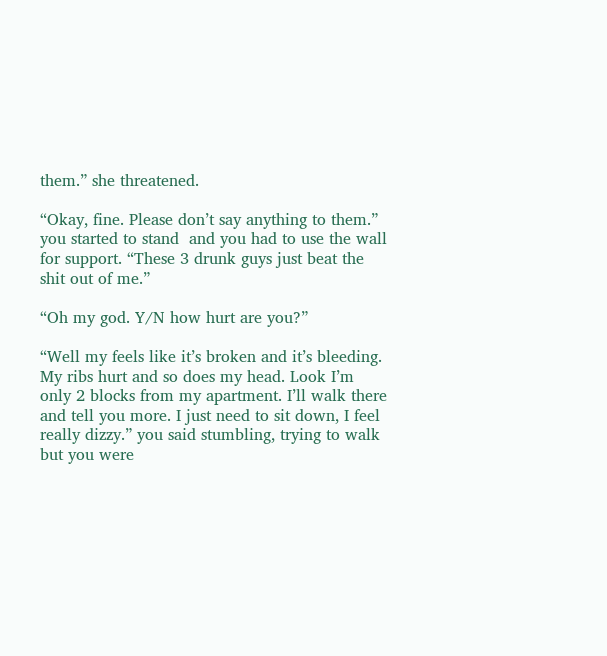them.” she threatened.

“Okay, fine. Please don’t say anything to them.” you started to stand  and you had to use the wall for support. “These 3 drunk guys just beat the shit out of me.”

“Oh my god. Y/N how hurt are you?”

“Well my feels like it’s broken and it’s bleeding. My ribs hurt and so does my head. Look I’m only 2 blocks from my apartment. I’ll walk there and tell you more. I just need to sit down, I feel really dizzy.” you said stumbling, trying to walk but you were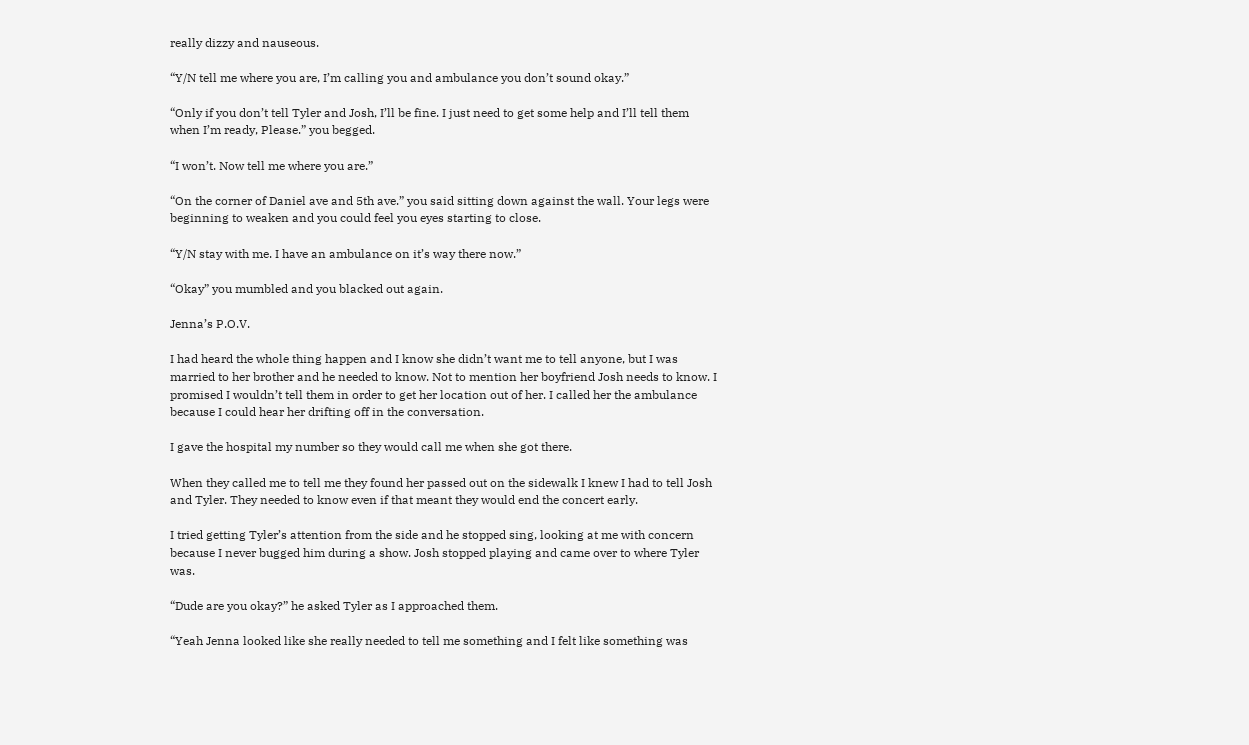really dizzy and nauseous.

“Y/N tell me where you are, I’m calling you and ambulance you don’t sound okay.”

“Only if you don’t tell Tyler and Josh, I’ll be fine. I just need to get some help and I’ll tell them when I’m ready, Please.” you begged.

“I won’t. Now tell me where you are.”

“On the corner of Daniel ave and 5th ave.” you said sitting down against the wall. Your legs were beginning to weaken and you could feel you eyes starting to close.

“Y/N stay with me. I have an ambulance on it’s way there now.”

“Okay” you mumbled and you blacked out again.

Jenna’s P.O.V.

I had heard the whole thing happen and I know she didn’t want me to tell anyone, but I was married to her brother and he needed to know. Not to mention her boyfriend Josh needs to know. I promised I wouldn’t tell them in order to get her location out of her. I called her the ambulance because I could hear her drifting off in the conversation.

I gave the hospital my number so they would call me when she got there.

When they called me to tell me they found her passed out on the sidewalk I knew I had to tell Josh and Tyler. They needed to know even if that meant they would end the concert early.

I tried getting Tyler’s attention from the side and he stopped sing, looking at me with concern because I never bugged him during a show. Josh stopped playing and came over to where Tyler was.

“Dude are you okay?” he asked Tyler as I approached them.

“Yeah Jenna looked like she really needed to tell me something and I felt like something was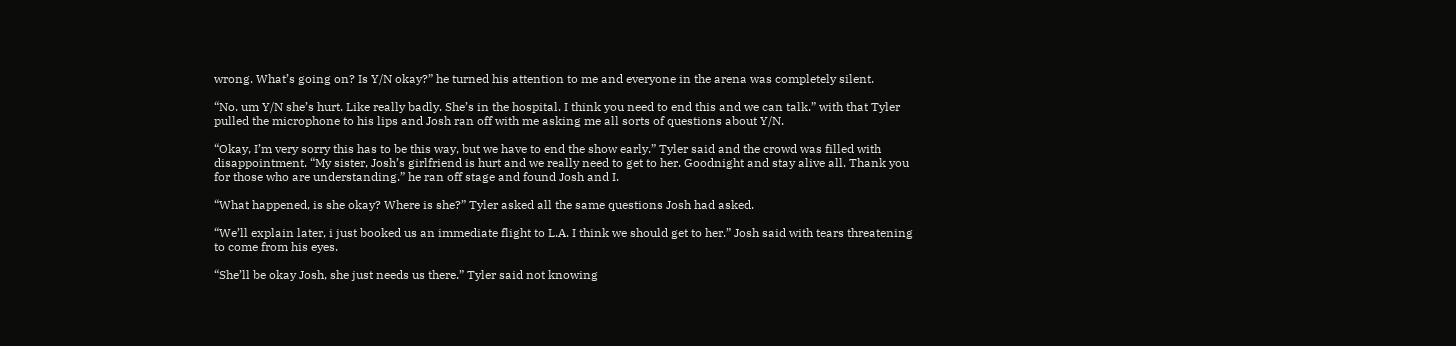wrong. What’s going on? Is Y/N okay?” he turned his attention to me and everyone in the arena was completely silent.

“No. um Y/N she’s hurt. Like really badly. She’s in the hospital. I think you need to end this and we can talk.” with that Tyler pulled the microphone to his lips and Josh ran off with me asking me all sorts of questions about Y/N.

“Okay, I’m very sorry this has to be this way, but we have to end the show early.” Tyler said and the crowd was filled with disappointment. “My sister, Josh’s girlfriend is hurt and we really need to get to her. Goodnight and stay alive all. Thank you for those who are understanding.” he ran off stage and found Josh and I.

“What happened, is she okay? Where is she?” Tyler asked all the same questions Josh had asked.

“We’ll explain later, i just booked us an immediate flight to L.A. I think we should get to her.” Josh said with tears threatening to come from his eyes.

“She’ll be okay Josh, she just needs us there.” Tyler said not knowing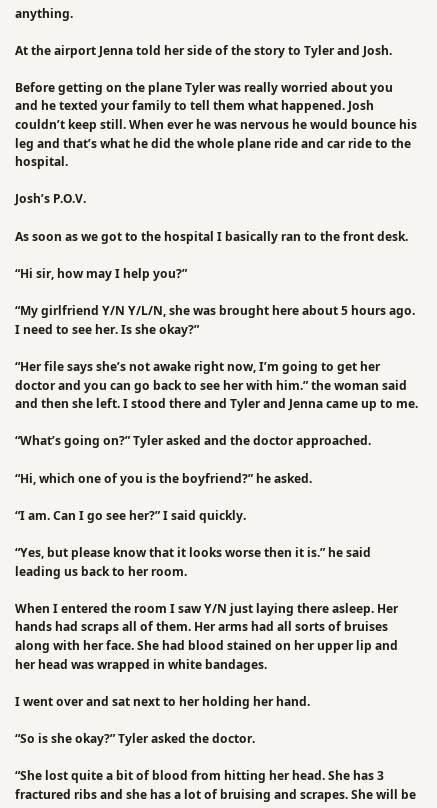anything.

At the airport Jenna told her side of the story to Tyler and Josh.

Before getting on the plane Tyler was really worried about you and he texted your family to tell them what happened. Josh couldn’t keep still. When ever he was nervous he would bounce his leg and that’s what he did the whole plane ride and car ride to the hospital.

Josh’s P.O.V.

As soon as we got to the hospital I basically ran to the front desk.

“Hi sir, how may I help you?”

“My girlfriend Y/N Y/L/N, she was brought here about 5 hours ago. I need to see her. Is she okay?”

“Her file says she’s not awake right now, I’m going to get her doctor and you can go back to see her with him.” the woman said and then she left. I stood there and Tyler and Jenna came up to me.

“What’s going on?” Tyler asked and the doctor approached.

“Hi, which one of you is the boyfriend?” he asked.

“I am. Can I go see her?” I said quickly.

“Yes, but please know that it looks worse then it is.” he said leading us back to her room.

When I entered the room I saw Y/N just laying there asleep. Her hands had scraps all of them. Her arms had all sorts of bruises along with her face. She had blood stained on her upper lip and her head was wrapped in white bandages.

I went over and sat next to her holding her hand.

“So is she okay?” Tyler asked the doctor.

“She lost quite a bit of blood from hitting her head. She has 3 fractured ribs and she has a lot of bruising and scrapes. She will be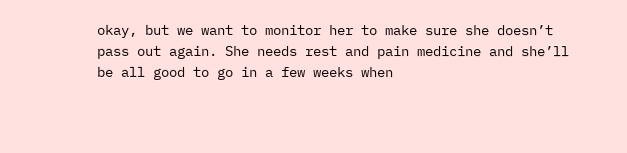okay, but we want to monitor her to make sure she doesn’t pass out again. She needs rest and pain medicine and she’ll be all good to go in a few weeks when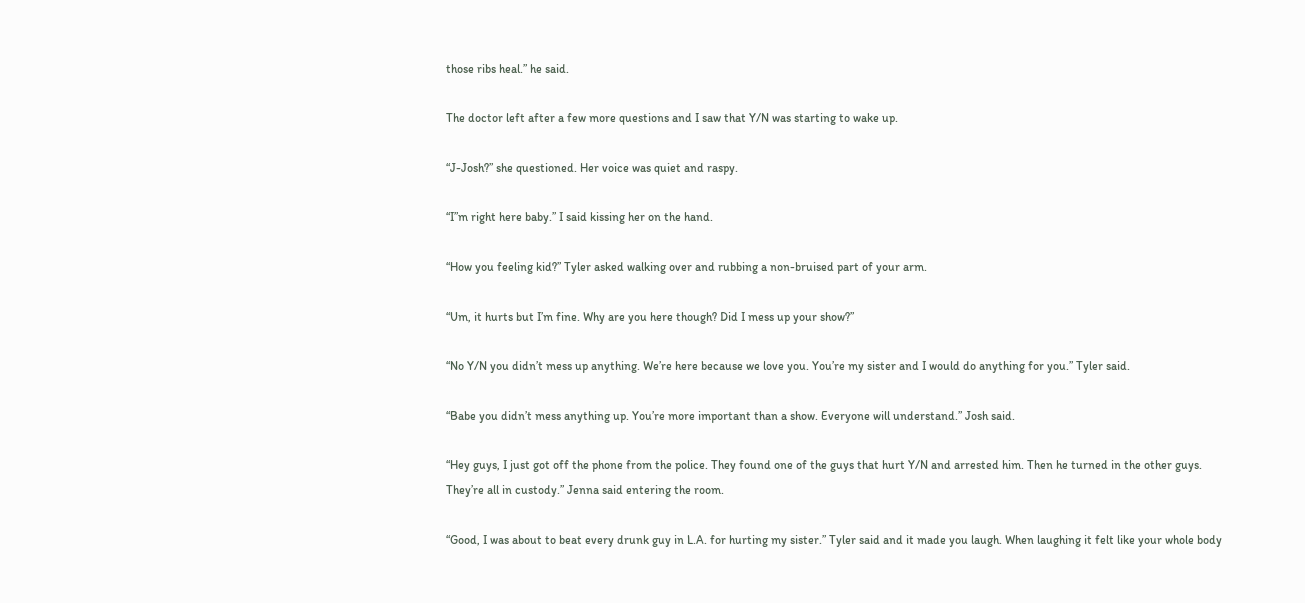those ribs heal.” he said.

The doctor left after a few more questions and I saw that Y/N was starting to wake up.

“J-Josh?” she questioned. Her voice was quiet and raspy.

“I”m right here baby.” I said kissing her on the hand.

“How you feeling kid?” Tyler asked walking over and rubbing a non-bruised part of your arm.

“Um, it hurts but I’m fine. Why are you here though? Did I mess up your show?”

“No Y/N you didn’t mess up anything. We’re here because we love you. You’re my sister and I would do anything for you.” Tyler said.

“Babe you didn’t mess anything up. You’re more important than a show. Everyone will understand.” Josh said.

“Hey guys, I just got off the phone from the police. They found one of the guys that hurt Y/N and arrested him. Then he turned in the other guys. They’re all in custody.” Jenna said entering the room.

“Good, I was about to beat every drunk guy in L.A. for hurting my sister.” Tyler said and it made you laugh. When laughing it felt like your whole body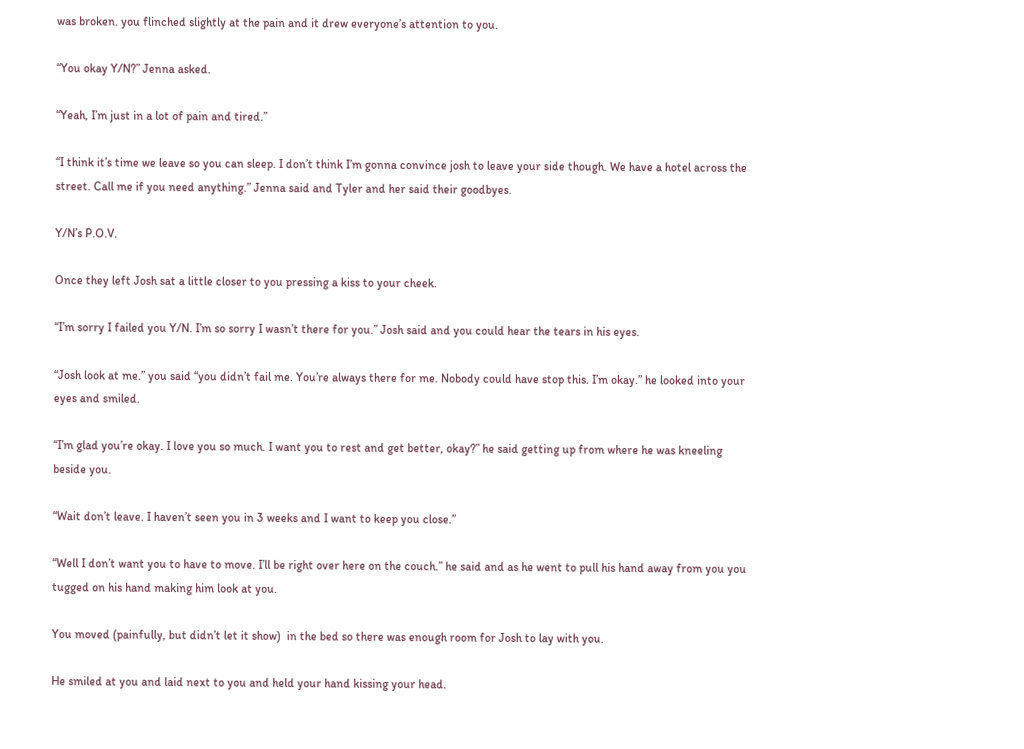was broken. you flinched slightly at the pain and it drew everyone’s attention to you.

“You okay Y/N?” Jenna asked.

“Yeah, I’m just in a lot of pain and tired.”

“I think it’s time we leave so you can sleep. I don’t think I’m gonna convince josh to leave your side though. We have a hotel across the street. Call me if you need anything.” Jenna said and Tyler and her said their goodbyes.

Y/N’s P.O.V.

Once they left Josh sat a little closer to you pressing a kiss to your cheek.

“I’m sorry I failed you Y/N. I’m so sorry I wasn’t there for you.” Josh said and you could hear the tears in his eyes.

“Josh look at me.” you said “you didn’t fail me. You’re always there for me. Nobody could have stop this. I’m okay.” he looked into your eyes and smiled.

“I’m glad you’re okay. I love you so much. I want you to rest and get better, okay?” he said getting up from where he was kneeling beside you.

“Wait don’t leave. I haven’t seen you in 3 weeks and I want to keep you close.”

“Well I don’t want you to have to move. I’ll be right over here on the couch.” he said and as he went to pull his hand away from you you tugged on his hand making him look at you.

You moved (painfully, but didn’t let it show)  in the bed so there was enough room for Josh to lay with you.

He smiled at you and laid next to you and held your hand kissing your head.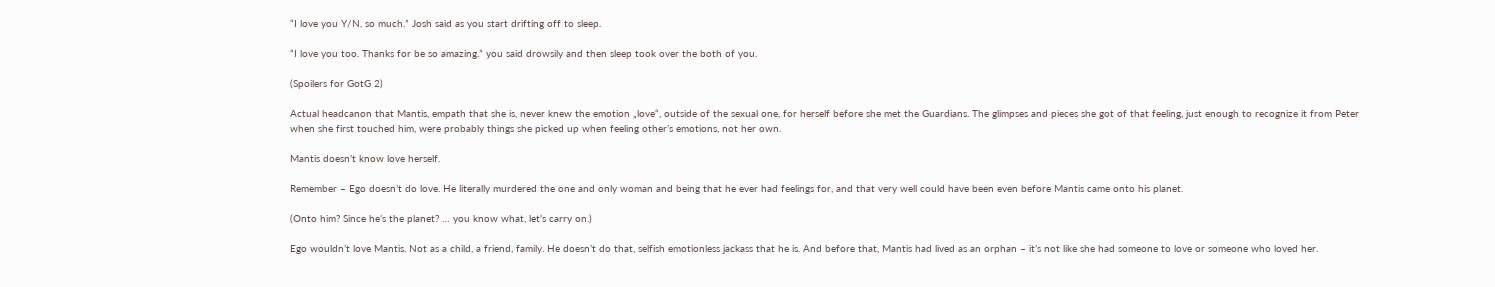“I love you Y/N, so much.” Josh said as you start drifting off to sleep.

“I love you too. Thanks for be so amazing.” you said drowsily and then sleep took over the both of you.

(Spoilers for GotG 2)

Actual headcanon that Mantis, empath that she is, never knew the emotion „love“, outside of the sexual one, for herself before she met the Guardians. The glimpses and pieces she got of that feeling, just enough to recognize it from Peter when she first touched him, were probably things she picked up when feeling other’s emotions, not her own.

Mantis doesn’t know love herself.

Remember – Ego doesn’t do love. He literally murdered the one and only woman and being that he ever had feelings for, and that very well could have been even before Mantis came onto his planet.

(Onto him? Since he’s the planet? … you know what, let’s carry on.)

Ego wouldn’t love Mantis. Not as a child, a friend, family. He doesn’t do that, selfish emotionless jackass that he is. And before that, Mantis had lived as an orphan – it’s not like she had someone to love or someone who loved her.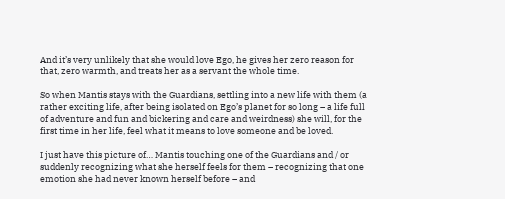And it’s very unlikely that she would love Ego, he gives her zero reason for that, zero warmth, and treats her as a servant the whole time.

So when Mantis stays with the Guardians, settling into a new life with them (a rather exciting life, after being isolated on Ego’s planet for so long – a life full of adventure and fun and bickering and care and weirdness) she will, for the first time in her life, feel what it means to love someone and be loved.

I just have this picture of… Mantis touching one of the Guardians and / or suddenly recognizing what she herself feels for them – recognizing that one emotion she had never known herself before – and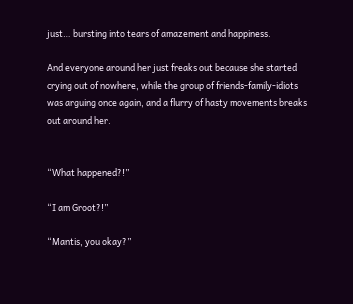just… bursting into tears of amazement and happiness.

And everyone around her just freaks out because she started crying out of nowhere, while the group of friends-family-idiots was arguing once again, and a flurry of hasty movements breaks out around her.


“What happened?!”

“I am Groot?!”

“Mantis, you okay?”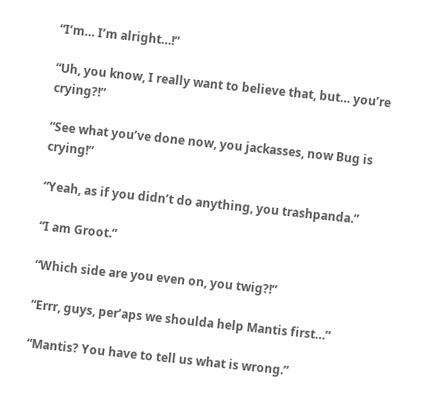“I’m… I’m alright…!”

“Uh, you know, I really want to believe that, but… you’re crying?!”

“See what you’ve done now, you jackasses, now Bug is crying!”

“Yeah, as if you didn’t do anything, you trashpanda.”

“I am Groot.”

“Which side are you even on, you twig?!”

“Errr, guys, per’aps we shoulda help Mantis first…”

“Mantis? You have to tell us what is wrong.”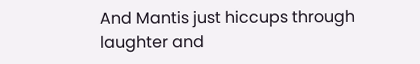And Mantis just hiccups through laughter and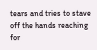tears and tries to stave off the hands reaching for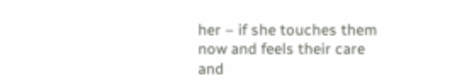her – if she touches them now and feels their care and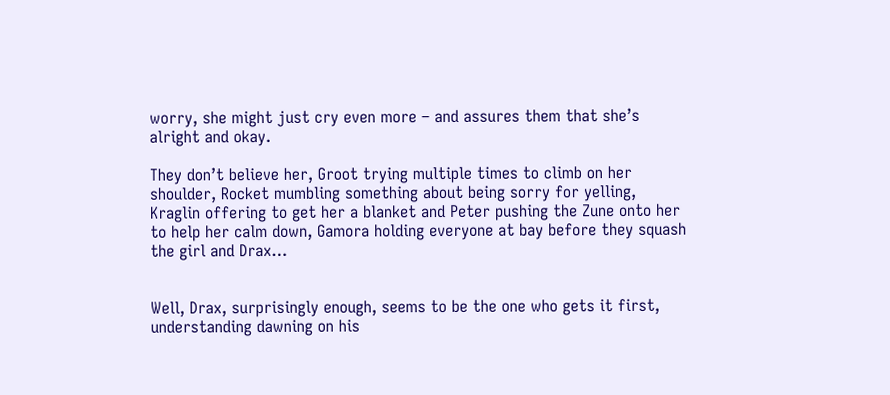worry, she might just cry even more – and assures them that she’s alright and okay.

They don’t believe her, Groot trying multiple times to climb on her shoulder, Rocket mumbling something about being sorry for yelling, Kraglin offering to get her a blanket and Peter pushing the Zune onto her to help her calm down, Gamora holding everyone at bay before they squash the girl and Drax…


Well, Drax, surprisingly enough, seems to be the one who gets it first, understanding dawning on his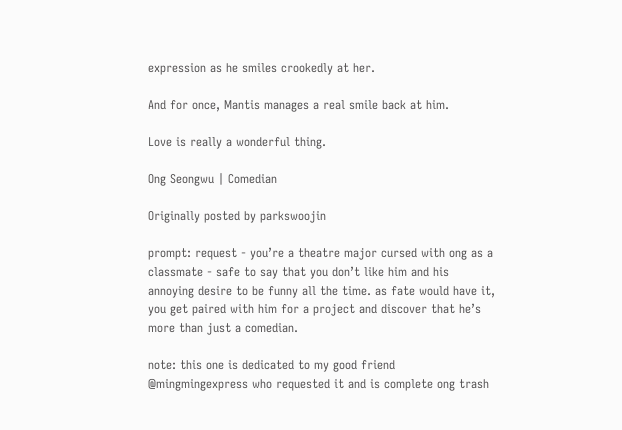expression as he smiles crookedly at her.

And for once, Mantis manages a real smile back at him.

Love is really a wonderful thing.

Ong Seongwu | Comedian

Originally posted by parkswoojin

prompt: request - you’re a theatre major cursed with ong as a classmate - safe to say that you don’t like him and his annoying desire to be funny all the time. as fate would have it, you get paired with him for a project and discover that he’s more than just a comedian.

note: this one is dedicated to my good friend @mingmingexpress who requested it and is complete ong trash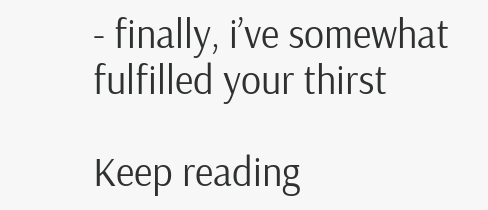- finally, i’ve somewhat fulfilled your thirst

Keep reading